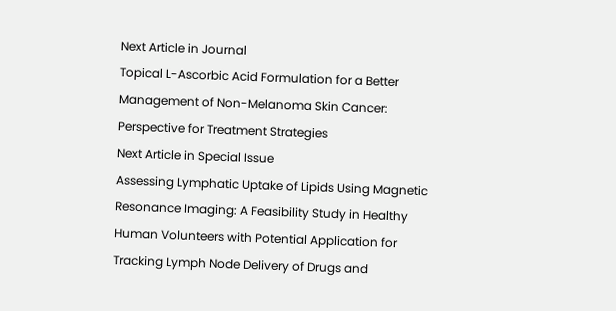Next Article in Journal
Topical L-Ascorbic Acid Formulation for a Better Management of Non-Melanoma Skin Cancer: Perspective for Treatment Strategies
Next Article in Special Issue
Assessing Lymphatic Uptake of Lipids Using Magnetic Resonance Imaging: A Feasibility Study in Healthy Human Volunteers with Potential Application for Tracking Lymph Node Delivery of Drugs and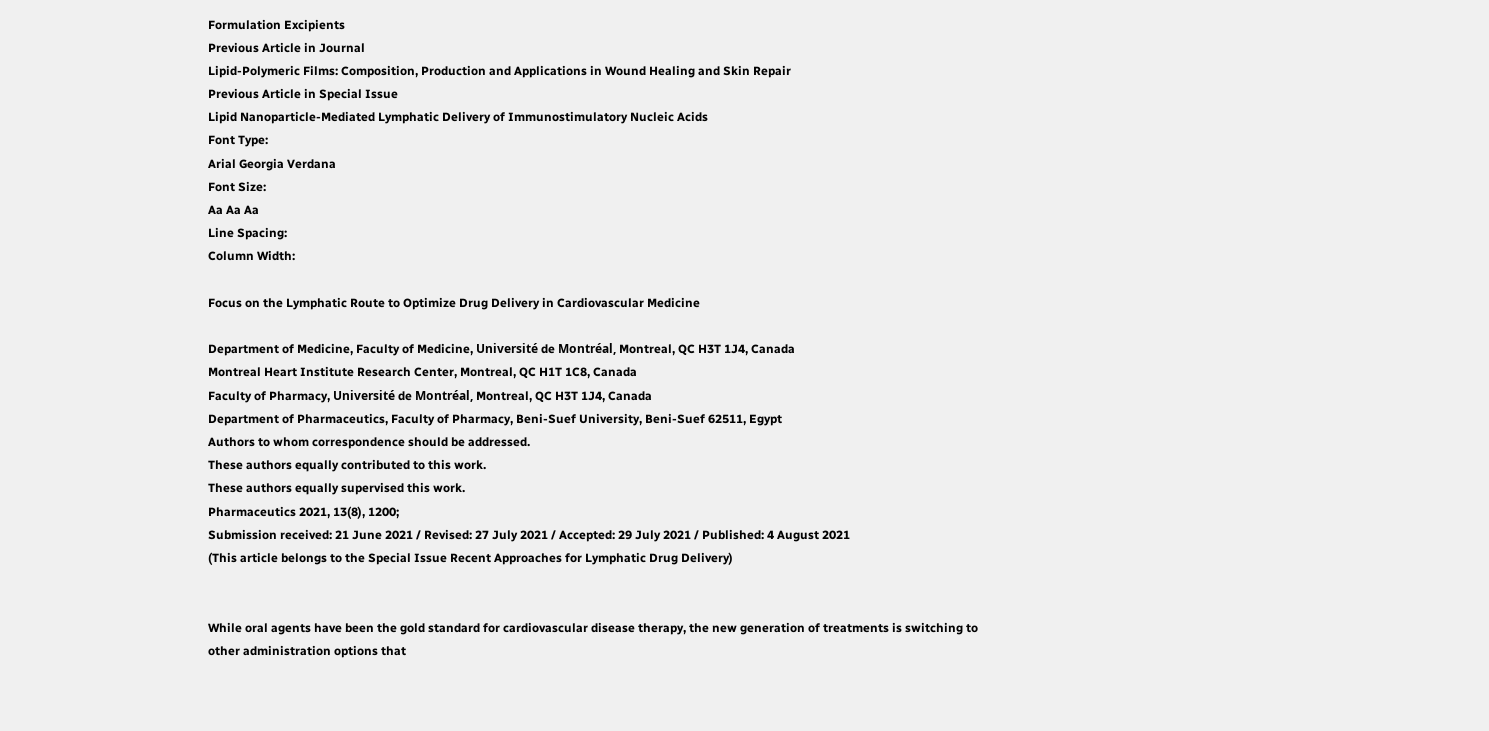Formulation Excipients
Previous Article in Journal
Lipid-Polymeric Films: Composition, Production and Applications in Wound Healing and Skin Repair
Previous Article in Special Issue
Lipid Nanoparticle-Mediated Lymphatic Delivery of Immunostimulatory Nucleic Acids
Font Type:
Arial Georgia Verdana
Font Size:
Aa Aa Aa
Line Spacing:
Column Width:

Focus on the Lymphatic Route to Optimize Drug Delivery in Cardiovascular Medicine

Department of Medicine, Faculty of Medicine, Université de Montréal, Montreal, QC H3T 1J4, Canada
Montreal Heart Institute Research Center, Montreal, QC H1T 1C8, Canada
Faculty of Pharmacy, Université de Montréal, Montreal, QC H3T 1J4, Canada
Department of Pharmaceutics, Faculty of Pharmacy, Beni-Suef University, Beni-Suef 62511, Egypt
Authors to whom correspondence should be addressed.
These authors equally contributed to this work.
These authors equally supervised this work.
Pharmaceutics 2021, 13(8), 1200;
Submission received: 21 June 2021 / Revised: 27 July 2021 / Accepted: 29 July 2021 / Published: 4 August 2021
(This article belongs to the Special Issue Recent Approaches for Lymphatic Drug Delivery)


While oral agents have been the gold standard for cardiovascular disease therapy, the new generation of treatments is switching to other administration options that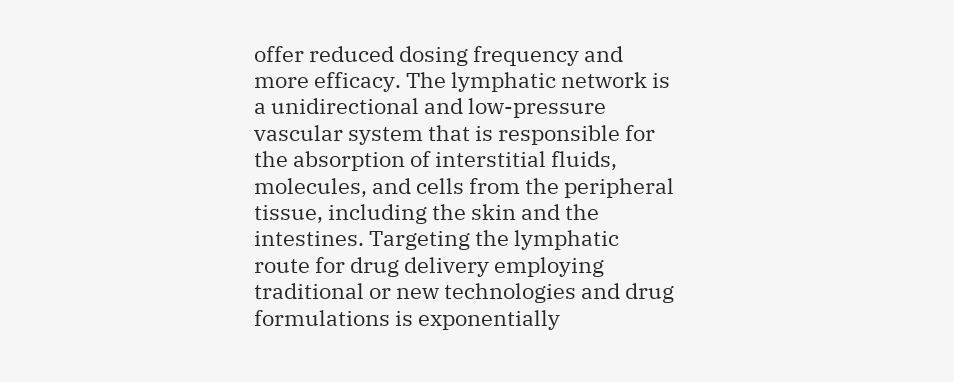offer reduced dosing frequency and more efficacy. The lymphatic network is a unidirectional and low-pressure vascular system that is responsible for the absorption of interstitial fluids, molecules, and cells from the peripheral tissue, including the skin and the intestines. Targeting the lymphatic route for drug delivery employing traditional or new technologies and drug formulations is exponentially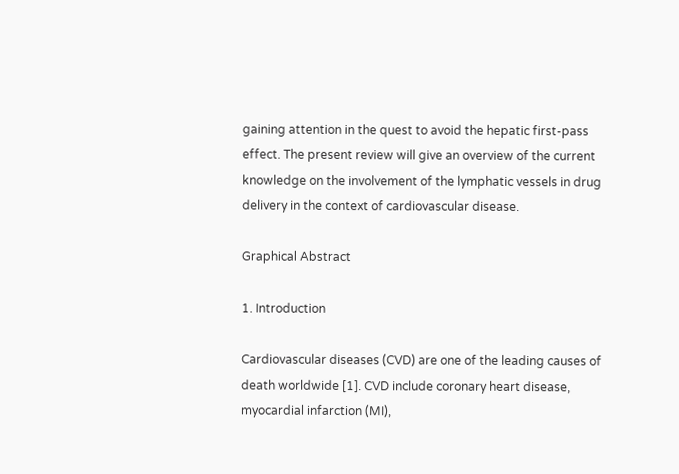gaining attention in the quest to avoid the hepatic first-pass effect. The present review will give an overview of the current knowledge on the involvement of the lymphatic vessels in drug delivery in the context of cardiovascular disease.

Graphical Abstract

1. Introduction

Cardiovascular diseases (CVD) are one of the leading causes of death worldwide [1]. CVD include coronary heart disease, myocardial infarction (MI),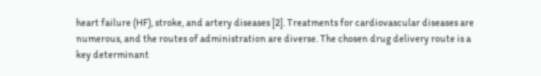heart failure (HF), stroke, and artery diseases [2]. Treatments for cardiovascular diseases are numerous, and the routes of administration are diverse. The chosen drug delivery route is a key determinant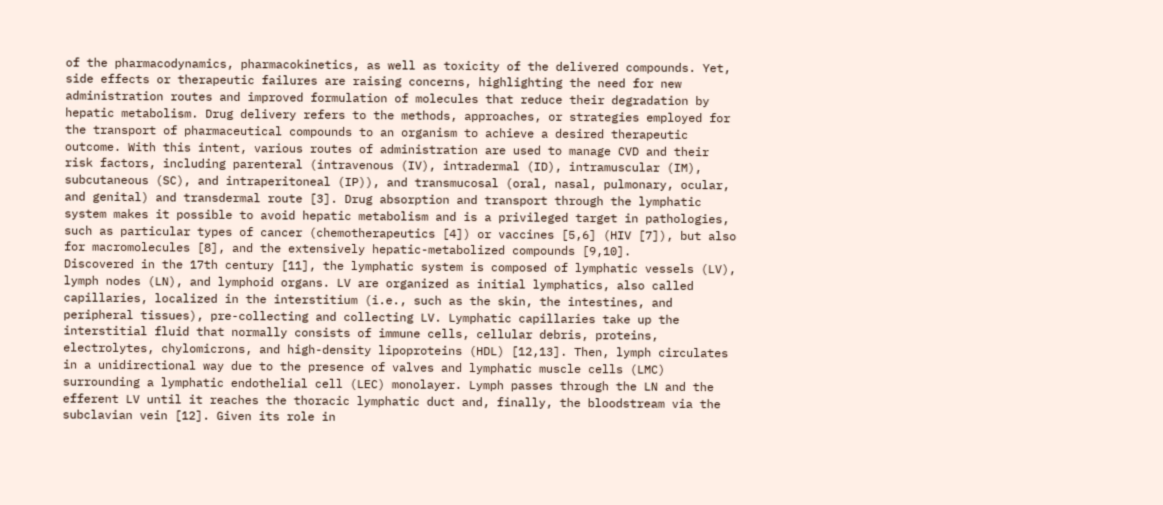of the pharmacodynamics, pharmacokinetics, as well as toxicity of the delivered compounds. Yet, side effects or therapeutic failures are raising concerns, highlighting the need for new administration routes and improved formulation of molecules that reduce their degradation by hepatic metabolism. Drug delivery refers to the methods, approaches, or strategies employed for the transport of pharmaceutical compounds to an organism to achieve a desired therapeutic outcome. With this intent, various routes of administration are used to manage CVD and their risk factors, including parenteral (intravenous (IV), intradermal (ID), intramuscular (IM), subcutaneous (SC), and intraperitoneal (IP)), and transmucosal (oral, nasal, pulmonary, ocular, and genital) and transdermal route [3]. Drug absorption and transport through the lymphatic system makes it possible to avoid hepatic metabolism and is a privileged target in pathologies, such as particular types of cancer (chemotherapeutics [4]) or vaccines [5,6] (HIV [7]), but also for macromolecules [8], and the extensively hepatic-metabolized compounds [9,10].
Discovered in the 17th century [11], the lymphatic system is composed of lymphatic vessels (LV), lymph nodes (LN), and lymphoid organs. LV are organized as initial lymphatics, also called capillaries, localized in the interstitium (i.e., such as the skin, the intestines, and peripheral tissues), pre-collecting and collecting LV. Lymphatic capillaries take up the interstitial fluid that normally consists of immune cells, cellular debris, proteins, electrolytes, chylomicrons, and high-density lipoproteins (HDL) [12,13]. Then, lymph circulates in a unidirectional way due to the presence of valves and lymphatic muscle cells (LMC) surrounding a lymphatic endothelial cell (LEC) monolayer. Lymph passes through the LN and the efferent LV until it reaches the thoracic lymphatic duct and, finally, the bloodstream via the subclavian vein [12]. Given its role in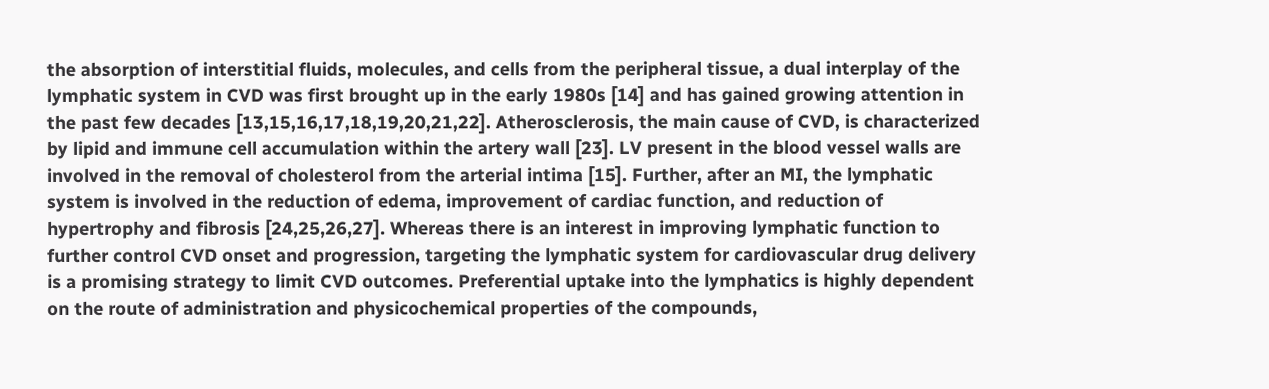the absorption of interstitial fluids, molecules, and cells from the peripheral tissue, a dual interplay of the lymphatic system in CVD was first brought up in the early 1980s [14] and has gained growing attention in the past few decades [13,15,16,17,18,19,20,21,22]. Atherosclerosis, the main cause of CVD, is characterized by lipid and immune cell accumulation within the artery wall [23]. LV present in the blood vessel walls are involved in the removal of cholesterol from the arterial intima [15]. Further, after an MI, the lymphatic system is involved in the reduction of edema, improvement of cardiac function, and reduction of hypertrophy and fibrosis [24,25,26,27]. Whereas there is an interest in improving lymphatic function to further control CVD onset and progression, targeting the lymphatic system for cardiovascular drug delivery is a promising strategy to limit CVD outcomes. Preferential uptake into the lymphatics is highly dependent on the route of administration and physicochemical properties of the compounds,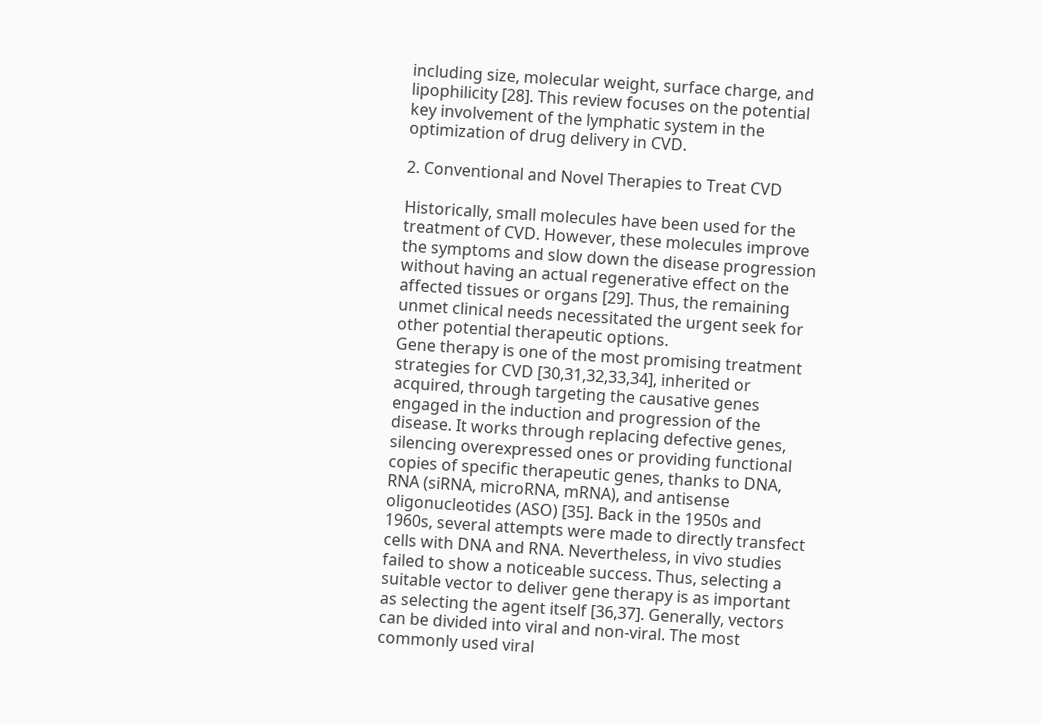including size, molecular weight, surface charge, and lipophilicity [28]. This review focuses on the potential key involvement of the lymphatic system in the optimization of drug delivery in CVD.

2. Conventional and Novel Therapies to Treat CVD

Historically, small molecules have been used for the treatment of CVD. However, these molecules improve the symptoms and slow down the disease progression without having an actual regenerative effect on the affected tissues or organs [29]. Thus, the remaining unmet clinical needs necessitated the urgent seek for other potential therapeutic options.
Gene therapy is one of the most promising treatment strategies for CVD [30,31,32,33,34], inherited or acquired, through targeting the causative genes engaged in the induction and progression of the disease. It works through replacing defective genes, silencing overexpressed ones or providing functional copies of specific therapeutic genes, thanks to DNA, RNA (siRNA, microRNA, mRNA), and antisense oligonucleotides (ASO) [35]. Back in the 1950s and 1960s, several attempts were made to directly transfect cells with DNA and RNA. Nevertheless, in vivo studies failed to show a noticeable success. Thus, selecting a suitable vector to deliver gene therapy is as important as selecting the agent itself [36,37]. Generally, vectors can be divided into viral and non-viral. The most commonly used viral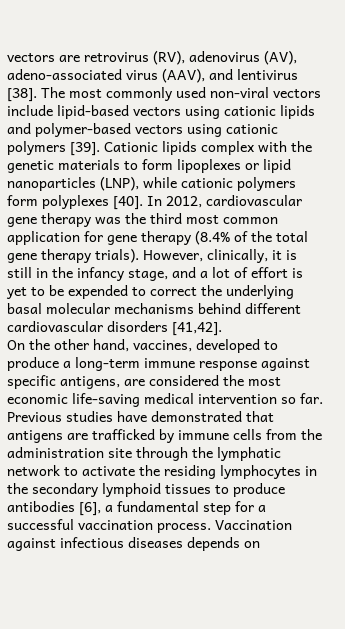vectors are retrovirus (RV), adenovirus (AV), adeno-associated virus (AAV), and lentivirus [38]. The most commonly used non-viral vectors include lipid-based vectors using cationic lipids and polymer-based vectors using cationic polymers [39]. Cationic lipids complex with the genetic materials to form lipoplexes or lipid nanoparticles (LNP), while cationic polymers form polyplexes [40]. In 2012, cardiovascular gene therapy was the third most common application for gene therapy (8.4% of the total gene therapy trials). However, clinically, it is still in the infancy stage, and a lot of effort is yet to be expended to correct the underlying basal molecular mechanisms behind different cardiovascular disorders [41,42].
On the other hand, vaccines, developed to produce a long-term immune response against specific antigens, are considered the most economic life-saving medical intervention so far. Previous studies have demonstrated that antigens are trafficked by immune cells from the administration site through the lymphatic network to activate the residing lymphocytes in the secondary lymphoid tissues to produce antibodies [6], a fundamental step for a successful vaccination process. Vaccination against infectious diseases depends on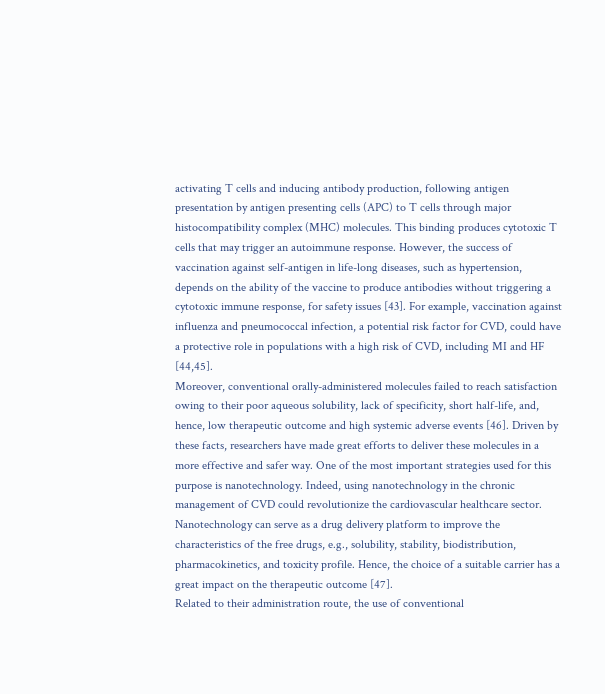activating T cells and inducing antibody production, following antigen presentation by antigen presenting cells (APC) to T cells through major histocompatibility complex (MHC) molecules. This binding produces cytotoxic T cells that may trigger an autoimmune response. However, the success of vaccination against self-antigen in life-long diseases, such as hypertension, depends on the ability of the vaccine to produce antibodies without triggering a cytotoxic immune response, for safety issues [43]. For example, vaccination against influenza and pneumococcal infection, a potential risk factor for CVD, could have a protective role in populations with a high risk of CVD, including MI and HF [44,45].
Moreover, conventional orally-administered molecules failed to reach satisfaction owing to their poor aqueous solubility, lack of specificity, short half-life, and, hence, low therapeutic outcome and high systemic adverse events [46]. Driven by these facts, researchers have made great efforts to deliver these molecules in a more effective and safer way. One of the most important strategies used for this purpose is nanotechnology. Indeed, using nanotechnology in the chronic management of CVD could revolutionize the cardiovascular healthcare sector. Nanotechnology can serve as a drug delivery platform to improve the characteristics of the free drugs, e.g., solubility, stability, biodistribution, pharmacokinetics, and toxicity profile. Hence, the choice of a suitable carrier has a great impact on the therapeutic outcome [47].
Related to their administration route, the use of conventional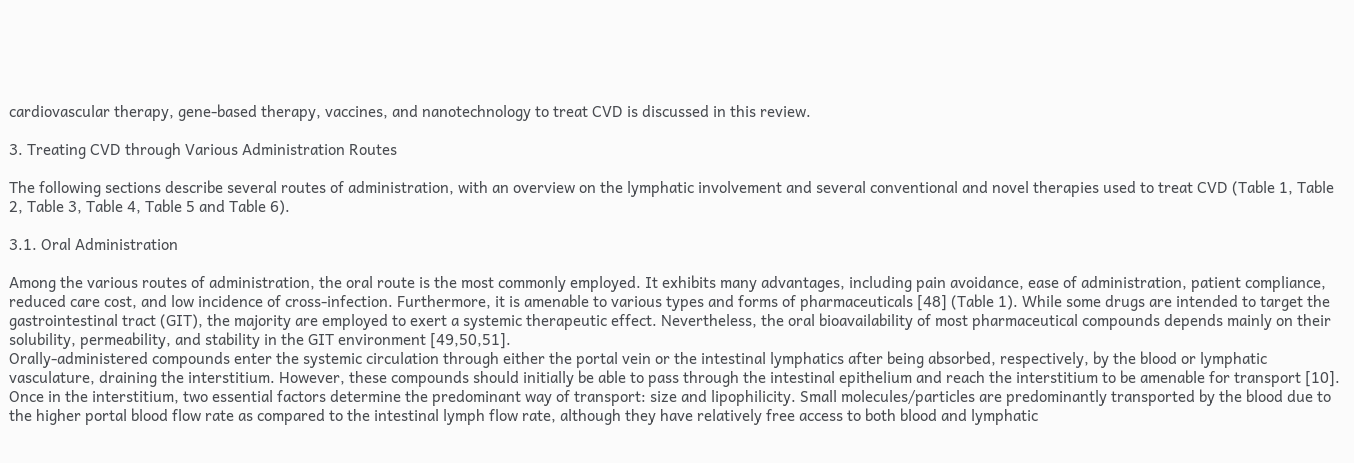cardiovascular therapy, gene-based therapy, vaccines, and nanotechnology to treat CVD is discussed in this review.

3. Treating CVD through Various Administration Routes

The following sections describe several routes of administration, with an overview on the lymphatic involvement and several conventional and novel therapies used to treat CVD (Table 1, Table 2, Table 3, Table 4, Table 5 and Table 6).

3.1. Oral Administration

Among the various routes of administration, the oral route is the most commonly employed. It exhibits many advantages, including pain avoidance, ease of administration, patient compliance, reduced care cost, and low incidence of cross-infection. Furthermore, it is amenable to various types and forms of pharmaceuticals [48] (Table 1). While some drugs are intended to target the gastrointestinal tract (GIT), the majority are employed to exert a systemic therapeutic effect. Nevertheless, the oral bioavailability of most pharmaceutical compounds depends mainly on their solubility, permeability, and stability in the GIT environment [49,50,51].
Orally-administered compounds enter the systemic circulation through either the portal vein or the intestinal lymphatics after being absorbed, respectively, by the blood or lymphatic vasculature, draining the interstitium. However, these compounds should initially be able to pass through the intestinal epithelium and reach the interstitium to be amenable for transport [10]. Once in the interstitium, two essential factors determine the predominant way of transport: size and lipophilicity. Small molecules/particles are predominantly transported by the blood due to the higher portal blood flow rate as compared to the intestinal lymph flow rate, although they have relatively free access to both blood and lymphatic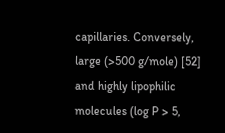capillaries. Conversely, large (>500 g/mole) [52] and highly lipophilic molecules (log P > 5,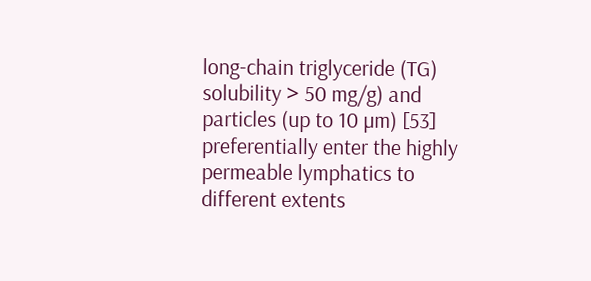long-chain triglyceride (TG) solubility > 50 mg/g) and particles (up to 10 µm) [53] preferentially enter the highly permeable lymphatics to different extents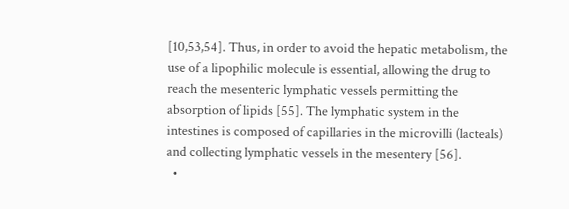[10,53,54]. Thus, in order to avoid the hepatic metabolism, the use of a lipophilic molecule is essential, allowing the drug to reach the mesenteric lymphatic vessels permitting the absorption of lipids [55]. The lymphatic system in the intestines is composed of capillaries in the microvilli (lacteals) and collecting lymphatic vessels in the mesentery [56].
  •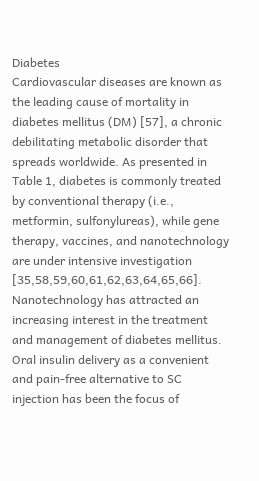Diabetes
Cardiovascular diseases are known as the leading cause of mortality in diabetes mellitus (DM) [57], a chronic debilitating metabolic disorder that spreads worldwide. As presented in Table 1, diabetes is commonly treated by conventional therapy (i.e., metformin, sulfonylureas), while gene therapy, vaccines, and nanotechnology are under intensive investigation [35,58,59,60,61,62,63,64,65,66].
Nanotechnology has attracted an increasing interest in the treatment and management of diabetes mellitus. Oral insulin delivery as a convenient and pain-free alternative to SC injection has been the focus of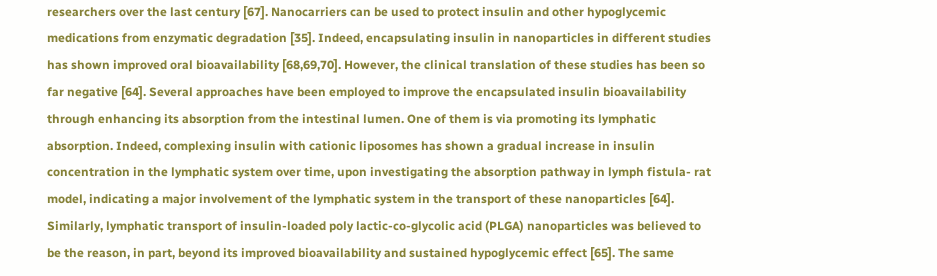researchers over the last century [67]. Nanocarriers can be used to protect insulin and other hypoglycemic medications from enzymatic degradation [35]. Indeed, encapsulating insulin in nanoparticles in different studies has shown improved oral bioavailability [68,69,70]. However, the clinical translation of these studies has been so far negative [64]. Several approaches have been employed to improve the encapsulated insulin bioavailability through enhancing its absorption from the intestinal lumen. One of them is via promoting its lymphatic absorption. Indeed, complexing insulin with cationic liposomes has shown a gradual increase in insulin concentration in the lymphatic system over time, upon investigating the absorption pathway in lymph fistula- rat model, indicating a major involvement of the lymphatic system in the transport of these nanoparticles [64]. Similarly, lymphatic transport of insulin-loaded poly lactic-co-glycolic acid (PLGA) nanoparticles was believed to be the reason, in part, beyond its improved bioavailability and sustained hypoglycemic effect [65]. The same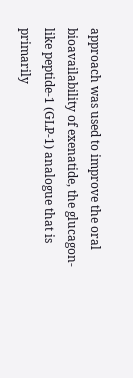approach was used to improve the oral bioavailability of exenatide, the glucagon-like peptide-1 (GLP-1) analogue that is primarily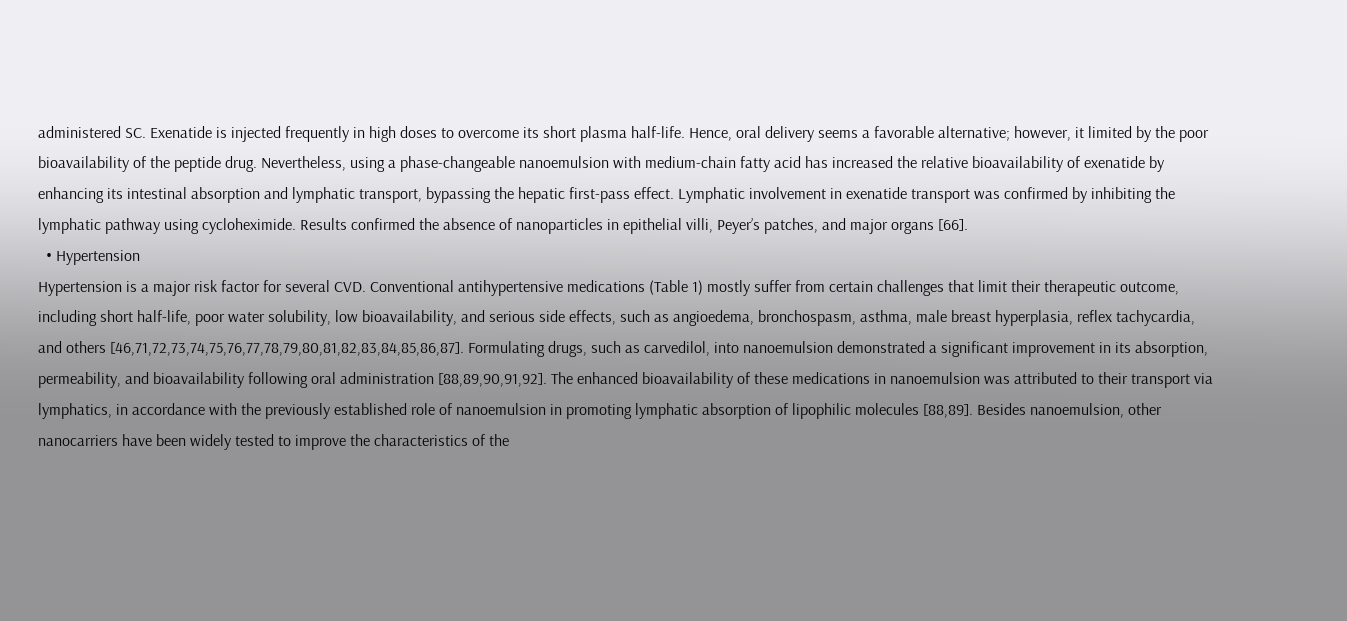administered SC. Exenatide is injected frequently in high doses to overcome its short plasma half-life. Hence, oral delivery seems a favorable alternative; however, it limited by the poor bioavailability of the peptide drug. Nevertheless, using a phase-changeable nanoemulsion with medium-chain fatty acid has increased the relative bioavailability of exenatide by enhancing its intestinal absorption and lymphatic transport, bypassing the hepatic first-pass effect. Lymphatic involvement in exenatide transport was confirmed by inhibiting the lymphatic pathway using cycloheximide. Results confirmed the absence of nanoparticles in epithelial villi, Peyer’s patches, and major organs [66].
  • Hypertension
Hypertension is a major risk factor for several CVD. Conventional antihypertensive medications (Table 1) mostly suffer from certain challenges that limit their therapeutic outcome, including short half-life, poor water solubility, low bioavailability, and serious side effects, such as angioedema, bronchospasm, asthma, male breast hyperplasia, reflex tachycardia, and others [46,71,72,73,74,75,76,77,78,79,80,81,82,83,84,85,86,87]. Formulating drugs, such as carvedilol, into nanoemulsion demonstrated a significant improvement in its absorption, permeability, and bioavailability following oral administration [88,89,90,91,92]. The enhanced bioavailability of these medications in nanoemulsion was attributed to their transport via lymphatics, in accordance with the previously established role of nanoemulsion in promoting lymphatic absorption of lipophilic molecules [88,89]. Besides nanoemulsion, other nanocarriers have been widely tested to improve the characteristics of the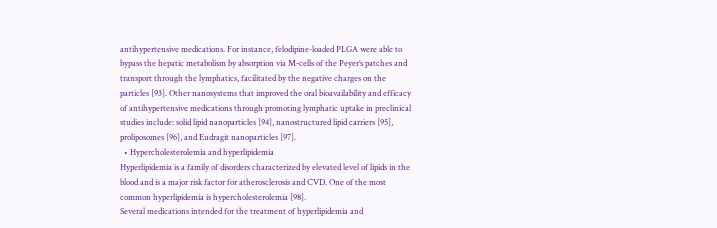antihypertensive medications. For instance, felodipine-loaded PLGA were able to bypass the hepatic metabolism by absorption via M-cells of the Peyer’s patches and transport through the lymphatics, facilitated by the negative charges on the particles [93]. Other nanosystems that improved the oral bioavailability and efficacy of antihypertensive medications through promoting lymphatic uptake in preclinical studies include: solid lipid nanoparticles [94], nanostructured lipid carriers [95], proliposomes [96], and Eudragit nanoparticles [97].
  • Hypercholesterolemia and hyperlipidemia
Hyperlipidemia is a family of disorders characterized by elevated level of lipids in the blood and is a major risk factor for atherosclerosis and CVD. One of the most common hyperlipidemia is hypercholesterolemia [98].
Several medications intended for the treatment of hyperlipidemia and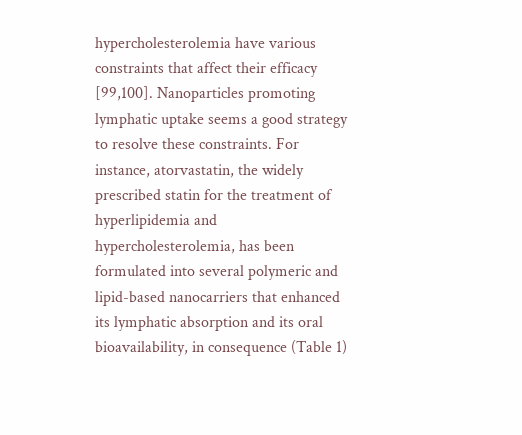hypercholesterolemia have various constraints that affect their efficacy [99,100]. Nanoparticles promoting lymphatic uptake seems a good strategy to resolve these constraints. For instance, atorvastatin, the widely prescribed statin for the treatment of hyperlipidemia and hypercholesterolemia, has been formulated into several polymeric and lipid-based nanocarriers that enhanced its lymphatic absorption and its oral bioavailability, in consequence (Table 1)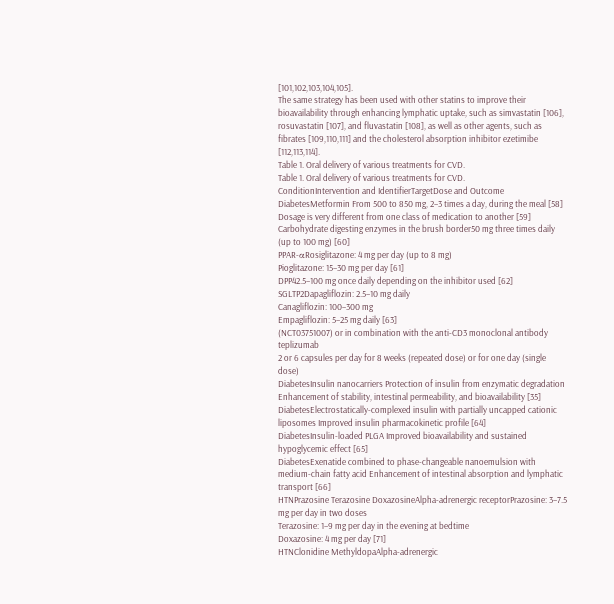[101,102,103,104,105].
The same strategy has been used with other statins to improve their bioavailability through enhancing lymphatic uptake, such as simvastatin [106], rosuvastatin [107], and fluvastatin [108], as well as other agents, such as fibrates [109,110,111] and the cholesterol absorption inhibitor ezetimibe [112,113,114].
Table 1. Oral delivery of various treatments for CVD.
Table 1. Oral delivery of various treatments for CVD.
ConditionIntervention and IdentifierTargetDose and Outcome
DiabetesMetformin From 500 to 850 mg, 2–3 times a day, during the meal [58]
Dosage is very different from one class of medication to another [59]
Carbohydrate digesting enzymes in the brush border50 mg three times daily (up to 100 mg) [60]
PPAR-αRosiglitazone: 4 mg per day (up to 8 mg)
Pioglitazone: 15–30 mg per day [61]
DPP42.5–100 mg once daily depending on the inhibitor used [62]
SGLTP2Dapagliflozin: 2.5–10 mg daily
Canagliflozin: 100–300 mg
Empagliflozin: 5–25 mg daily [63]
(NCT03751007) or in combination with the anti-CD3 monoclonal antibody teplizumab
2 or 6 capsules per day for 8 weeks (repeated dose) or for one day (single dose)
DiabetesInsulin nanocarriers Protection of insulin from enzymatic degradation
Enhancement of stability, intestinal permeability, and bioavailability [35]
DiabetesElectrostatically-complexed insulin with partially uncapped cationic liposomes Improved insulin pharmacokinetic profile [64]
DiabetesInsulin-loaded PLGA Improved bioavailability and sustained hypoglycemic effect [65]
DiabetesExenatide combined to phase-changeable nanoemulsion with medium-chain fatty acid Enhancement of intestinal absorption and lymphatic transport [66]
HTNPrazosine Terazosine DoxazosineAlpha-adrenergic receptorPrazosine: 3–7.5 mg per day in two doses
Terazosine: 1–9 mg per day in the evening at bedtime
Doxazosine: 4 mg per day [71]
HTNClonidine MethyldopaAlpha-adrenergic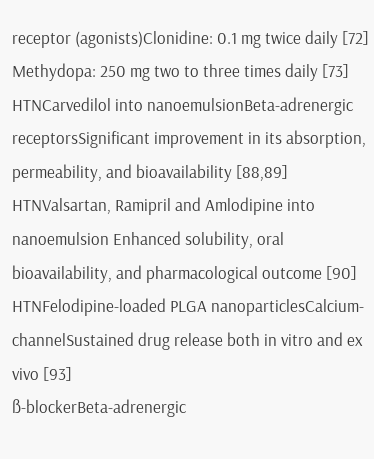receptor (agonists)Clonidine: 0.1 mg twice daily [72]
Methydopa: 250 mg two to three times daily [73]
HTNCarvedilol into nanoemulsionBeta-adrenergic receptorsSignificant improvement in its absorption, permeability, and bioavailability [88,89]
HTNValsartan, Ramipril and Amlodipine into nanoemulsion Enhanced solubility, oral bioavailability, and pharmacological outcome [90]
HTNFelodipine-loaded PLGA nanoparticlesCalcium-channelSustained drug release both in vitro and ex vivo [93]
ß-blockerBeta-adrenergic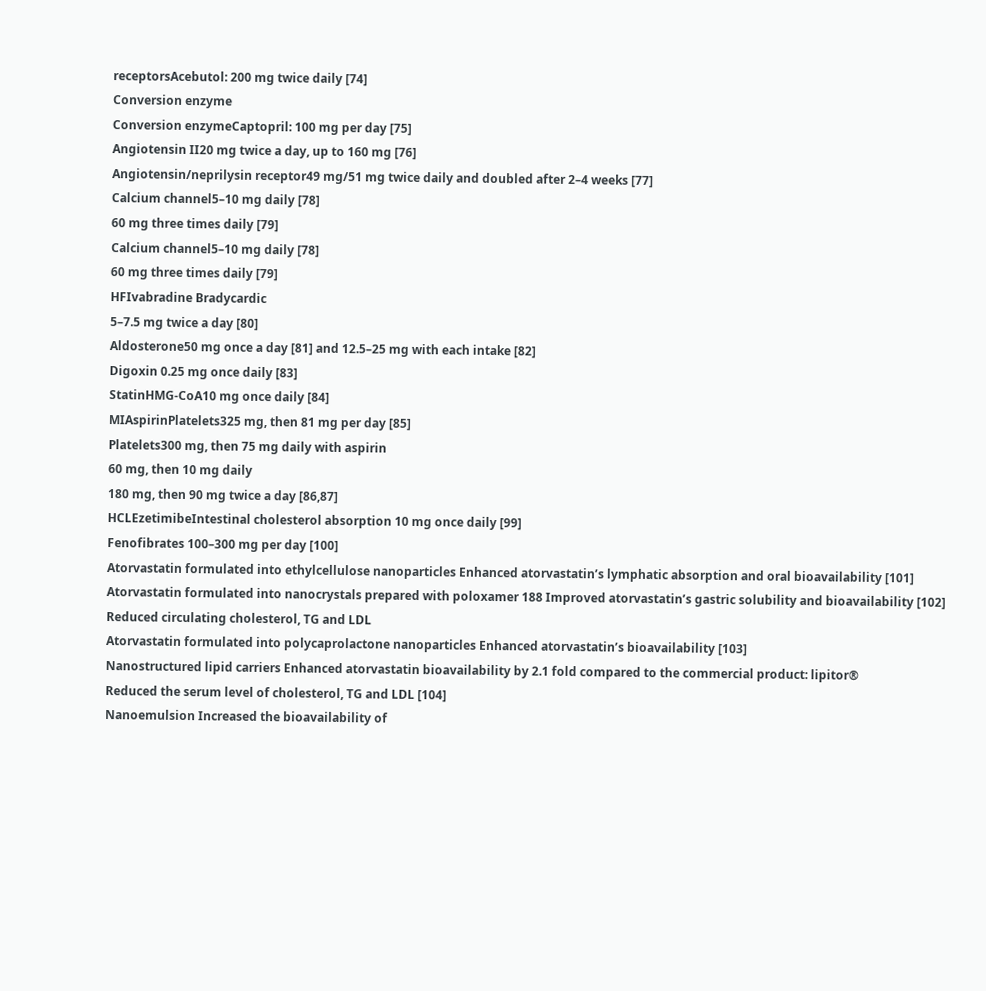receptorsAcebutol: 200 mg twice daily [74]
Conversion enzyme
Conversion enzymeCaptopril: 100 mg per day [75]
Angiotensin II20 mg twice a day, up to 160 mg [76]
Angiotensin/neprilysin receptor49 mg/51 mg twice daily and doubled after 2–4 weeks [77]
Calcium channel5–10 mg daily [78]
60 mg three times daily [79]
Calcium channel5–10 mg daily [78]
60 mg three times daily [79]
HFIvabradine Bradycardic
5–7.5 mg twice a day [80]
Aldosterone50 mg once a day [81] and 12.5–25 mg with each intake [82]
Digoxin 0.25 mg once daily [83]
StatinHMG-CoA10 mg once daily [84]
MIAspirinPlatelets325 mg, then 81 mg per day [85]
Platelets300 mg, then 75 mg daily with aspirin
60 mg, then 10 mg daily
180 mg, then 90 mg twice a day [86,87]
HCLEzetimibeIntestinal cholesterol absorption 10 mg once daily [99]
Fenofibrates 100–300 mg per day [100]
Atorvastatin formulated into ethylcellulose nanoparticles Enhanced atorvastatin’s lymphatic absorption and oral bioavailability [101]
Atorvastatin formulated into nanocrystals prepared with poloxamer 188 Improved atorvastatin’s gastric solubility and bioavailability [102]
Reduced circulating cholesterol, TG and LDL
Atorvastatin formulated into polycaprolactone nanoparticles Enhanced atorvastatin’s bioavailability [103]
Nanostructured lipid carriers Enhanced atorvastatin bioavailability by 2.1 fold compared to the commercial product: lipitor®
Reduced the serum level of cholesterol, TG and LDL [104]
Nanoemulsion Increased the bioavailability of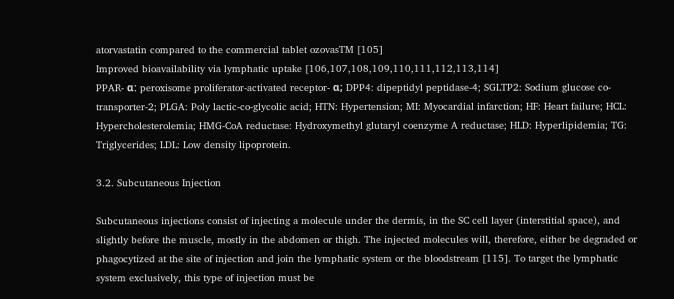atorvastatin compared to the commercial tablet ozovasTM [105]
Improved bioavailability via lymphatic uptake [106,107,108,109,110,111,112,113,114]
PPAR- α: peroxisome proliferator-activated receptor- α; DPP4: dipeptidyl peptidase-4; SGLTP2: Sodium glucose co-transporter-2; PLGA: Poly lactic-co-glycolic acid; HTN: Hypertension; MI: Myocardial infarction; HF: Heart failure; HCL: Hypercholesterolemia; HMG-CoA reductase: Hydroxymethyl glutaryl coenzyme A reductase; HLD: Hyperlipidemia; TG: Triglycerides; LDL: Low density lipoprotein.

3.2. Subcutaneous Injection

Subcutaneous injections consist of injecting a molecule under the dermis, in the SC cell layer (interstitial space), and slightly before the muscle, mostly in the abdomen or thigh. The injected molecules will, therefore, either be degraded or phagocytized at the site of injection and join the lymphatic system or the bloodstream [115]. To target the lymphatic system exclusively, this type of injection must be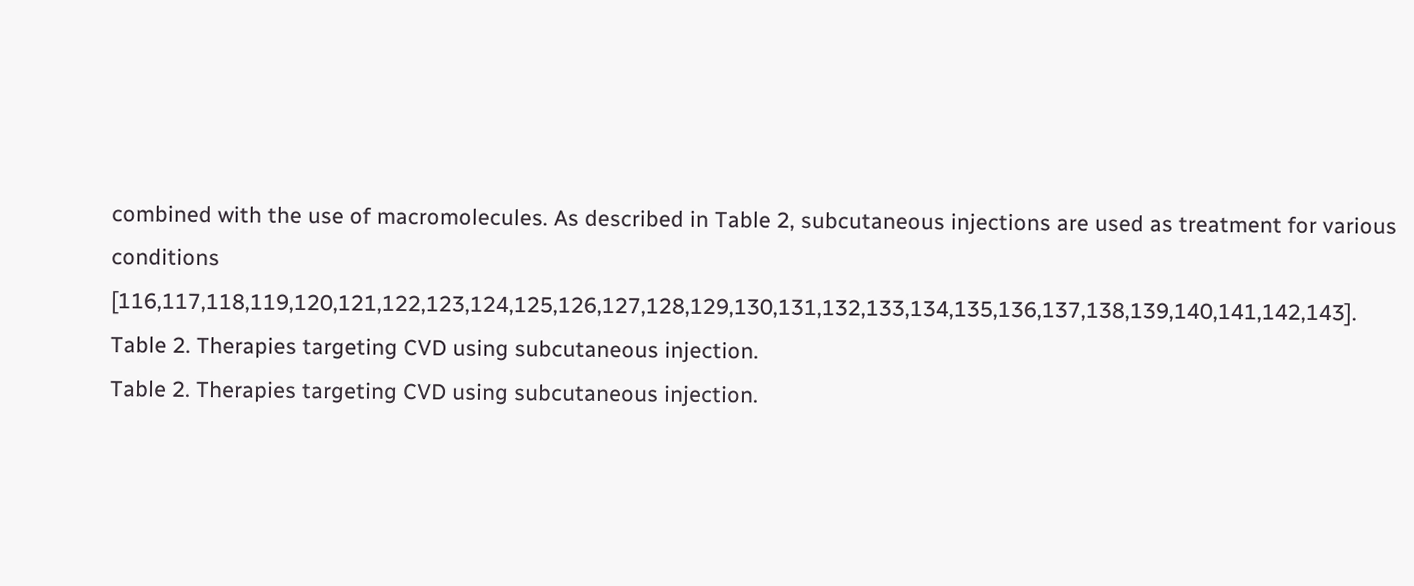combined with the use of macromolecules. As described in Table 2, subcutaneous injections are used as treatment for various conditions [116,117,118,119,120,121,122,123,124,125,126,127,128,129,130,131,132,133,134,135,136,137,138,139,140,141,142,143].
Table 2. Therapies targeting CVD using subcutaneous injection.
Table 2. Therapies targeting CVD using subcutaneous injection.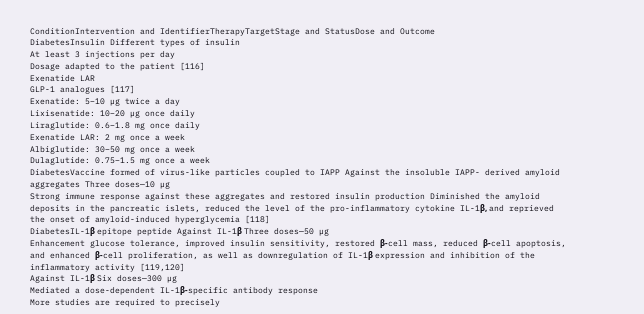ConditionIntervention and IdentifierTherapyTargetStage and StatusDose and Outcome
DiabetesInsulin Different types of insulin
At least 3 injections per day
Dosage adapted to the patient [116]
Exenatide LAR
GLP-1 analogues [117]
Exenatide: 5–10 µg twice a day
Lixisenatide: 10–20 µg once daily
Liraglutide: 0.6–1.8 mg once daily
Exenatide LAR: 2 mg once a week
Albiglutide: 30–50 mg once a week
Dulaglutide: 0.75–1.5 mg once a week
DiabetesVaccine formed of virus-like particles coupled to IAPP Against the insoluble IAPP- derived amyloid aggregates Three doses—10 µg
Strong immune response against these aggregates and restored insulin production Diminished the amyloid deposits in the pancreatic islets, reduced the level of the pro-inflammatory cytokine IL-1β, and reprieved the onset of amyloid-induced hyperglycemia [118]
DiabetesIL-1β epitope peptide Against IL-1β Three doses—50 µg
Enhancement glucose tolerance, improved insulin sensitivity, restored β-cell mass, reduced β-cell apoptosis, and enhanced β-cell proliferation, as well as downregulation of IL-1β expression and inhibition of the inflammatory activity [119,120]
Against IL-1β Six doses—300 µg
Mediated a dose-dependent IL-1β-specific antibody response
More studies are required to precisely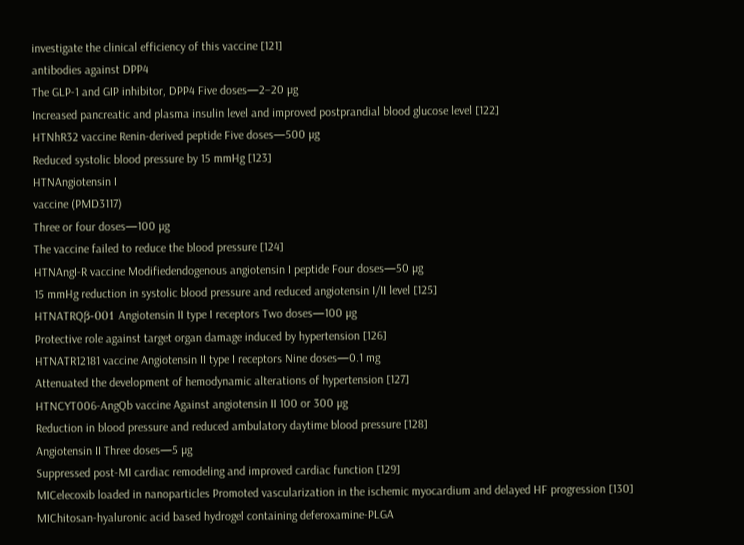investigate the clinical efficiency of this vaccine [121]
antibodies against DPP4
The GLP-1 and GIP inhibitor, DPP4 Five doses—2–20 µg
Increased pancreatic and plasma insulin level and improved postprandial blood glucose level [122]
HTNhR32 vaccine Renin-derived peptide Five doses—500 µg
Reduced systolic blood pressure by 15 mmHg [123]
HTNAngiotensin I
vaccine (PMD3117)
Three or four doses—100 µg
The vaccine failed to reduce the blood pressure [124]
HTNAngI-R vaccine Modifiedendogenous angiotensin I peptide Four doses—50 µg
15 mmHg reduction in systolic blood pressure and reduced angiotensin I/II level [125]
HTNATRQβ-001 Angiotensin II type I receptors Two doses—100 µg
Protective role against target organ damage induced by hypertension [126]
HTNATR12181 vaccine Angiotensin II type I receptors Nine doses—0.1 mg
Attenuated the development of hemodynamic alterations of hypertension [127]
HTNCYT006-AngQb vaccine Against angiotensin II 100 or 300 µg
Reduction in blood pressure and reduced ambulatory daytime blood pressure [128]
Angiotensin II Three doses—5 µg
Suppressed post-MI cardiac remodeling and improved cardiac function [129]
MICelecoxib loaded in nanoparticles Promoted vascularization in the ischemic myocardium and delayed HF progression [130]
MIChitosan-hyaluronic acid based hydrogel containing deferoxamine-PLGA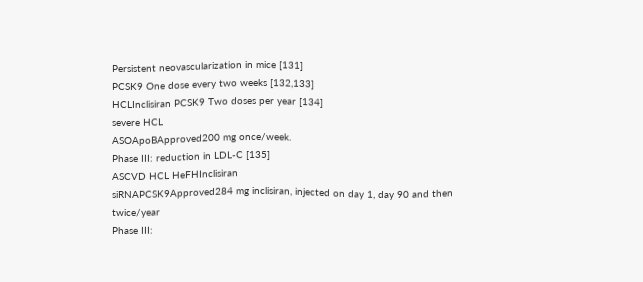Persistent neovascularization in mice [131]
PCSK9 One dose every two weeks [132,133]
HCLInclisiran PCSK9 Two doses per year [134]
severe HCL
ASOApoBApproved200 mg once/week.
Phase III: reduction in LDL-C [135]
ASCVD HCL HeFHInclisiran
siRNAPCSK9Approved284 mg inclisiran, injected on day 1, day 90 and then twice/year
Phase III: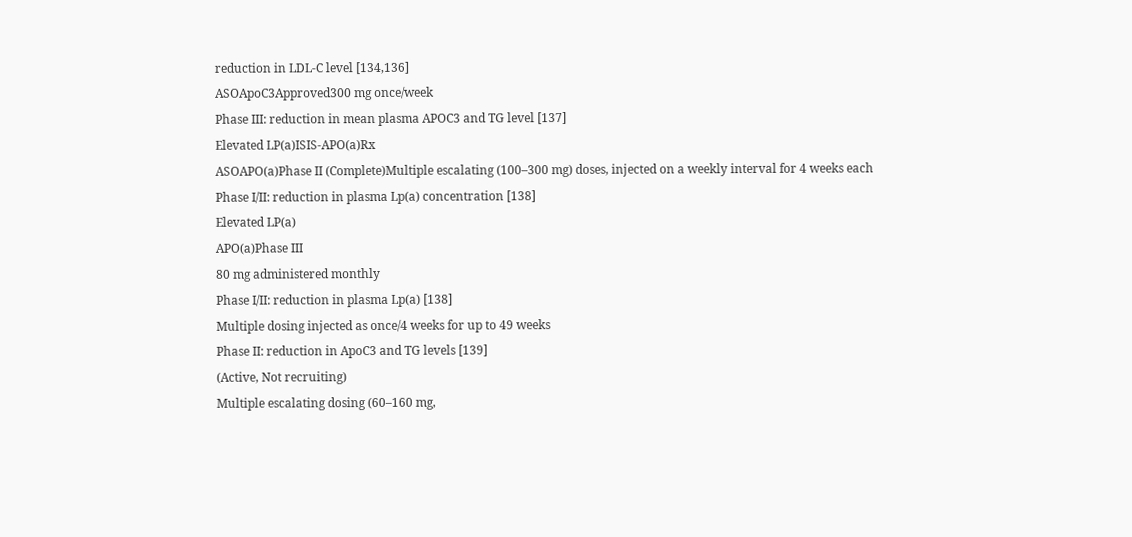reduction in LDL-C level [134,136]
ASOApoC3Approved300 mg once/week
Phase III: reduction in mean plasma APOC3 and TG level [137]
Elevated LP(a)ISIS-APO(a)Rx
ASOAPO(a)Phase II (Complete)Multiple escalating (100–300 mg) doses, injected on a weekly interval for 4 weeks each
Phase I/II: reduction in plasma Lp(a) concentration [138]
Elevated LP(a)
APO(a)Phase III
80 mg administered monthly
Phase I/II: reduction in plasma Lp(a) [138]
Multiple dosing injected as once/4 weeks for up to 49 weeks
Phase II: reduction in ApoC3 and TG levels [139]
(Active, Not recruiting)
Multiple escalating dosing (60–160 mg,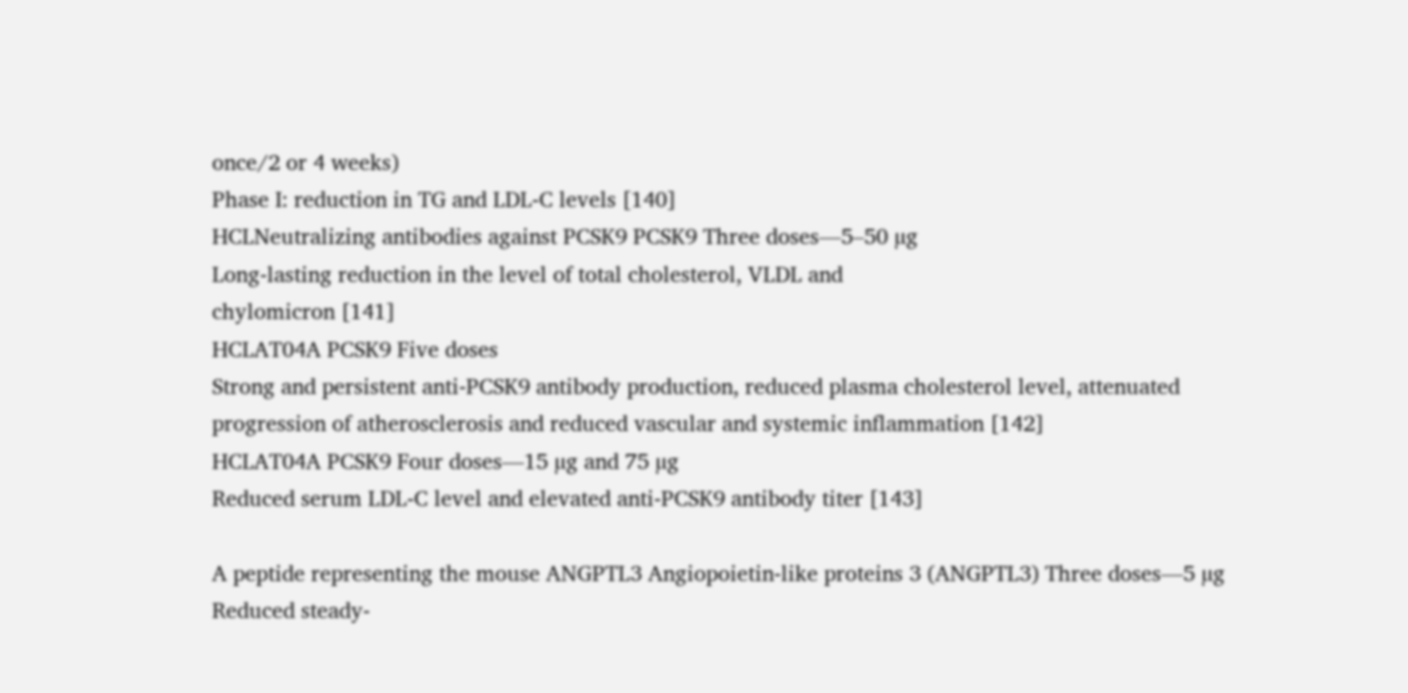once/2 or 4 weeks)
Phase I: reduction in TG and LDL-C levels [140]
HCLNeutralizing antibodies against PCSK9 PCSK9 Three doses—5–50 µg
Long-lasting reduction in the level of total cholesterol, VLDL and
chylomicron [141]
HCLAT04A PCSK9 Five doses
Strong and persistent anti-PCSK9 antibody production, reduced plasma cholesterol level, attenuated progression of atherosclerosis and reduced vascular and systemic inflammation [142]
HCLAT04A PCSK9 Four doses—15 µg and 75 µg
Reduced serum LDL-C level and elevated anti-PCSK9 antibody titer [143]

A peptide representing the mouse ANGPTL3 Angiopoietin-like proteins 3 (ANGPTL3) Three doses—5 µg
Reduced steady-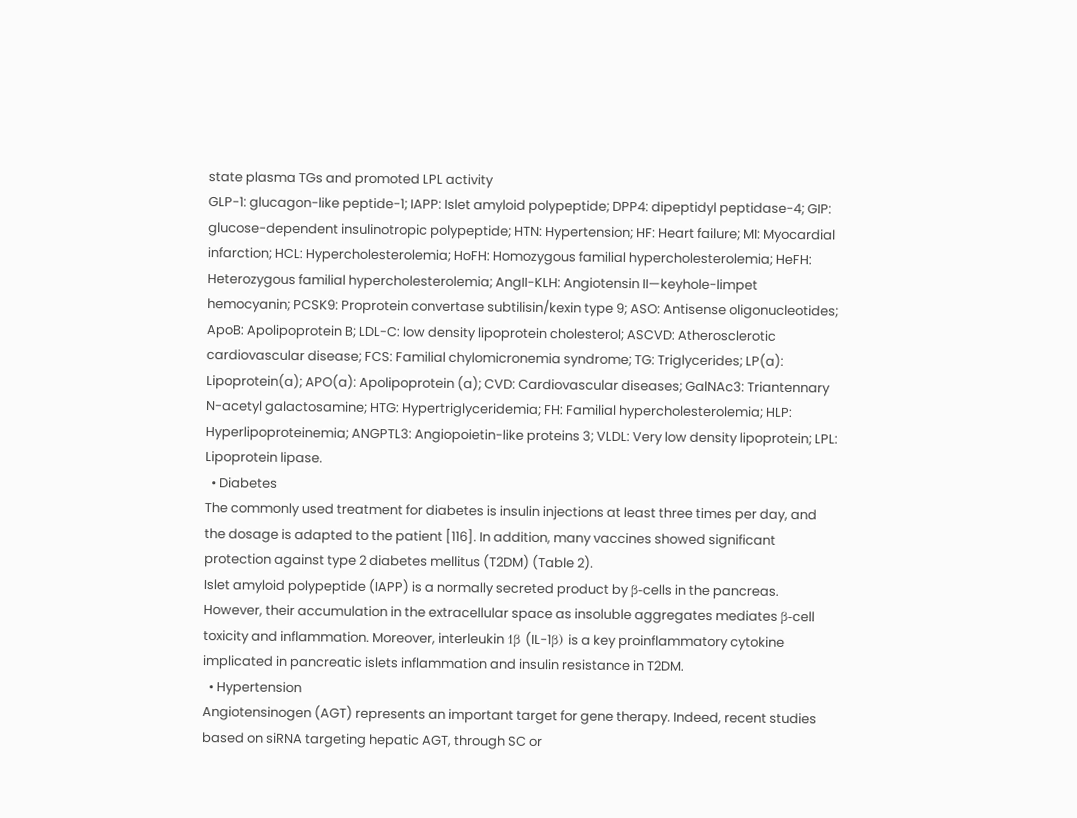state plasma TGs and promoted LPL activity
GLP-1: glucagon-like peptide-1; IAPP: Islet amyloid polypeptide; DPP4: dipeptidyl peptidase-4; GIP: glucose-dependent insulinotropic polypeptide; HTN: Hypertension; HF: Heart failure; MI: Myocardial infarction; HCL: Hypercholesterolemia; HoFH: Homozygous familial hypercholesterolemia; HeFH: Heterozygous familial hypercholesterolemia; AngII-KLH: Angiotensin II—keyhole-limpet hemocyanin; PCSK9: Proprotein convertase subtilisin/kexin type 9; ASO: Antisense oligonucleotides; ApoB: Apolipoprotein B; LDL-C: low density lipoprotein cholesterol; ASCVD: Atherosclerotic cardiovascular disease; FCS: Familial chylomicronemia syndrome; TG: Triglycerides; LP(a): Lipoprotein(a); APO(a): Apolipoprotein (a); CVD: Cardiovascular diseases; GalNAc3: Triantennary N-acetyl galactosamine; HTG: Hypertriglyceridemia; FH: Familial hypercholesterolemia; HLP: Hyperlipoproteinemia; ANGPTL3: Angiopoietin-like proteins 3; VLDL: Very low density lipoprotein; LPL: Lipoprotein lipase.
  • Diabetes
The commonly used treatment for diabetes is insulin injections at least three times per day, and the dosage is adapted to the patient [116]. In addition, many vaccines showed significant protection against type 2 diabetes mellitus (T2DM) (Table 2).
Islet amyloid polypeptide (IAPP) is a normally secreted product by β-cells in the pancreas. However, their accumulation in the extracellular space as insoluble aggregates mediates β-cell toxicity and inflammation. Moreover, interleukin 1β (IL-1β) is a key proinflammatory cytokine implicated in pancreatic islets inflammation and insulin resistance in T2DM.
  • Hypertension
Angiotensinogen (AGT) represents an important target for gene therapy. Indeed, recent studies based on siRNA targeting hepatic AGT, through SC or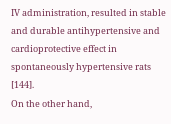IV administration, resulted in stable and durable antihypertensive and cardioprotective effect in spontaneously hypertensive rats [144].
On the other hand,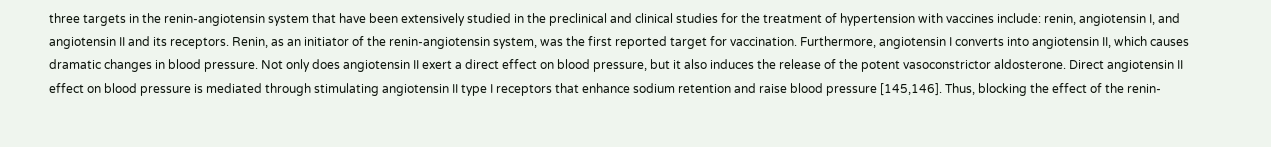three targets in the renin-angiotensin system that have been extensively studied in the preclinical and clinical studies for the treatment of hypertension with vaccines include: renin, angiotensin I, and angiotensin II and its receptors. Renin, as an initiator of the renin-angiotensin system, was the first reported target for vaccination. Furthermore, angiotensin I converts into angiotensin II, which causes dramatic changes in blood pressure. Not only does angiotensin II exert a direct effect on blood pressure, but it also induces the release of the potent vasoconstrictor aldosterone. Direct angiotensin II effect on blood pressure is mediated through stimulating angiotensin II type I receptors that enhance sodium retention and raise blood pressure [145,146]. Thus, blocking the effect of the renin-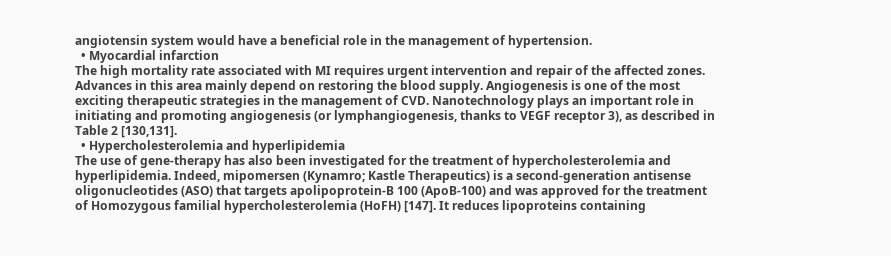angiotensin system would have a beneficial role in the management of hypertension.
  • Myocardial infarction
The high mortality rate associated with MI requires urgent intervention and repair of the affected zones. Advances in this area mainly depend on restoring the blood supply. Angiogenesis is one of the most exciting therapeutic strategies in the management of CVD. Nanotechnology plays an important role in initiating and promoting angiogenesis (or lymphangiogenesis, thanks to VEGF receptor 3), as described in Table 2 [130,131].
  • Hypercholesterolemia and hyperlipidemia
The use of gene-therapy has also been investigated for the treatment of hypercholesterolemia and hyperlipidemia. Indeed, mipomersen (Kynamro; Kastle Therapeutics) is a second-generation antisense oligonucleotides (ASO) that targets apolipoprotein-B 100 (ApoB-100) and was approved for the treatment of Homozygous familial hypercholesterolemia (HoFH) [147]. It reduces lipoproteins containing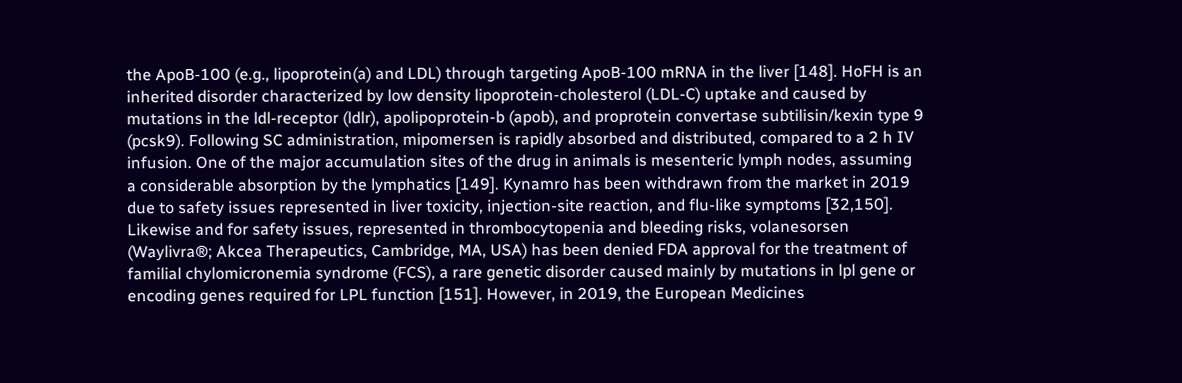the ApoB-100 (e.g., lipoprotein(a) and LDL) through targeting ApoB-100 mRNA in the liver [148]. HoFH is an inherited disorder characterized by low density lipoprotein-cholesterol (LDL-C) uptake and caused by mutations in the ldl-receptor (ldlr), apolipoprotein-b (apob), and proprotein convertase subtilisin/kexin type 9 (pcsk9). Following SC administration, mipomersen is rapidly absorbed and distributed, compared to a 2 h IV infusion. One of the major accumulation sites of the drug in animals is mesenteric lymph nodes, assuming a considerable absorption by the lymphatics [149]. Kynamro has been withdrawn from the market in 2019 due to safety issues represented in liver toxicity, injection-site reaction, and flu-like symptoms [32,150].
Likewise and for safety issues, represented in thrombocytopenia and bleeding risks, volanesorsen (Waylivra®; Akcea Therapeutics, Cambridge, MA, USA) has been denied FDA approval for the treatment of familial chylomicronemia syndrome (FCS), a rare genetic disorder caused mainly by mutations in lpl gene or encoding genes required for LPL function [151]. However, in 2019, the European Medicines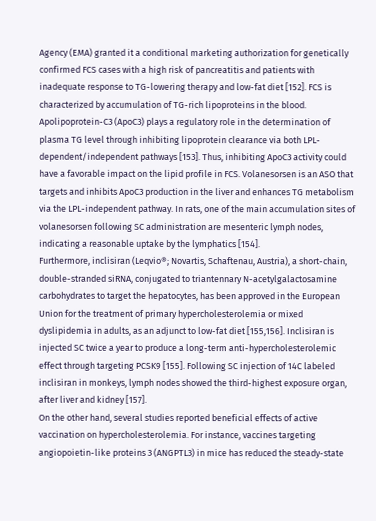Agency (EMA) granted it a conditional marketing authorization for genetically confirmed FCS cases with a high risk of pancreatitis and patients with inadequate response to TG-lowering therapy and low-fat diet [152]. FCS is characterized by accumulation of TG-rich lipoproteins in the blood. Apolipoprotein-C3 (ApoC3) plays a regulatory role in the determination of plasma TG level through inhibiting lipoprotein clearance via both LPL-dependent/independent pathways [153]. Thus, inhibiting ApoC3 activity could have a favorable impact on the lipid profile in FCS. Volanesorsen is an ASO that targets and inhibits ApoC3 production in the liver and enhances TG metabolism via the LPL-independent pathway. In rats, one of the main accumulation sites of volanesorsen following SC administration are mesenteric lymph nodes, indicating a reasonable uptake by the lymphatics [154].
Furthermore, inclisiran (Leqvio®; Novartis, Schaftenau, Austria), a short-chain, double-stranded siRNA, conjugated to triantennary N-acetylgalactosamine carbohydrates to target the hepatocytes, has been approved in the European Union for the treatment of primary hypercholesterolemia or mixed dyslipidemia in adults, as an adjunct to low-fat diet [155,156]. Inclisiran is injected SC twice a year to produce a long-term anti-hypercholesterolemic effect through targeting PCSK9 [155]. Following SC injection of 14C labeled inclisiran in monkeys, lymph nodes showed the third-highest exposure organ, after liver and kidney [157].
On the other hand, several studies reported beneficial effects of active vaccination on hypercholesterolemia. For instance, vaccines targeting angiopoietin-like proteins 3 (ANGPTL3) in mice has reduced the steady-state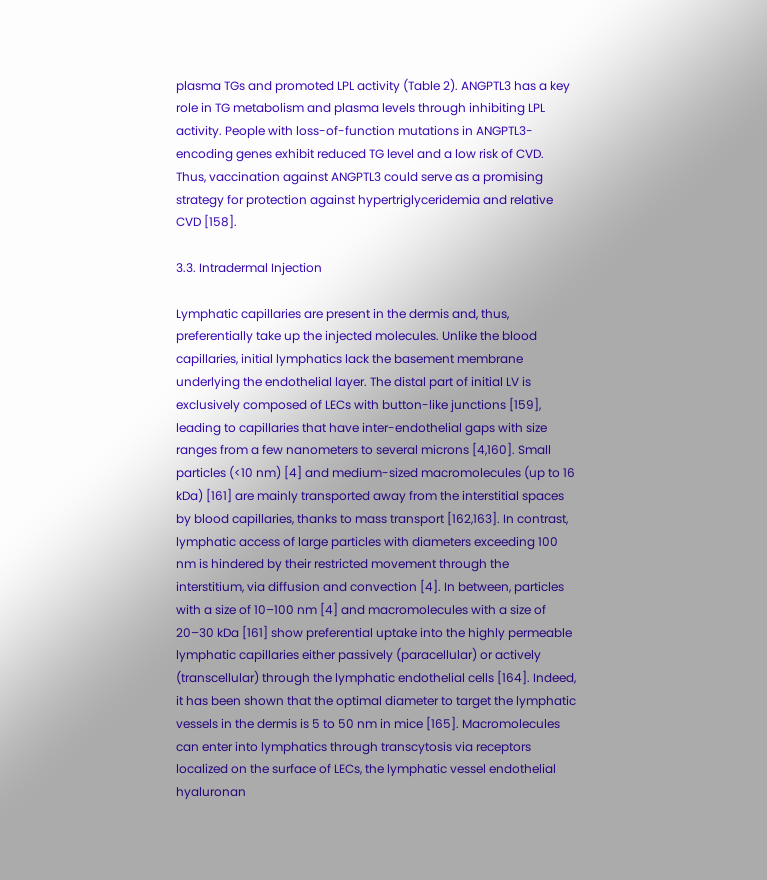plasma TGs and promoted LPL activity (Table 2). ANGPTL3 has a key role in TG metabolism and plasma levels through inhibiting LPL activity. People with loss-of-function mutations in ANGPTL3-encoding genes exhibit reduced TG level and a low risk of CVD. Thus, vaccination against ANGPTL3 could serve as a promising strategy for protection against hypertriglyceridemia and relative CVD [158].

3.3. Intradermal Injection

Lymphatic capillaries are present in the dermis and, thus, preferentially take up the injected molecules. Unlike the blood capillaries, initial lymphatics lack the basement membrane underlying the endothelial layer. The distal part of initial LV is exclusively composed of LECs with button-like junctions [159], leading to capillaries that have inter-endothelial gaps with size ranges from a few nanometers to several microns [4,160]. Small particles (<10 nm) [4] and medium-sized macromolecules (up to 16 kDa) [161] are mainly transported away from the interstitial spaces by blood capillaries, thanks to mass transport [162,163]. In contrast, lymphatic access of large particles with diameters exceeding 100 nm is hindered by their restricted movement through the interstitium, via diffusion and convection [4]. In between, particles with a size of 10–100 nm [4] and macromolecules with a size of 20–30 kDa [161] show preferential uptake into the highly permeable lymphatic capillaries either passively (paracellular) or actively (transcellular) through the lymphatic endothelial cells [164]. Indeed, it has been shown that the optimal diameter to target the lymphatic vessels in the dermis is 5 to 50 nm in mice [165]. Macromolecules can enter into lymphatics through transcytosis via receptors localized on the surface of LECs, the lymphatic vessel endothelial hyaluronan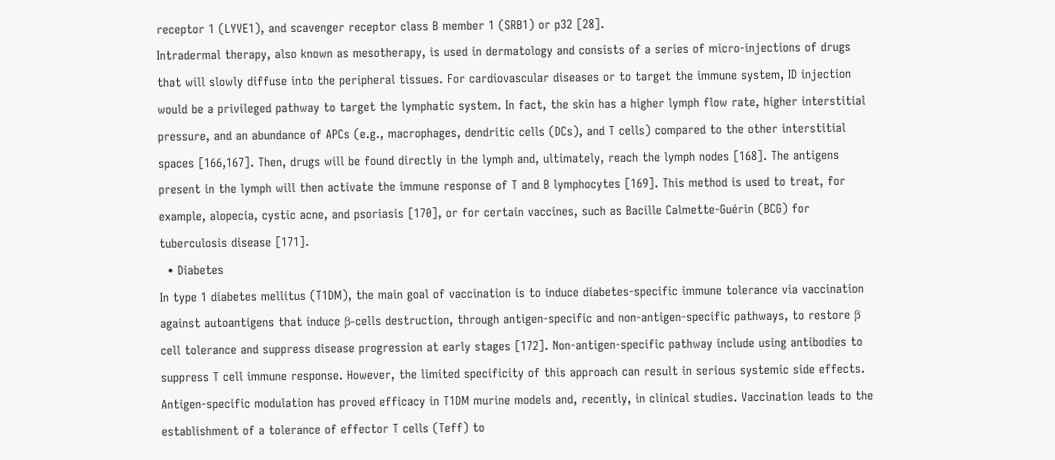receptor 1 (LYVE1), and scavenger receptor class B member 1 (SRB1) or p32 [28].
Intradermal therapy, also known as mesotherapy, is used in dermatology and consists of a series of micro-injections of drugs that will slowly diffuse into the peripheral tissues. For cardiovascular diseases or to target the immune system, ID injection would be a privileged pathway to target the lymphatic system. In fact, the skin has a higher lymph flow rate, higher interstitial pressure, and an abundance of APCs (e.g., macrophages, dendritic cells (DCs), and T cells) compared to the other interstitial spaces [166,167]. Then, drugs will be found directly in the lymph and, ultimately, reach the lymph nodes [168]. The antigens present in the lymph will then activate the immune response of T and B lymphocytes [169]. This method is used to treat, for example, alopecia, cystic acne, and psoriasis [170], or for certain vaccines, such as Bacille Calmette-Guérin (BCG) for tuberculosis disease [171].
  • Diabetes
In type 1 diabetes mellitus (T1DM), the main goal of vaccination is to induce diabetes-specific immune tolerance via vaccination against autoantigens that induce β-cells destruction, through antigen-specific and non-antigen-specific pathways, to restore β cell tolerance and suppress disease progression at early stages [172]. Non-antigen-specific pathway include using antibodies to suppress T cell immune response. However, the limited specificity of this approach can result in serious systemic side effects.
Antigen-specific modulation has proved efficacy in T1DM murine models and, recently, in clinical studies. Vaccination leads to the establishment of a tolerance of effector T cells (Teff) to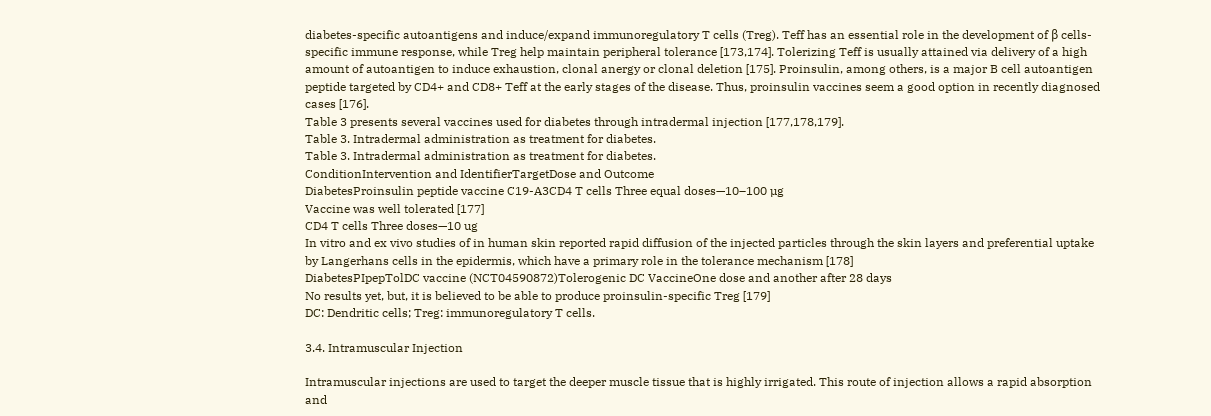diabetes-specific autoantigens and induce/expand immunoregulatory T cells (Treg). Teff has an essential role in the development of β cells- specific immune response, while Treg help maintain peripheral tolerance [173,174]. Tolerizing Teff is usually attained via delivery of a high amount of autoantigen to induce exhaustion, clonal anergy or clonal deletion [175]. Proinsulin, among others, is a major B cell autoantigen peptide targeted by CD4+ and CD8+ Teff at the early stages of the disease. Thus, proinsulin vaccines seem a good option in recently diagnosed cases [176].
Table 3 presents several vaccines used for diabetes through intradermal injection [177,178,179].
Table 3. Intradermal administration as treatment for diabetes.
Table 3. Intradermal administration as treatment for diabetes.
ConditionIntervention and IdentifierTargetDose and Outcome
DiabetesProinsulin peptide vaccine C19-A3CD4 T cells Three equal doses—10–100 µg
Vaccine was well tolerated [177]
CD4 T cells Three doses—10 ug
In vitro and ex vivo studies of in human skin reported rapid diffusion of the injected particles through the skin layers and preferential uptake by Langerhans cells in the epidermis, which have a primary role in the tolerance mechanism [178]
DiabetesPIpepTolDC vaccine (NCT04590872)Tolerogenic DC VaccineOne dose and another after 28 days
No results yet, but, it is believed to be able to produce proinsulin-specific Treg [179]
DC: Dendritic cells; Treg: immunoregulatory T cells.

3.4. Intramuscular Injection

Intramuscular injections are used to target the deeper muscle tissue that is highly irrigated. This route of injection allows a rapid absorption and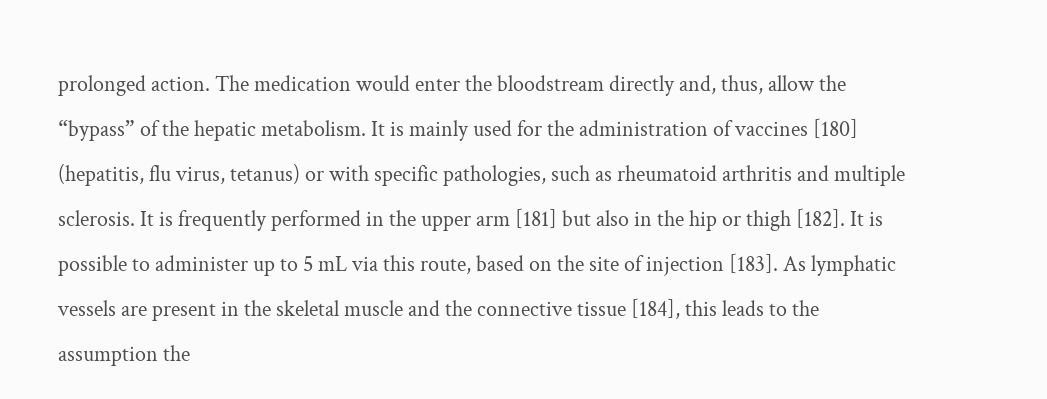prolonged action. The medication would enter the bloodstream directly and, thus, allow the “bypass” of the hepatic metabolism. It is mainly used for the administration of vaccines [180] (hepatitis, flu virus, tetanus) or with specific pathologies, such as rheumatoid arthritis and multiple sclerosis. It is frequently performed in the upper arm [181] but also in the hip or thigh [182]. It is possible to administer up to 5 mL via this route, based on the site of injection [183]. As lymphatic vessels are present in the skeletal muscle and the connective tissue [184], this leads to the assumption the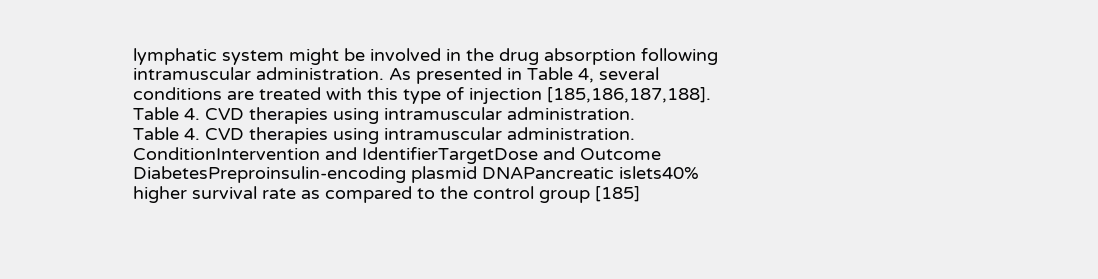lymphatic system might be involved in the drug absorption following intramuscular administration. As presented in Table 4, several conditions are treated with this type of injection [185,186,187,188].
Table 4. CVD therapies using intramuscular administration.
Table 4. CVD therapies using intramuscular administration.
ConditionIntervention and IdentifierTargetDose and Outcome
DiabetesPreproinsulin-encoding plasmid DNAPancreatic islets40% higher survival rate as compared to the control group [185]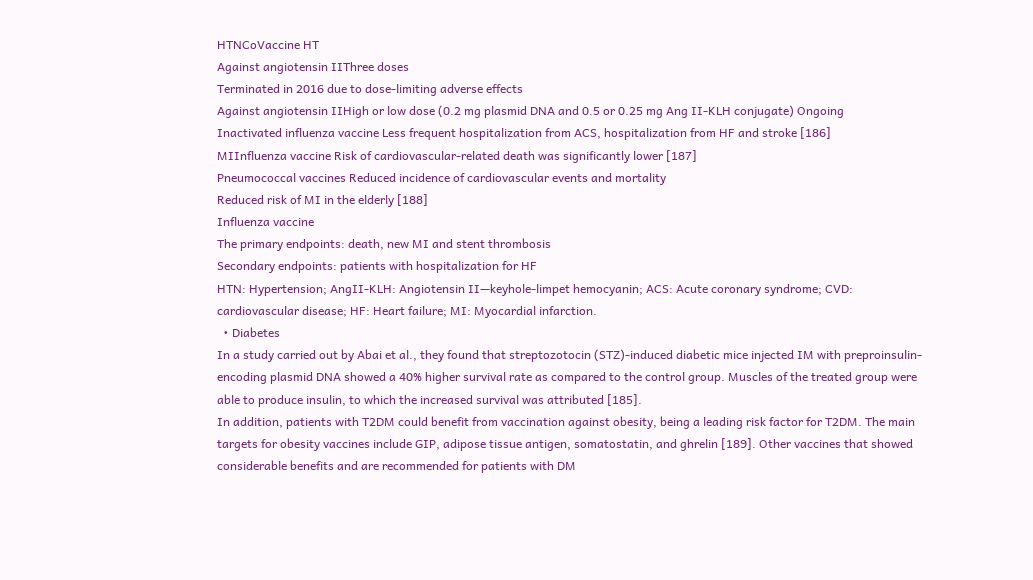HTNCoVaccine HT
Against angiotensin IIThree doses
Terminated in 2016 due to dose-limiting adverse effects
Against angiotensin IIHigh or low dose (0.2 mg plasmid DNA and 0.5 or 0.25 mg Ang II-KLH conjugate) Ongoing
Inactivated influenza vaccine Less frequent hospitalization from ACS, hospitalization from HF and stroke [186]
MIInfluenza vaccine Risk of cardiovascular-related death was significantly lower [187]
Pneumococcal vaccines Reduced incidence of cardiovascular events and mortality
Reduced risk of MI in the elderly [188]
Influenza vaccine
The primary endpoints: death, new MI and stent thrombosis
Secondary endpoints: patients with hospitalization for HF
HTN: Hypertension; AngII-KLH: Angiotensin II—keyhole-limpet hemocyanin; ACS: Acute coronary syndrome; CVD: cardiovascular disease; HF: Heart failure; MI: Myocardial infarction.
  • Diabetes
In a study carried out by Abai et al., they found that streptozotocin (STZ)-induced diabetic mice injected IM with preproinsulin-encoding plasmid DNA showed a 40% higher survival rate as compared to the control group. Muscles of the treated group were able to produce insulin, to which the increased survival was attributed [185].
In addition, patients with T2DM could benefit from vaccination against obesity, being a leading risk factor for T2DM. The main targets for obesity vaccines include GIP, adipose tissue antigen, somatostatin, and ghrelin [189]. Other vaccines that showed considerable benefits and are recommended for patients with DM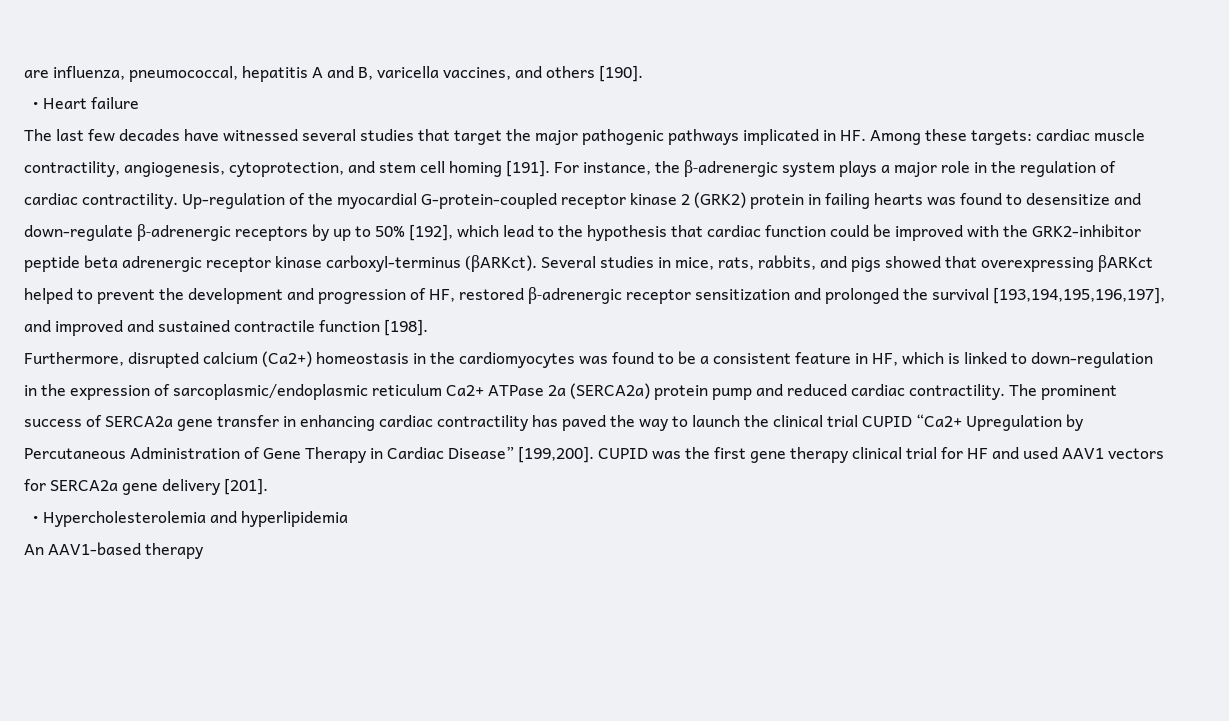are influenza, pneumococcal, hepatitis A and B, varicella vaccines, and others [190].
  • Heart failure
The last few decades have witnessed several studies that target the major pathogenic pathways implicated in HF. Among these targets: cardiac muscle contractility, angiogenesis, cytoprotection, and stem cell homing [191]. For instance, the β-adrenergic system plays a major role in the regulation of cardiac contractility. Up-regulation of the myocardial G-protein-coupled receptor kinase 2 (GRK2) protein in failing hearts was found to desensitize and down-regulate β-adrenergic receptors by up to 50% [192], which lead to the hypothesis that cardiac function could be improved with the GRK2-inhibitor peptide beta adrenergic receptor kinase carboxyl-terminus (βARKct). Several studies in mice, rats, rabbits, and pigs showed that overexpressing βARKct helped to prevent the development and progression of HF, restored β-adrenergic receptor sensitization and prolonged the survival [193,194,195,196,197], and improved and sustained contractile function [198].
Furthermore, disrupted calcium (Ca2+) homeostasis in the cardiomyocytes was found to be a consistent feature in HF, which is linked to down-regulation in the expression of sarcoplasmic/endoplasmic reticulum Ca2+ ATPase 2a (SERCA2a) protein pump and reduced cardiac contractility. The prominent success of SERCA2a gene transfer in enhancing cardiac contractility has paved the way to launch the clinical trial CUPID “Ca2+ Upregulation by Percutaneous Administration of Gene Therapy in Cardiac Disease” [199,200]. CUPID was the first gene therapy clinical trial for HF and used AAV1 vectors for SERCA2a gene delivery [201].
  • Hypercholesterolemia and hyperlipidemia
An AAV1-based therapy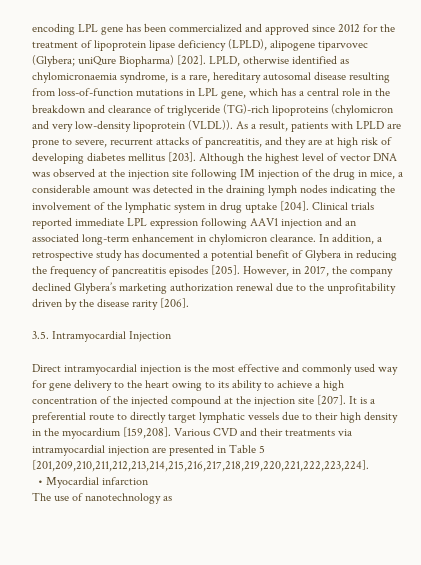encoding LPL gene has been commercialized and approved since 2012 for the treatment of lipoprotein lipase deficiency (LPLD), alipogene tiparvovec (Glybera; uniQure Biopharma) [202]. LPLD, otherwise identified as chylomicronaemia syndrome, is a rare, hereditary autosomal disease resulting from loss-of-function mutations in LPL gene, which has a central role in the breakdown and clearance of triglyceride (TG)-rich lipoproteins (chylomicron and very low-density lipoprotein (VLDL)). As a result, patients with LPLD are prone to severe, recurrent attacks of pancreatitis, and they are at high risk of developing diabetes mellitus [203]. Although the highest level of vector DNA was observed at the injection site following IM injection of the drug in mice, a considerable amount was detected in the draining lymph nodes indicating the involvement of the lymphatic system in drug uptake [204]. Clinical trials reported immediate LPL expression following AAV1 injection and an associated long-term enhancement in chylomicron clearance. In addition, a retrospective study has documented a potential benefit of Glybera in reducing the frequency of pancreatitis episodes [205]. However, in 2017, the company declined Glybera’s marketing authorization renewal due to the unprofitability driven by the disease rarity [206].

3.5. Intramyocardial Injection

Direct intramyocardial injection is the most effective and commonly used way for gene delivery to the heart owing to its ability to achieve a high concentration of the injected compound at the injection site [207]. It is a preferential route to directly target lymphatic vessels due to their high density in the myocardium [159,208]. Various CVD and their treatments via intramyocardial injection are presented in Table 5 [201,209,210,211,212,213,214,215,216,217,218,219,220,221,222,223,224].
  • Myocardial infarction
The use of nanotechnology as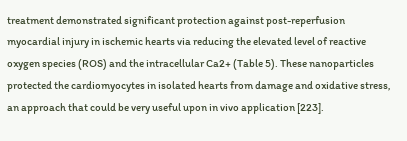treatment demonstrated significant protection against post-reperfusion myocardial injury in ischemic hearts via reducing the elevated level of reactive oxygen species (ROS) and the intracellular Ca2+ (Table 5). These nanoparticles protected the cardiomyocytes in isolated hearts from damage and oxidative stress, an approach that could be very useful upon in vivo application [223].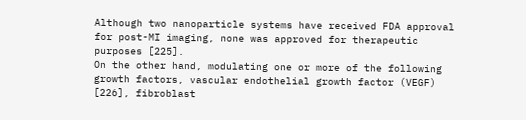Although two nanoparticle systems have received FDA approval for post-MI imaging, none was approved for therapeutic purposes [225].
On the other hand, modulating one or more of the following growth factors, vascular endothelial growth factor (VEGF) [226], fibroblast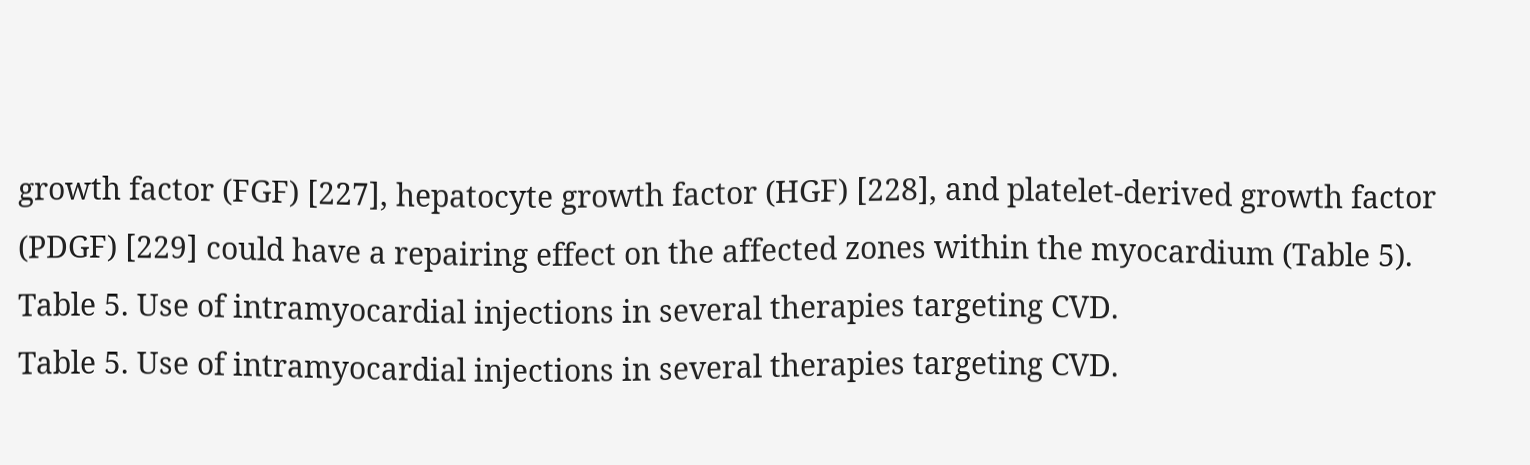growth factor (FGF) [227], hepatocyte growth factor (HGF) [228], and platelet-derived growth factor (PDGF) [229] could have a repairing effect on the affected zones within the myocardium (Table 5).
Table 5. Use of intramyocardial injections in several therapies targeting CVD.
Table 5. Use of intramyocardial injections in several therapies targeting CVD.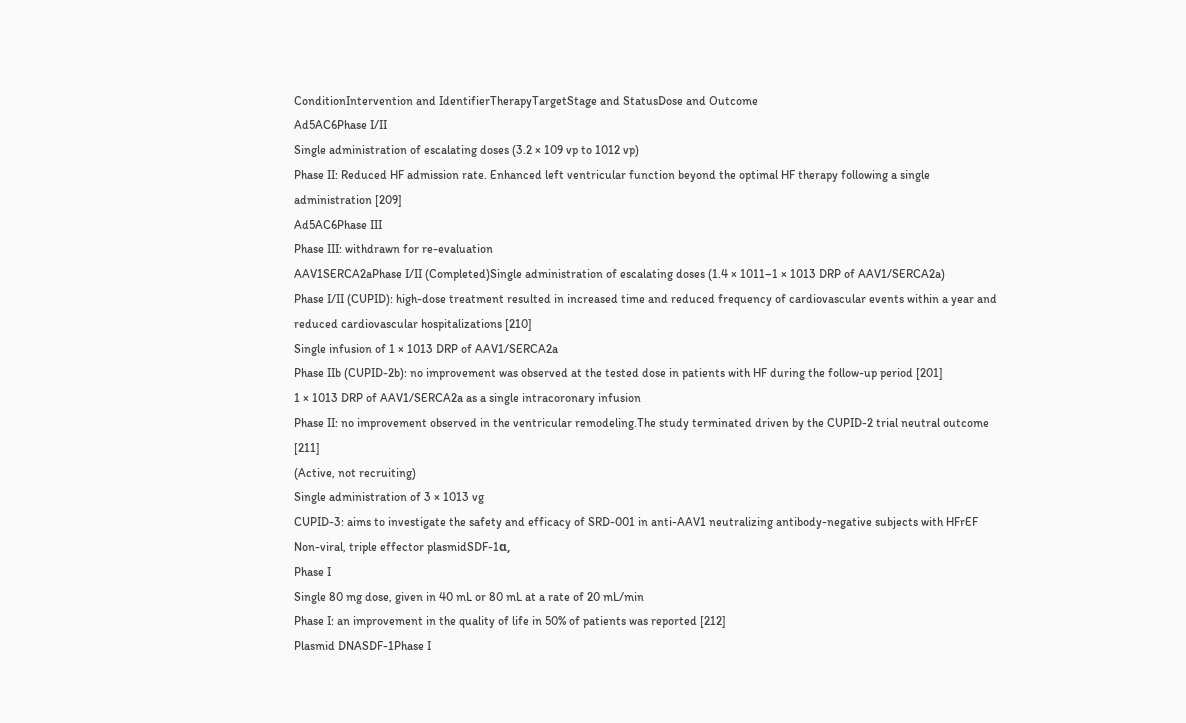ConditionIntervention and IdentifierTherapyTargetStage and StatusDose and Outcome
Ad5AC6Phase I/II
Single administration of escalating doses (3.2 × 109 vp to 1012 vp)
Phase II: Reduced HF admission rate. Enhanced left ventricular function beyond the optimal HF therapy following a single administration [209]
Ad5AC6Phase III
Phase III: withdrawn for re-evaluation
AAV1SERCA2aPhase I/II (Completed)Single administration of escalating doses (1.4 × 1011–1 × 1013 DRP of AAV1/SERCA2a)
Phase I/II (CUPID): high-dose treatment resulted in increased time and reduced frequency of cardiovascular events within a year and reduced cardiovascular hospitalizations [210]
Single infusion of 1 × 1013 DRP of AAV1/SERCA2a
Phase IIb (CUPID-2b): no improvement was observed at the tested dose in patients with HF during the follow-up period [201]
1 × 1013 DRP of AAV1/SERCA2a as a single intracoronary infusion
Phase II: no improvement observed in the ventricular remodeling.The study terminated driven by the CUPID-2 trial neutral outcome [211]
(Active, not recruiting)
Single administration of 3 × 1013 vg
CUPID-3: aims to investigate the safety and efficacy of SRD-001 in anti-AAV1 neutralizing antibody-negative subjects with HFrEF
Non-viral, triple effector plasmidSDF-1α,
Phase I
Single 80 mg dose, given in 40 mL or 80 mL at a rate of 20 mL/min
Phase I: an improvement in the quality of life in 50% of patients was reported [212]
Plasmid DNASDF-1Phase I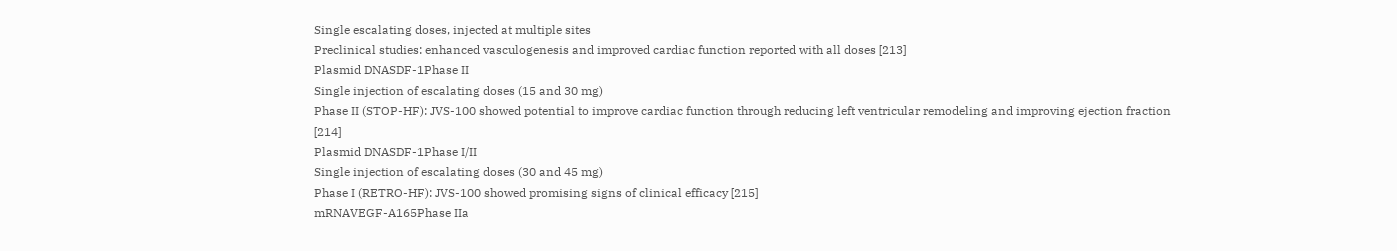Single escalating doses, injected at multiple sites
Preclinical studies: enhanced vasculogenesis and improved cardiac function reported with all doses [213]
Plasmid DNASDF-1Phase II
Single injection of escalating doses (15 and 30 mg)
Phase II (STOP-HF): JVS-100 showed potential to improve cardiac function through reducing left ventricular remodeling and improving ejection fraction [214]
Plasmid DNASDF-1Phase I/II
Single injection of escalating doses (30 and 45 mg)
Phase I (RETRO-HF): JVS-100 showed promising signs of clinical efficacy [215]
mRNAVEGF-A165Phase IIa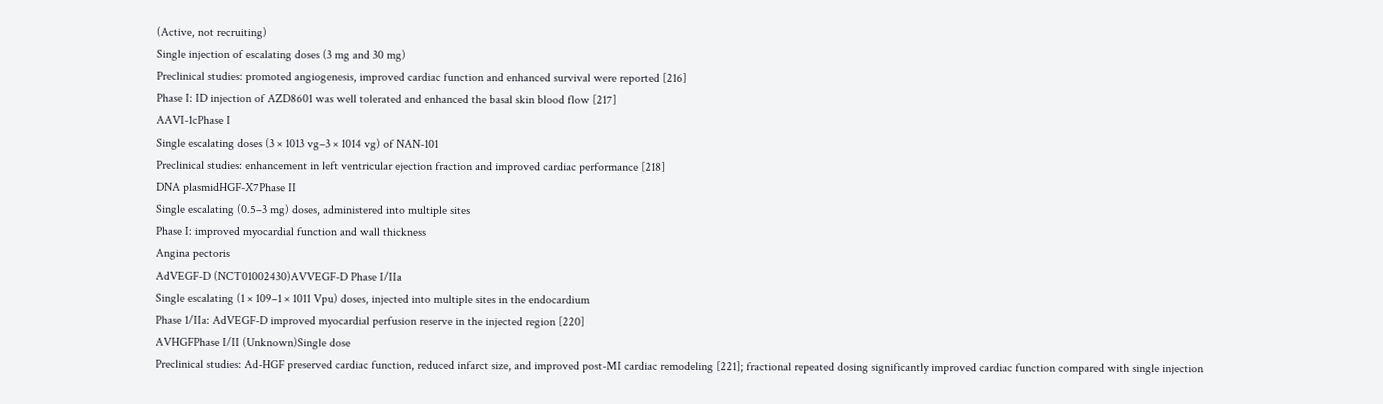(Active, not recruiting)
Single injection of escalating doses (3 mg and 30 mg)
Preclinical studies: promoted angiogenesis, improved cardiac function and enhanced survival were reported [216]
Phase I: ID injection of AZD8601 was well tolerated and enhanced the basal skin blood flow [217]
AAVI-1cPhase I
Single escalating doses (3 × 1013 vg–3 × 1014 vg) of NAN-101
Preclinical studies: enhancement in left ventricular ejection fraction and improved cardiac performance [218]
DNA plasmidHGF-X7Phase II
Single escalating (0.5–3 mg) doses, administered into multiple sites
Phase I: improved myocardial function and wall thickness
Angina pectoris
AdVEGF-D (NCT01002430)AVVEGF-D Phase I/IIa
Single escalating (1 × 109–1 × 1011 Vpu) doses, injected into multiple sites in the endocardium
Phase 1/IIa: AdVEGF-D improved myocardial perfusion reserve in the injected region [220]
AVHGFPhase I/II (Unknown)Single dose
Preclinical studies: Ad-HGF preserved cardiac function, reduced infarct size, and improved post-MI cardiac remodeling [221]; fractional repeated dosing significantly improved cardiac function compared with single injection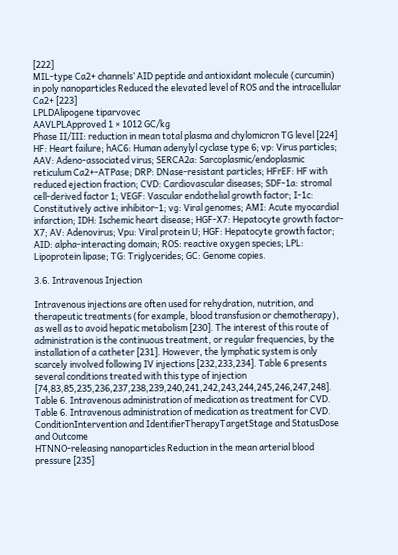[222]
MIL-type Ca2+ channels’ AID peptide and antioxidant molecule (curcumin) in poly nanoparticles Reduced the elevated level of ROS and the intracellular Ca2+ [223]
LPLDAlipogene tiparvovec
AAVLPLApproved 1 × 1012 GC/kg
Phase II/III: reduction in mean total plasma and chylomicron TG level [224]
HF: Heart failure; hAC6: Human adenylyl cyclase type 6; vp: Virus particles; AAV: Adeno-associated virus; SERCA2a: Sarcoplasmic/endoplasmic reticulum Ca2+-ATPase; DRP: DNase-resistant particles; HFrEF: HF with reduced ejection fraction; CVD: Cardiovascular diseases; SDF-1a: stromal cell-derived factor 1; VEGF: Vascular endothelial growth factor; I-1c: Constitutively active inhibitor-1; vg: Viral genomes; AMI: Acute myocardial infarction; IDH: Ischemic heart disease; HGF-X7: Hepatocyte growth factor-X7; AV: Adenovirus; Vpu: Viral protein U; HGF: Hepatocyte growth factor; AID: alpha-interacting domain; ROS: reactive oxygen species; LPL: Lipoprotein lipase; TG: Triglycerides; GC: Genome copies.

3.6. Intravenous Injection

Intravenous injections are often used for rehydration, nutrition, and therapeutic treatments (for example, blood transfusion or chemotherapy), as well as to avoid hepatic metabolism [230]. The interest of this route of administration is the continuous treatment, or regular frequencies, by the installation of a catheter [231]. However, the lymphatic system is only scarcely involved following IV injections [232,233,234]. Table 6 presents several conditions treated with this type of injection [74,83,85,235,236,237,238,239,240,241,242,243,244,245,246,247,248].
Table 6. Intravenous administration of medication as treatment for CVD.
Table 6. Intravenous administration of medication as treatment for CVD.
ConditionIntervention and IdentifierTherapyTargetStage and StatusDose and Outcome
HTNNO-releasing nanoparticles Reduction in the mean arterial blood pressure [235]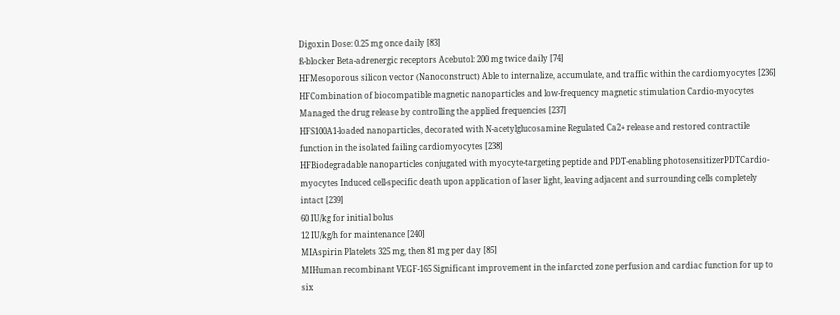Digoxin Dose: 0.25 mg once daily [83]
ß-blocker Beta-adrenergic receptors Acebutol: 200 mg twice daily [74]
HFMesoporous silicon vector (Nanoconstruct) Able to internalize, accumulate, and traffic within the cardiomyocytes [236]
HFCombination of biocompatible magnetic nanoparticles and low-frequency magnetic stimulation Cardio-myocytes Managed the drug release by controlling the applied frequencies [237]
HFS100A1-loaded nanoparticles, decorated with N-acetylglucosamine Regulated Ca2+ release and restored contractile function in the isolated failing cardiomyocytes [238]
HFBiodegradable nanoparticles conjugated with myocyte-targeting peptide and PDT-enabling photosensitizerPDTCardio-myocytes Induced cell-specific death upon application of laser light, leaving adjacent and surrounding cells completely intact [239]
60 IU/kg for initial bolus
12 IU/kg/h for maintenance [240]
MIAspirin Platelets 325 mg, then 81 mg per day [85]
MIHuman recombinant VEGF-165 Significant improvement in the infarcted zone perfusion and cardiac function for up to six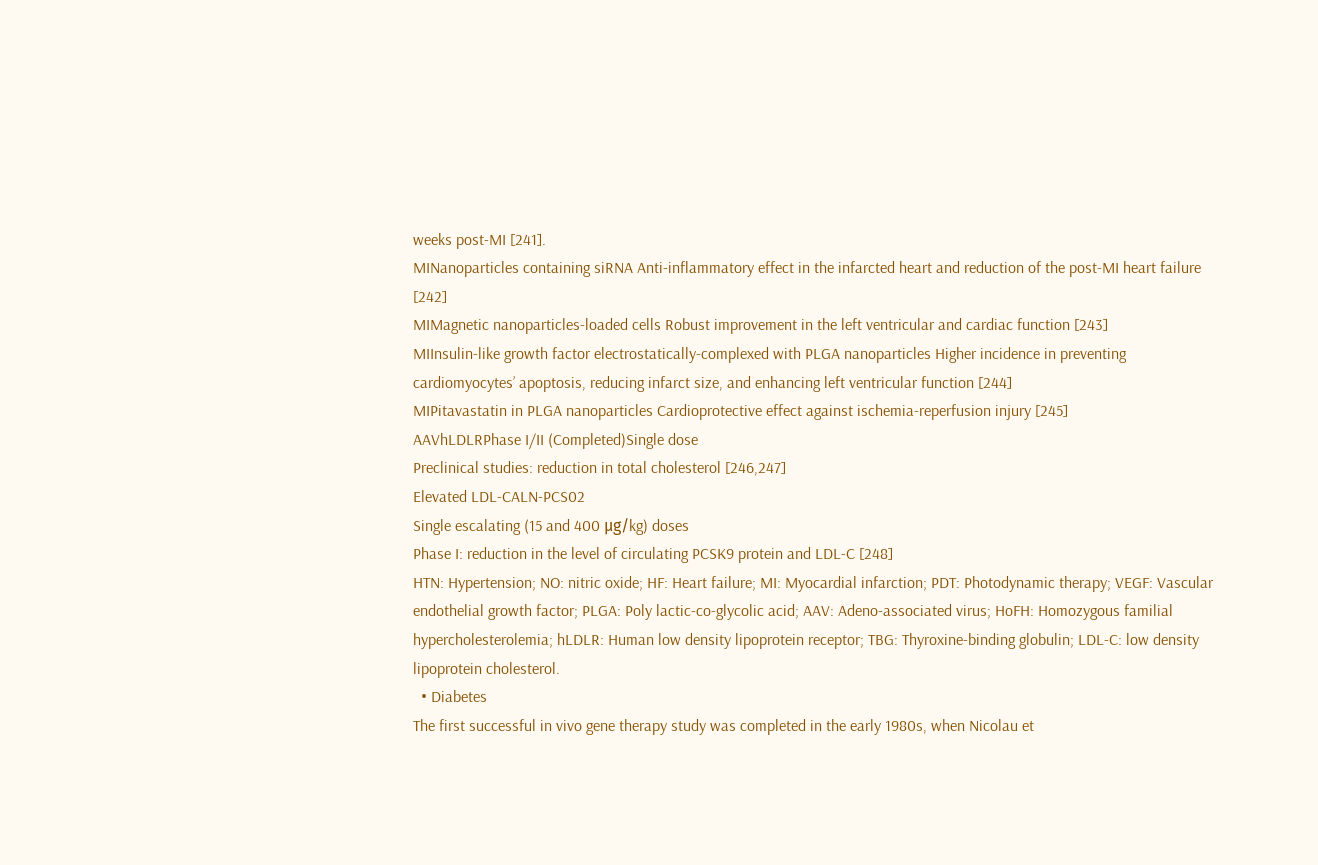weeks post-MI [241].
MINanoparticles containing siRNA Anti-inflammatory effect in the infarcted heart and reduction of the post-MI heart failure [242]
MIMagnetic nanoparticles-loaded cells Robust improvement in the left ventricular and cardiac function [243]
MIInsulin-like growth factor electrostatically-complexed with PLGA nanoparticles Higher incidence in preventing cardiomyocytes’ apoptosis, reducing infarct size, and enhancing left ventricular function [244]
MIPitavastatin in PLGA nanoparticles Cardioprotective effect against ischemia-reperfusion injury [245]
AAVhLDLRPhase I/II (Completed)Single dose
Preclinical studies: reduction in total cholesterol [246,247]
Elevated LDL-CALN-PCS02
Single escalating (15 and 400 μg/kg) doses
Phase I: reduction in the level of circulating PCSK9 protein and LDL-C [248]
HTN: Hypertension; NO: nitric oxide; HF: Heart failure; MI: Myocardial infarction; PDT: Photodynamic therapy; VEGF: Vascular endothelial growth factor; PLGA: Poly lactic-co-glycolic acid; AAV: Adeno-associated virus; HoFH: Homozygous familial hypercholesterolemia; hLDLR: Human low density lipoprotein receptor; TBG: Thyroxine-binding globulin; LDL-C: low density lipoprotein cholesterol.
  • Diabetes
The first successful in vivo gene therapy study was completed in the early 1980s, when Nicolau et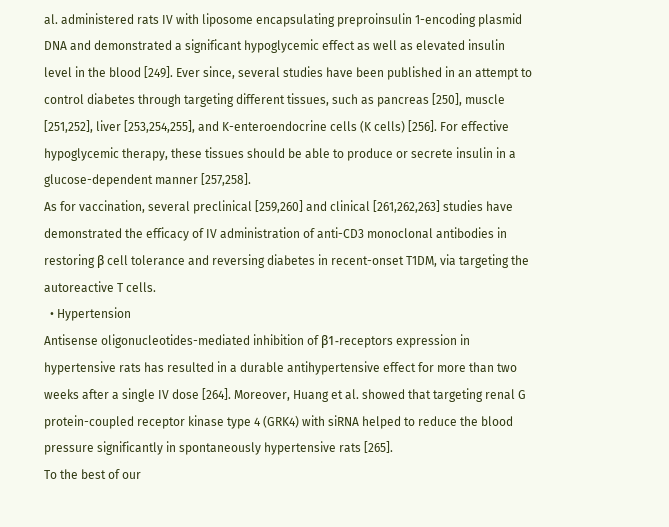al. administered rats IV with liposome encapsulating preproinsulin 1-encoding plasmid DNA and demonstrated a significant hypoglycemic effect as well as elevated insulin level in the blood [249]. Ever since, several studies have been published in an attempt to control diabetes through targeting different tissues, such as pancreas [250], muscle [251,252], liver [253,254,255], and K-enteroendocrine cells (K cells) [256]. For effective hypoglycemic therapy, these tissues should be able to produce or secrete insulin in a glucose-dependent manner [257,258].
As for vaccination, several preclinical [259,260] and clinical [261,262,263] studies have demonstrated the efficacy of IV administration of anti-CD3 monoclonal antibodies in restoring β cell tolerance and reversing diabetes in recent-onset T1DM, via targeting the autoreactive T cells.
  • Hypertension
Antisense oligonucleotides-mediated inhibition of β1-receptors expression in hypertensive rats has resulted in a durable antihypertensive effect for more than two weeks after a single IV dose [264]. Moreover, Huang et al. showed that targeting renal G protein-coupled receptor kinase type 4 (GRK4) with siRNA helped to reduce the blood pressure significantly in spontaneously hypertensive rats [265].
To the best of our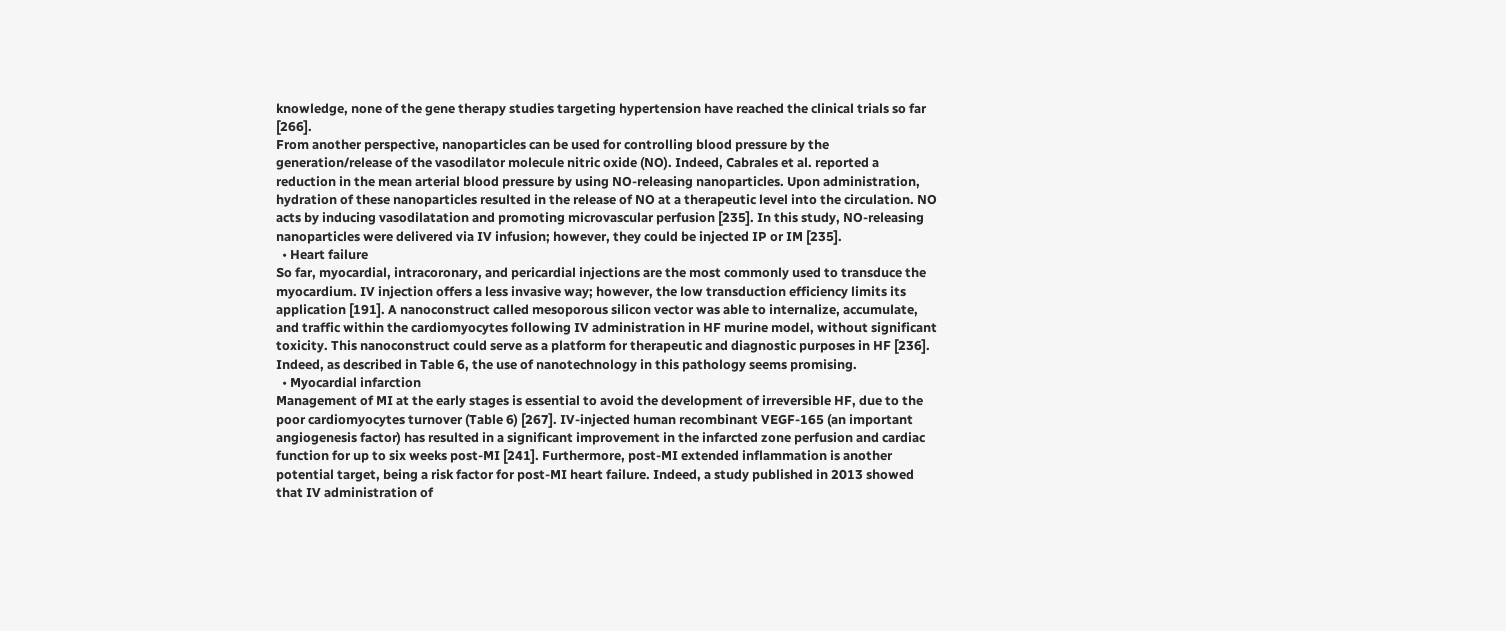knowledge, none of the gene therapy studies targeting hypertension have reached the clinical trials so far [266].
From another perspective, nanoparticles can be used for controlling blood pressure by the generation/release of the vasodilator molecule nitric oxide (NO). Indeed, Cabrales et al. reported a reduction in the mean arterial blood pressure by using NO-releasing nanoparticles. Upon administration, hydration of these nanoparticles resulted in the release of NO at a therapeutic level into the circulation. NO acts by inducing vasodilatation and promoting microvascular perfusion [235]. In this study, NO-releasing nanoparticles were delivered via IV infusion; however, they could be injected IP or IM [235].
  • Heart failure
So far, myocardial, intracoronary, and pericardial injections are the most commonly used to transduce the myocardium. IV injection offers a less invasive way; however, the low transduction efficiency limits its application [191]. A nanoconstruct called mesoporous silicon vector was able to internalize, accumulate, and traffic within the cardiomyocytes following IV administration in HF murine model, without significant toxicity. This nanoconstruct could serve as a platform for therapeutic and diagnostic purposes in HF [236]. Indeed, as described in Table 6, the use of nanotechnology in this pathology seems promising.
  • Myocardial infarction
Management of MI at the early stages is essential to avoid the development of irreversible HF, due to the poor cardiomyocytes turnover (Table 6) [267]. IV-injected human recombinant VEGF-165 (an important angiogenesis factor) has resulted in a significant improvement in the infarcted zone perfusion and cardiac function for up to six weeks post-MI [241]. Furthermore, post-MI extended inflammation is another potential target, being a risk factor for post-MI heart failure. Indeed, a study published in 2013 showed that IV administration of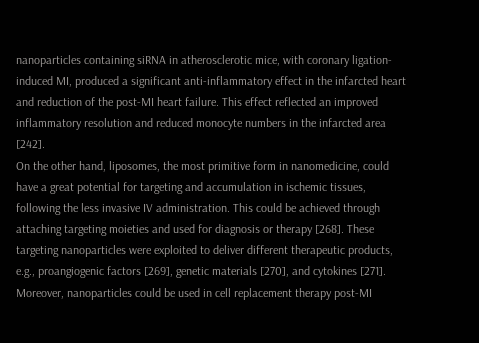nanoparticles containing siRNA in atherosclerotic mice, with coronary ligation-induced MI, produced a significant anti-inflammatory effect in the infarcted heart and reduction of the post-MI heart failure. This effect reflected an improved inflammatory resolution and reduced monocyte numbers in the infarcted area [242].
On the other hand, liposomes, the most primitive form in nanomedicine, could have a great potential for targeting and accumulation in ischemic tissues, following the less invasive IV administration. This could be achieved through attaching targeting moieties and used for diagnosis or therapy [268]. These targeting nanoparticles were exploited to deliver different therapeutic products, e.g., proangiogenic factors [269], genetic materials [270], and cytokines [271]. Moreover, nanoparticles could be used in cell replacement therapy post-MI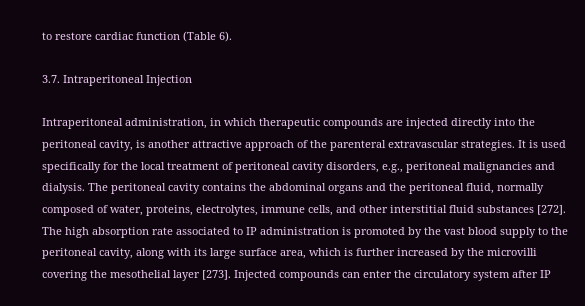to restore cardiac function (Table 6).

3.7. Intraperitoneal Injection

Intraperitoneal administration, in which therapeutic compounds are injected directly into the peritoneal cavity, is another attractive approach of the parenteral extravascular strategies. It is used specifically for the local treatment of peritoneal cavity disorders, e.g., peritoneal malignancies and dialysis. The peritoneal cavity contains the abdominal organs and the peritoneal fluid, normally composed of water, proteins, electrolytes, immune cells, and other interstitial fluid substances [272]. The high absorption rate associated to IP administration is promoted by the vast blood supply to the peritoneal cavity, along with its large surface area, which is further increased by the microvilli covering the mesothelial layer [273]. Injected compounds can enter the circulatory system after IP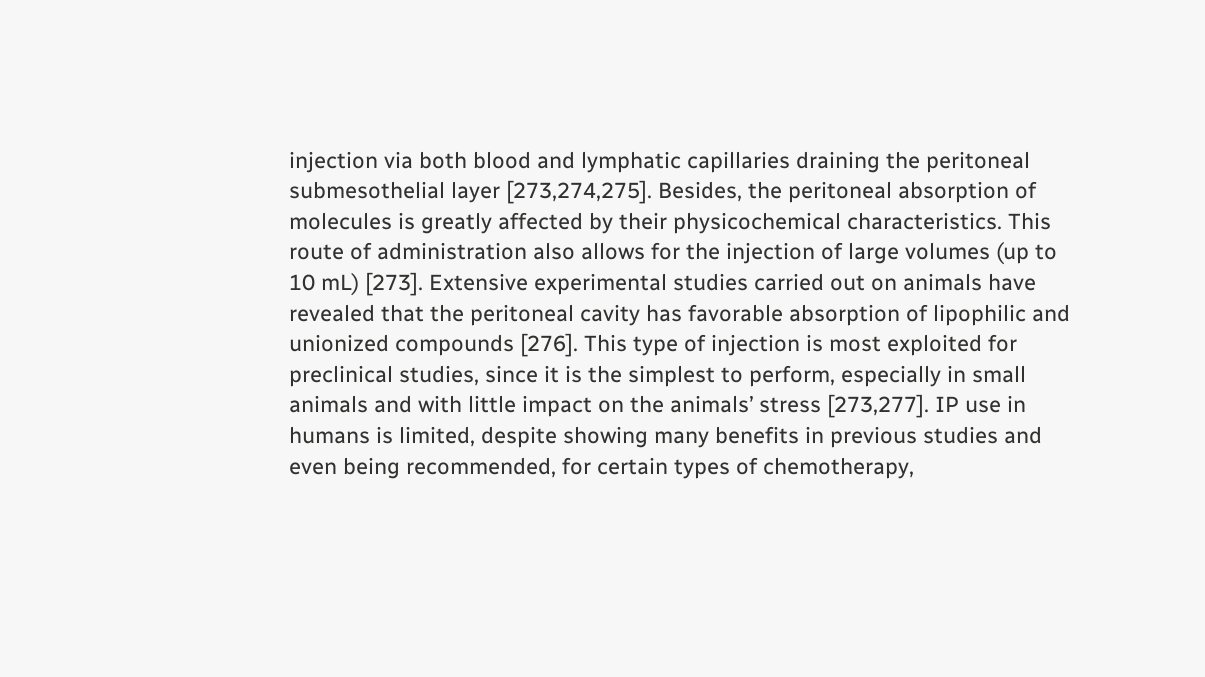injection via both blood and lymphatic capillaries draining the peritoneal submesothelial layer [273,274,275]. Besides, the peritoneal absorption of molecules is greatly affected by their physicochemical characteristics. This route of administration also allows for the injection of large volumes (up to 10 mL) [273]. Extensive experimental studies carried out on animals have revealed that the peritoneal cavity has favorable absorption of lipophilic and unionized compounds [276]. This type of injection is most exploited for preclinical studies, since it is the simplest to perform, especially in small animals and with little impact on the animals’ stress [273,277]. IP use in humans is limited, despite showing many benefits in previous studies and even being recommended, for certain types of chemotherapy,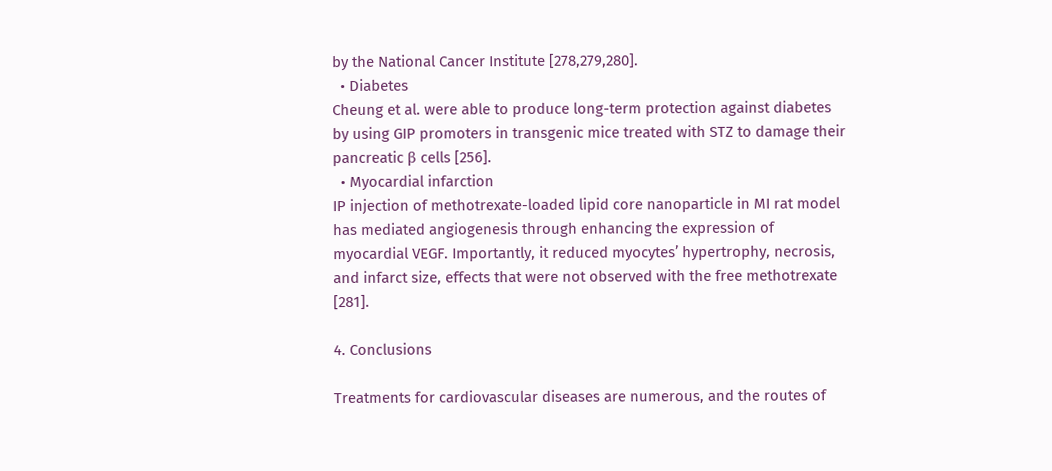by the National Cancer Institute [278,279,280].
  • Diabetes
Cheung et al. were able to produce long-term protection against diabetes by using GIP promoters in transgenic mice treated with STZ to damage their pancreatic β cells [256].
  • Myocardial infarction
IP injection of methotrexate-loaded lipid core nanoparticle in MI rat model has mediated angiogenesis through enhancing the expression of myocardial VEGF. Importantly, it reduced myocytes’ hypertrophy, necrosis, and infarct size, effects that were not observed with the free methotrexate [281].

4. Conclusions

Treatments for cardiovascular diseases are numerous, and the routes of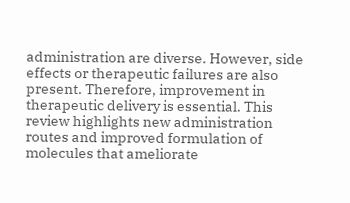administration are diverse. However, side effects or therapeutic failures are also present. Therefore, improvement in therapeutic delivery is essential. This review highlights new administration routes and improved formulation of molecules that ameliorate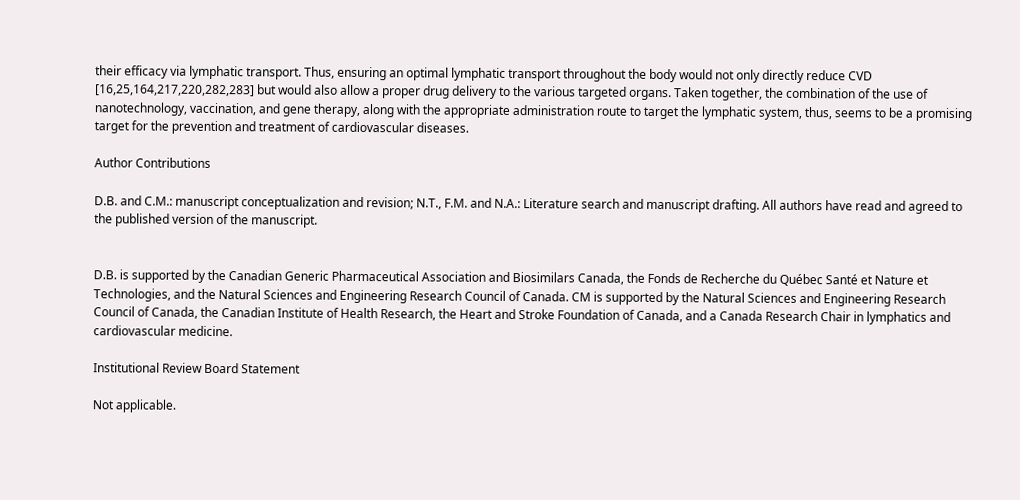their efficacy via lymphatic transport. Thus, ensuring an optimal lymphatic transport throughout the body would not only directly reduce CVD [16,25,164,217,220,282,283] but would also allow a proper drug delivery to the various targeted organs. Taken together, the combination of the use of nanotechnology, vaccination, and gene therapy, along with the appropriate administration route to target the lymphatic system, thus, seems to be a promising target for the prevention and treatment of cardiovascular diseases.

Author Contributions

D.B. and C.M.: manuscript conceptualization and revision; N.T., F.M. and N.A.: Literature search and manuscript drafting. All authors have read and agreed to the published version of the manuscript.


D.B. is supported by the Canadian Generic Pharmaceutical Association and Biosimilars Canada, the Fonds de Recherche du Québec Santé et Nature et Technologies, and the Natural Sciences and Engineering Research Council of Canada. CM is supported by the Natural Sciences and Engineering Research Council of Canada, the Canadian Institute of Health Research, the Heart and Stroke Foundation of Canada, and a Canada Research Chair in lymphatics and cardiovascular medicine.

Institutional Review Board Statement

Not applicable.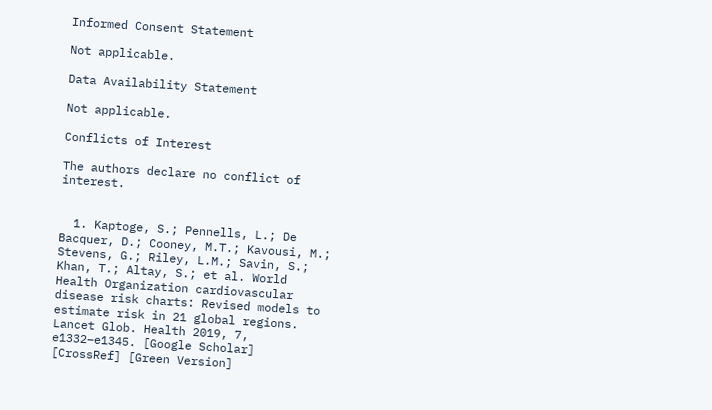Informed Consent Statement

Not applicable.

Data Availability Statement

Not applicable.

Conflicts of Interest

The authors declare no conflict of interest.


  1. Kaptoge, S.; Pennells, L.; De Bacquer, D.; Cooney, M.T.; Kavousi, M.; Stevens, G.; Riley, L.M.; Savin, S.; Khan, T.; Altay, S.; et al. World Health Organization cardiovascular disease risk charts: Revised models to estimate risk in 21 global regions. Lancet Glob. Health 2019, 7, e1332–e1345. [Google Scholar] [CrossRef] [Green Version]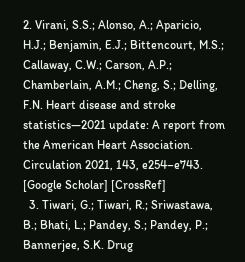2. Virani, S.S.; Alonso, A.; Aparicio, H.J.; Benjamin, E.J.; Bittencourt, M.S.; Callaway, C.W.; Carson, A.P.; Chamberlain, A.M.; Cheng, S.; Delling, F.N. Heart disease and stroke statistics—2021 update: A report from the American Heart Association. Circulation 2021, 143, e254–e743. [Google Scholar] [CrossRef]
  3. Tiwari, G.; Tiwari, R.; Sriwastawa, B.; Bhati, L.; Pandey, S.; Pandey, P.; Bannerjee, S.K. Drug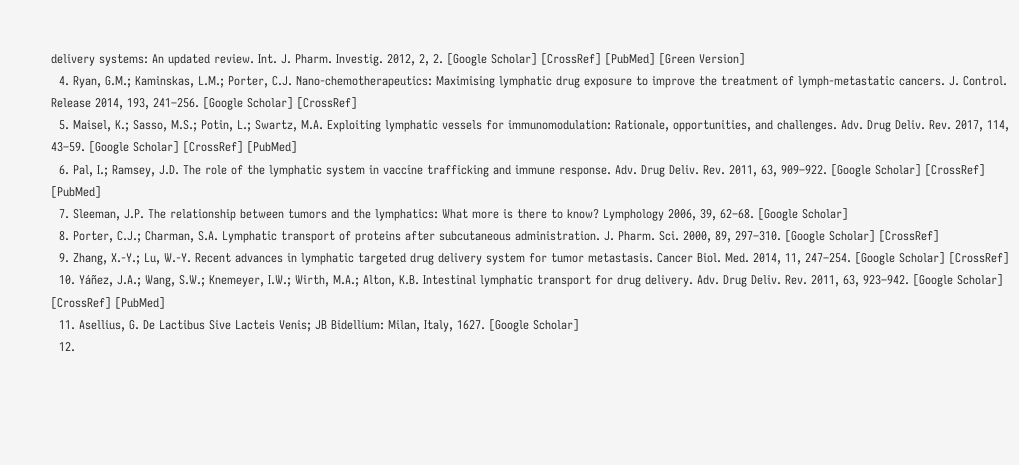delivery systems: An updated review. Int. J. Pharm. Investig. 2012, 2, 2. [Google Scholar] [CrossRef] [PubMed] [Green Version]
  4. Ryan, G.M.; Kaminskas, L.M.; Porter, C.J. Nano-chemotherapeutics: Maximising lymphatic drug exposure to improve the treatment of lymph-metastatic cancers. J. Control. Release 2014, 193, 241–256. [Google Scholar] [CrossRef]
  5. Maisel, K.; Sasso, M.S.; Potin, L.; Swartz, M.A. Exploiting lymphatic vessels for immunomodulation: Rationale, opportunities, and challenges. Adv. Drug Deliv. Rev. 2017, 114, 43–59. [Google Scholar] [CrossRef] [PubMed]
  6. Pal, I.; Ramsey, J.D. The role of the lymphatic system in vaccine trafficking and immune response. Adv. Drug Deliv. Rev. 2011, 63, 909–922. [Google Scholar] [CrossRef] [PubMed]
  7. Sleeman, J.P. The relationship between tumors and the lymphatics: What more is there to know? Lymphology 2006, 39, 62–68. [Google Scholar]
  8. Porter, C.J.; Charman, S.A. Lymphatic transport of proteins after subcutaneous administration. J. Pharm. Sci. 2000, 89, 297–310. [Google Scholar] [CrossRef]
  9. Zhang, X.-Y.; Lu, W.-Y. Recent advances in lymphatic targeted drug delivery system for tumor metastasis. Cancer Biol. Med. 2014, 11, 247–254. [Google Scholar] [CrossRef]
  10. Yáñez, J.A.; Wang, S.W.; Knemeyer, I.W.; Wirth, M.A.; Alton, K.B. Intestinal lymphatic transport for drug delivery. Adv. Drug Deliv. Rev. 2011, 63, 923–942. [Google Scholar] [CrossRef] [PubMed]
  11. Asellius, G. De Lactibus Sive Lacteis Venis; JB Bidellium: Milan, Italy, 1627. [Google Scholar]
  12.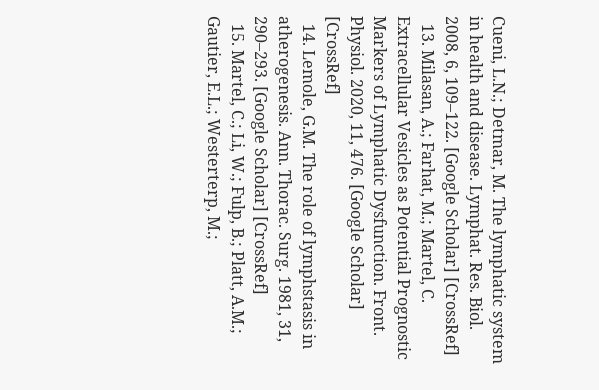Cueni, L.N.; Detmar, M. The lymphatic system in health and disease. Lymphat. Res. Biol. 2008, 6, 109–122. [Google Scholar] [CrossRef]
  13. Milasan, A.; Farhat, M.; Martel, C. Extracellular Vesicles as Potential Prognostic Markers of Lymphatic Dysfunction. Front. Physiol. 2020, 11, 476. [Google Scholar] [CrossRef]
  14. Lemole, G.M. The role of lymphstasis in atherogenesis. Ann. Thorac. Surg. 1981, 31, 290–293. [Google Scholar] [CrossRef]
  15. Martel, C.; Li, W.; Fulp, B.; Platt, A.M.; Gautier, E.L.; Westerterp, M.;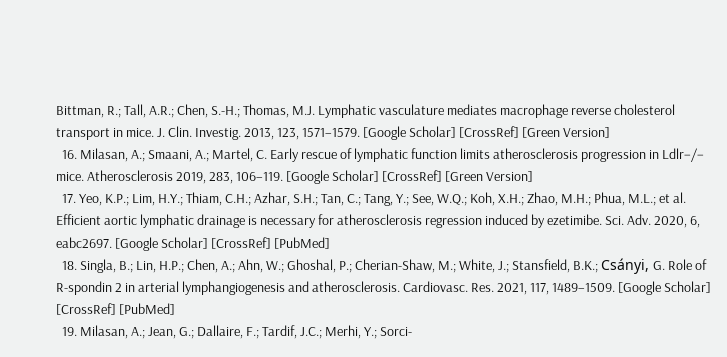Bittman, R.; Tall, A.R.; Chen, S.-H.; Thomas, M.J. Lymphatic vasculature mediates macrophage reverse cholesterol transport in mice. J. Clin. Investig. 2013, 123, 1571–1579. [Google Scholar] [CrossRef] [Green Version]
  16. Milasan, A.; Smaani, A.; Martel, C. Early rescue of lymphatic function limits atherosclerosis progression in Ldlr−/− mice. Atherosclerosis 2019, 283, 106–119. [Google Scholar] [CrossRef] [Green Version]
  17. Yeo, K.P.; Lim, H.Y.; Thiam, C.H.; Azhar, S.H.; Tan, C.; Tang, Y.; See, W.Q.; Koh, X.H.; Zhao, M.H.; Phua, M.L.; et al. Efficient aortic lymphatic drainage is necessary for atherosclerosis regression induced by ezetimibe. Sci. Adv. 2020, 6, eabc2697. [Google Scholar] [CrossRef] [PubMed]
  18. Singla, B.; Lin, H.P.; Chen, A.; Ahn, W.; Ghoshal, P.; Cherian-Shaw, M.; White, J.; Stansfield, B.K.; Csányi, G. Role of R-spondin 2 in arterial lymphangiogenesis and atherosclerosis. Cardiovasc. Res. 2021, 117, 1489–1509. [Google Scholar] [CrossRef] [PubMed]
  19. Milasan, A.; Jean, G.; Dallaire, F.; Tardif, J.C.; Merhi, Y.; Sorci-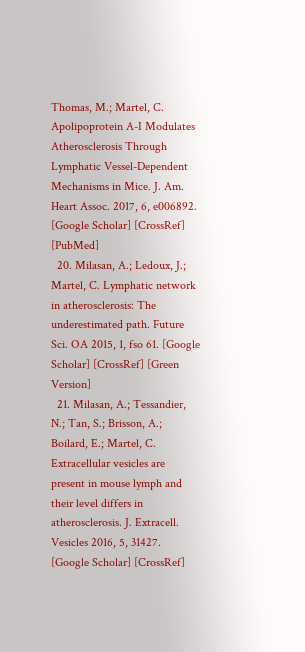Thomas, M.; Martel, C. Apolipoprotein A-I Modulates Atherosclerosis Through Lymphatic Vessel-Dependent Mechanisms in Mice. J. Am. Heart Assoc. 2017, 6, e006892. [Google Scholar] [CrossRef] [PubMed]
  20. Milasan, A.; Ledoux, J.; Martel, C. Lymphatic network in atherosclerosis: The underestimated path. Future Sci. OA 2015, 1, fso 61. [Google Scholar] [CrossRef] [Green Version]
  21. Milasan, A.; Tessandier, N.; Tan, S.; Brisson, A.; Boilard, E.; Martel, C. Extracellular vesicles are present in mouse lymph and their level differs in atherosclerosis. J. Extracell. Vesicles 2016, 5, 31427. [Google Scholar] [CrossRef]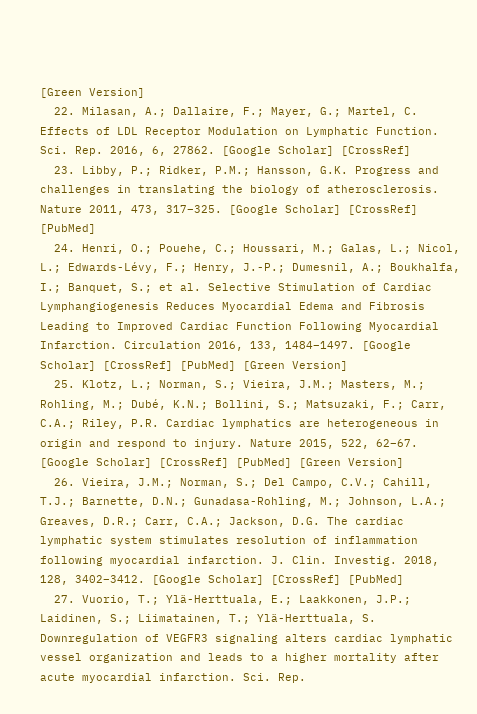[Green Version]
  22. Milasan, A.; Dallaire, F.; Mayer, G.; Martel, C. Effects of LDL Receptor Modulation on Lymphatic Function. Sci. Rep. 2016, 6, 27862. [Google Scholar] [CrossRef]
  23. Libby, P.; Ridker, P.M.; Hansson, G.K. Progress and challenges in translating the biology of atherosclerosis. Nature 2011, 473, 317–325. [Google Scholar] [CrossRef] [PubMed]
  24. Henri, O.; Pouehe, C.; Houssari, M.; Galas, L.; Nicol, L.; Edwards-Lévy, F.; Henry, J.-P.; Dumesnil, A.; Boukhalfa, I.; Banquet, S.; et al. Selective Stimulation of Cardiac Lymphangiogenesis Reduces Myocardial Edema and Fibrosis Leading to Improved Cardiac Function Following Myocardial Infarction. Circulation 2016, 133, 1484–1497. [Google Scholar] [CrossRef] [PubMed] [Green Version]
  25. Klotz, L.; Norman, S.; Vieira, J.M.; Masters, M.; Rohling, M.; Dubé, K.N.; Bollini, S.; Matsuzaki, F.; Carr, C.A.; Riley, P.R. Cardiac lymphatics are heterogeneous in origin and respond to injury. Nature 2015, 522, 62–67. [Google Scholar] [CrossRef] [PubMed] [Green Version]
  26. Vieira, J.M.; Norman, S.; Del Campo, C.V.; Cahill, T.J.; Barnette, D.N.; Gunadasa-Rohling, M.; Johnson, L.A.; Greaves, D.R.; Carr, C.A.; Jackson, D.G. The cardiac lymphatic system stimulates resolution of inflammation following myocardial infarction. J. Clin. Investig. 2018, 128, 3402–3412. [Google Scholar] [CrossRef] [PubMed]
  27. Vuorio, T.; Ylä-Herttuala, E.; Laakkonen, J.P.; Laidinen, S.; Liimatainen, T.; Ylä-Herttuala, S. Downregulation of VEGFR3 signaling alters cardiac lymphatic vessel organization and leads to a higher mortality after acute myocardial infarction. Sci. Rep.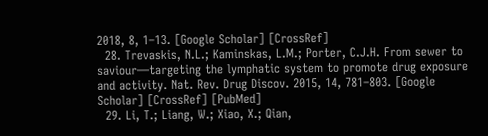2018, 8, 1–13. [Google Scholar] [CrossRef]
  28. Trevaskis, N.L.; Kaminskas, L.M.; Porter, C.J.H. From sewer to saviour—targeting the lymphatic system to promote drug exposure and activity. Nat. Rev. Drug Discov. 2015, 14, 781–803. [Google Scholar] [CrossRef] [PubMed]
  29. Li, T.; Liang, W.; Xiao, X.; Qian,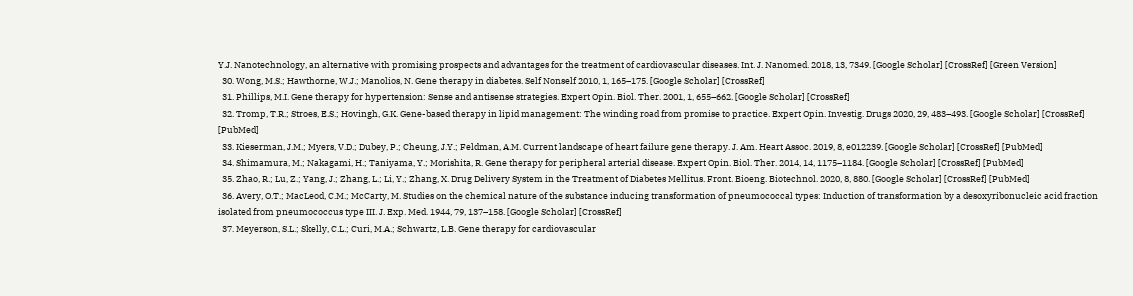Y.J. Nanotechnology, an alternative with promising prospects and advantages for the treatment of cardiovascular diseases. Int. J. Nanomed. 2018, 13, 7349. [Google Scholar] [CrossRef] [Green Version]
  30. Wong, M.S.; Hawthorne, W.J.; Manolios, N. Gene therapy in diabetes. Self Nonself 2010, 1, 165–175. [Google Scholar] [CrossRef]
  31. Phillips, M.I. Gene therapy for hypertension: Sense and antisense strategies. Expert Opin. Biol. Ther. 2001, 1, 655–662. [Google Scholar] [CrossRef]
  32. Tromp, T.R.; Stroes, E.S.; Hovingh, G.K. Gene-based therapy in lipid management: The winding road from promise to practice. Expert Opin. Investig. Drugs 2020, 29, 483–493. [Google Scholar] [CrossRef] [PubMed]
  33. Kieserman, J.M.; Myers, V.D.; Dubey, P.; Cheung, J.Y.; Feldman, A.M. Current landscape of heart failure gene therapy. J. Am. Heart Assoc. 2019, 8, e012239. [Google Scholar] [CrossRef] [PubMed]
  34. Shimamura, M.; Nakagami, H.; Taniyama, Y.; Morishita, R. Gene therapy for peripheral arterial disease. Expert Opin. Biol. Ther. 2014, 14, 1175–1184. [Google Scholar] [CrossRef] [PubMed]
  35. Zhao, R.; Lu, Z.; Yang, J.; Zhang, L.; Li, Y.; Zhang, X. Drug Delivery System in the Treatment of Diabetes Mellitus. Front. Bioeng. Biotechnol. 2020, 8, 880. [Google Scholar] [CrossRef] [PubMed]
  36. Avery, O.T.; MacLeod, C.M.; McCarty, M. Studies on the chemical nature of the substance inducing transformation of pneumococcal types: Induction of transformation by a desoxyribonucleic acid fraction isolated from pneumococcus type III. J. Exp. Med. 1944, 79, 137–158. [Google Scholar] [CrossRef]
  37. Meyerson, S.L.; Skelly, C.L.; Curi, M.A.; Schwartz, L.B. Gene therapy for cardiovascular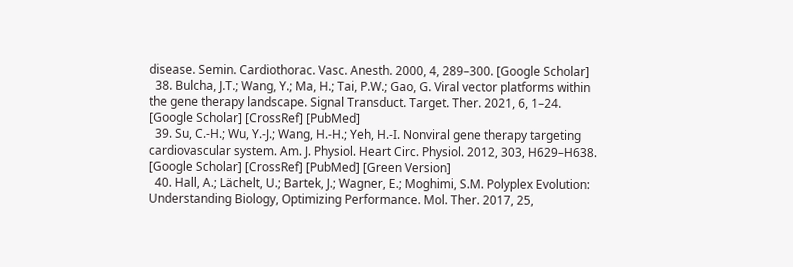disease. Semin. Cardiothorac. Vasc. Anesth. 2000, 4, 289–300. [Google Scholar]
  38. Bulcha, J.T.; Wang, Y.; Ma, H.; Tai, P.W.; Gao, G. Viral vector platforms within the gene therapy landscape. Signal Transduct. Target. Ther. 2021, 6, 1–24. [Google Scholar] [CrossRef] [PubMed]
  39. Su, C.-H.; Wu, Y.-J.; Wang, H.-H.; Yeh, H.-I. Nonviral gene therapy targeting cardiovascular system. Am. J. Physiol. Heart Circ. Physiol. 2012, 303, H629–H638. [Google Scholar] [CrossRef] [PubMed] [Green Version]
  40. Hall, A.; Lächelt, U.; Bartek, J.; Wagner, E.; Moghimi, S.M. Polyplex Evolution: Understanding Biology, Optimizing Performance. Mol. Ther. 2017, 25,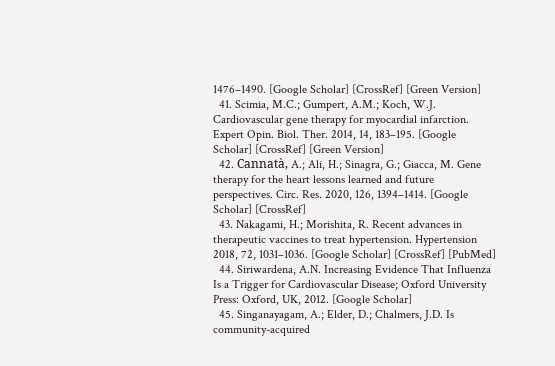1476–1490. [Google Scholar] [CrossRef] [Green Version]
  41. Scimia, M.C.; Gumpert, A.M.; Koch, W.J. Cardiovascular gene therapy for myocardial infarction. Expert Opin. Biol. Ther. 2014, 14, 183–195. [Google Scholar] [CrossRef] [Green Version]
  42. Cannatà, A.; Ali, H.; Sinagra, G.; Giacca, M. Gene therapy for the heart lessons learned and future perspectives. Circ. Res. 2020, 126, 1394–1414. [Google Scholar] [CrossRef]
  43. Nakagami, H.; Morishita, R. Recent advances in therapeutic vaccines to treat hypertension. Hypertension 2018, 72, 1031–1036. [Google Scholar] [CrossRef] [PubMed]
  44. Siriwardena, A.N. Increasing Evidence That Influenza Is a Trigger for Cardiovascular Disease; Oxford University Press: Oxford, UK, 2012. [Google Scholar]
  45. Singanayagam, A.; Elder, D.; Chalmers, J.D. Is community-acquired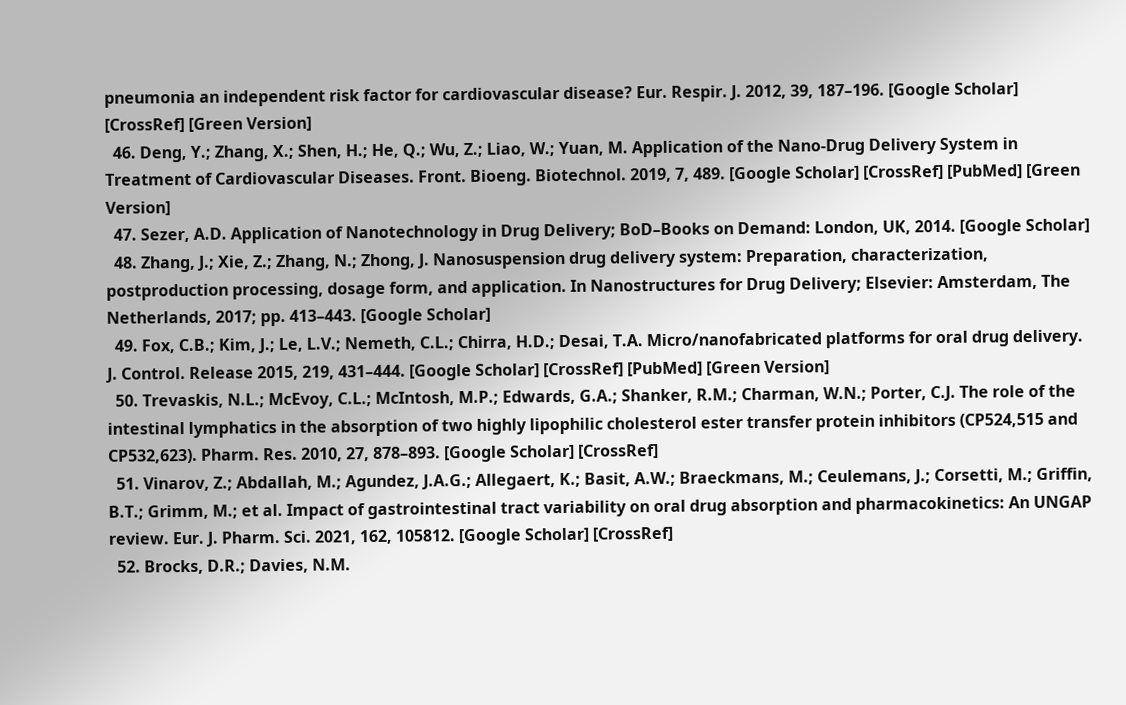pneumonia an independent risk factor for cardiovascular disease? Eur. Respir. J. 2012, 39, 187–196. [Google Scholar] [CrossRef] [Green Version]
  46. Deng, Y.; Zhang, X.; Shen, H.; He, Q.; Wu, Z.; Liao, W.; Yuan, M. Application of the Nano-Drug Delivery System in Treatment of Cardiovascular Diseases. Front. Bioeng. Biotechnol. 2019, 7, 489. [Google Scholar] [CrossRef] [PubMed] [Green Version]
  47. Sezer, A.D. Application of Nanotechnology in Drug Delivery; BoD–Books on Demand: London, UK, 2014. [Google Scholar]
  48. Zhang, J.; Xie, Z.; Zhang, N.; Zhong, J. Nanosuspension drug delivery system: Preparation, characterization, postproduction processing, dosage form, and application. In Nanostructures for Drug Delivery; Elsevier: Amsterdam, The Netherlands, 2017; pp. 413–443. [Google Scholar]
  49. Fox, C.B.; Kim, J.; Le, L.V.; Nemeth, C.L.; Chirra, H.D.; Desai, T.A. Micro/nanofabricated platforms for oral drug delivery. J. Control. Release 2015, 219, 431–444. [Google Scholar] [CrossRef] [PubMed] [Green Version]
  50. Trevaskis, N.L.; McEvoy, C.L.; McIntosh, M.P.; Edwards, G.A.; Shanker, R.M.; Charman, W.N.; Porter, C.J. The role of the intestinal lymphatics in the absorption of two highly lipophilic cholesterol ester transfer protein inhibitors (CP524,515 and CP532,623). Pharm. Res. 2010, 27, 878–893. [Google Scholar] [CrossRef]
  51. Vinarov, Z.; Abdallah, M.; Agundez, J.A.G.; Allegaert, K.; Basit, A.W.; Braeckmans, M.; Ceulemans, J.; Corsetti, M.; Griffin, B.T.; Grimm, M.; et al. Impact of gastrointestinal tract variability on oral drug absorption and pharmacokinetics: An UNGAP review. Eur. J. Pharm. Sci. 2021, 162, 105812. [Google Scholar] [CrossRef]
  52. Brocks, D.R.; Davies, N.M.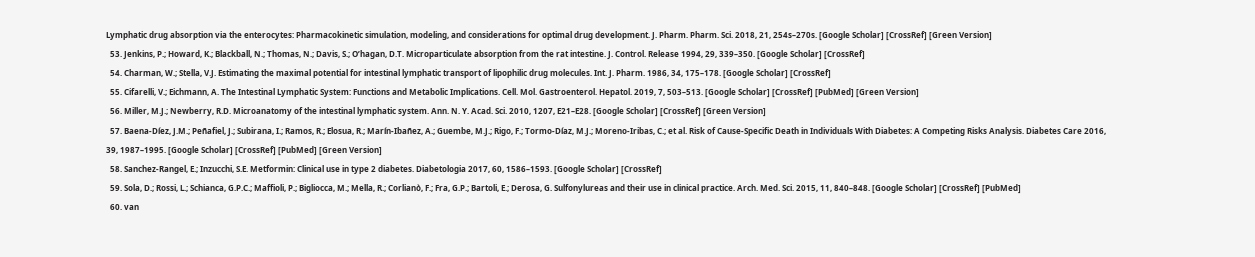Lymphatic drug absorption via the enterocytes: Pharmacokinetic simulation, modeling, and considerations for optimal drug development. J. Pharm. Pharm. Sci. 2018, 21, 254s–270s. [Google Scholar] [CrossRef] [Green Version]
  53. Jenkins, P.; Howard, K.; Blackball, N.; Thomas, N.; Davis, S.; O’hagan, D.T. Microparticulate absorption from the rat intestine. J. Control. Release 1994, 29, 339–350. [Google Scholar] [CrossRef]
  54. Charman, W.; Stella, V.J. Estimating the maximal potential for intestinal lymphatic transport of lipophilic drug molecules. Int. J. Pharm. 1986, 34, 175–178. [Google Scholar] [CrossRef]
  55. Cifarelli, V.; Eichmann, A. The Intestinal Lymphatic System: Functions and Metabolic Implications. Cell. Mol. Gastroenterol. Hepatol. 2019, 7, 503–513. [Google Scholar] [CrossRef] [PubMed] [Green Version]
  56. Miller, M.J.; Newberry, R.D. Microanatomy of the intestinal lymphatic system. Ann. N. Y. Acad. Sci. 2010, 1207, E21–E28. [Google Scholar] [CrossRef] [Green Version]
  57. Baena-Díez, J.M.; Peñafiel, J.; Subirana, I.; Ramos, R.; Elosua, R.; Marín-Ibañez, A.; Guembe, M.J.; Rigo, F.; Tormo-Díaz, M.J.; Moreno-Iribas, C.; et al. Risk of Cause-Specific Death in Individuals With Diabetes: A Competing Risks Analysis. Diabetes Care 2016, 39, 1987–1995. [Google Scholar] [CrossRef] [PubMed] [Green Version]
  58. Sanchez-Rangel, E.; Inzucchi, S.E. Metformin: Clinical use in type 2 diabetes. Diabetologia 2017, 60, 1586–1593. [Google Scholar] [CrossRef]
  59. Sola, D.; Rossi, L.; Schianca, G.P.C.; Maffioli, P.; Bigliocca, M.; Mella, R.; Corlianò, F.; Fra, G.P.; Bartoli, E.; Derosa, G. Sulfonylureas and their use in clinical practice. Arch. Med. Sci. 2015, 11, 840–848. [Google Scholar] [CrossRef] [PubMed]
  60. van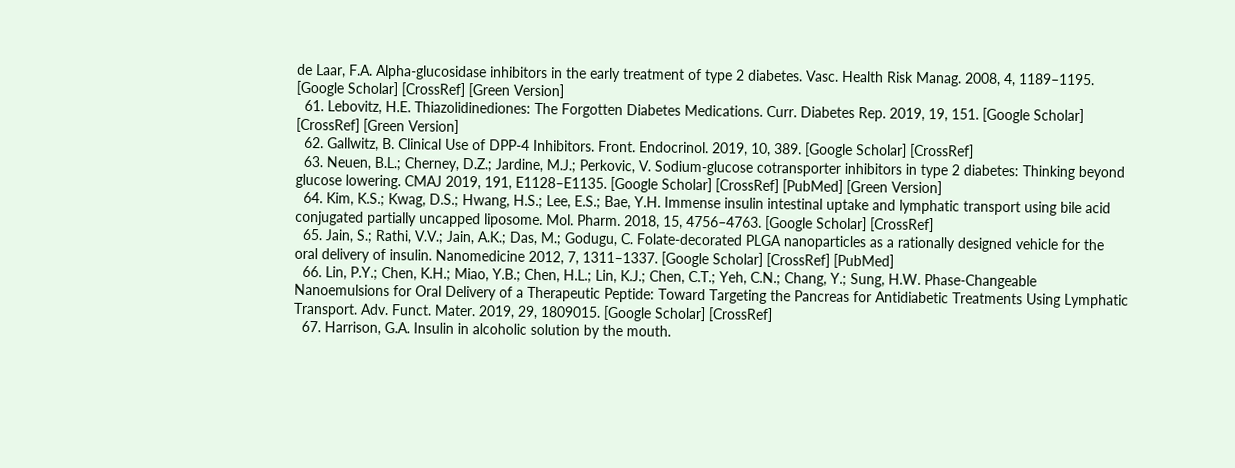de Laar, F.A. Alpha-glucosidase inhibitors in the early treatment of type 2 diabetes. Vasc. Health Risk Manag. 2008, 4, 1189–1195. [Google Scholar] [CrossRef] [Green Version]
  61. Lebovitz, H.E. Thiazolidinediones: The Forgotten Diabetes Medications. Curr. Diabetes Rep. 2019, 19, 151. [Google Scholar] [CrossRef] [Green Version]
  62. Gallwitz, B. Clinical Use of DPP-4 Inhibitors. Front. Endocrinol. 2019, 10, 389. [Google Scholar] [CrossRef]
  63. Neuen, B.L.; Cherney, D.Z.; Jardine, M.J.; Perkovic, V. Sodium-glucose cotransporter inhibitors in type 2 diabetes: Thinking beyond glucose lowering. CMAJ 2019, 191, E1128–E1135. [Google Scholar] [CrossRef] [PubMed] [Green Version]
  64. Kim, K.S.; Kwag, D.S.; Hwang, H.S.; Lee, E.S.; Bae, Y.H. Immense insulin intestinal uptake and lymphatic transport using bile acid conjugated partially uncapped liposome. Mol. Pharm. 2018, 15, 4756–4763. [Google Scholar] [CrossRef]
  65. Jain, S.; Rathi, V.V.; Jain, A.K.; Das, M.; Godugu, C. Folate-decorated PLGA nanoparticles as a rationally designed vehicle for the oral delivery of insulin. Nanomedicine 2012, 7, 1311–1337. [Google Scholar] [CrossRef] [PubMed]
  66. Lin, P.Y.; Chen, K.H.; Miao, Y.B.; Chen, H.L.; Lin, K.J.; Chen, C.T.; Yeh, C.N.; Chang, Y.; Sung, H.W. Phase-Changeable Nanoemulsions for Oral Delivery of a Therapeutic Peptide: Toward Targeting the Pancreas for Antidiabetic Treatments Using Lymphatic Transport. Adv. Funct. Mater. 2019, 29, 1809015. [Google Scholar] [CrossRef]
  67. Harrison, G.A. Insulin in alcoholic solution by the mouth.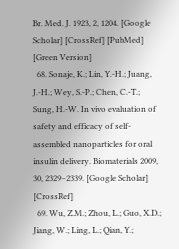Br. Med. J. 1923, 2, 1204. [Google Scholar] [CrossRef] [PubMed] [Green Version]
  68. Sonaje, K.; Lin, Y.-H.; Juang, J.-H.; Wey, S.-P.; Chen, C.-T.; Sung, H.-W. In vivo evaluation of safety and efficacy of self-assembled nanoparticles for oral insulin delivery. Biomaterials 2009, 30, 2329–2339. [Google Scholar] [CrossRef]
  69. Wu, Z.M.; Zhou, L.; Guo, X.D.; Jiang, W.; Ling, L.; Qian, Y.;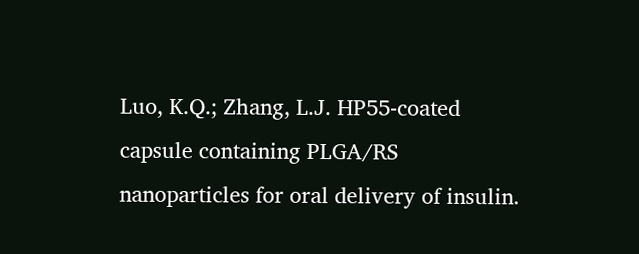Luo, K.Q.; Zhang, L.J. HP55-coated capsule containing PLGA/RS nanoparticles for oral delivery of insulin.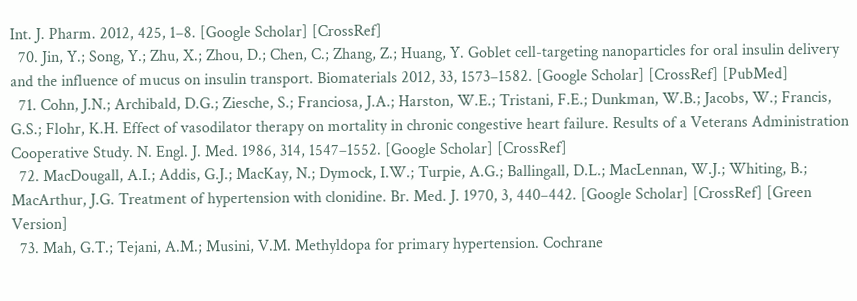Int. J. Pharm. 2012, 425, 1–8. [Google Scholar] [CrossRef]
  70. Jin, Y.; Song, Y.; Zhu, X.; Zhou, D.; Chen, C.; Zhang, Z.; Huang, Y. Goblet cell-targeting nanoparticles for oral insulin delivery and the influence of mucus on insulin transport. Biomaterials 2012, 33, 1573–1582. [Google Scholar] [CrossRef] [PubMed]
  71. Cohn, J.N.; Archibald, D.G.; Ziesche, S.; Franciosa, J.A.; Harston, W.E.; Tristani, F.E.; Dunkman, W.B.; Jacobs, W.; Francis, G.S.; Flohr, K.H. Effect of vasodilator therapy on mortality in chronic congestive heart failure. Results of a Veterans Administration Cooperative Study. N. Engl. J. Med. 1986, 314, 1547–1552. [Google Scholar] [CrossRef]
  72. MacDougall, A.I.; Addis, G.J.; MacKay, N.; Dymock, I.W.; Turpie, A.G.; Ballingall, D.L.; MacLennan, W.J.; Whiting, B.; MacArthur, J.G. Treatment of hypertension with clonidine. Br. Med. J. 1970, 3, 440–442. [Google Scholar] [CrossRef] [Green Version]
  73. Mah, G.T.; Tejani, A.M.; Musini, V.M. Methyldopa for primary hypertension. Cochrane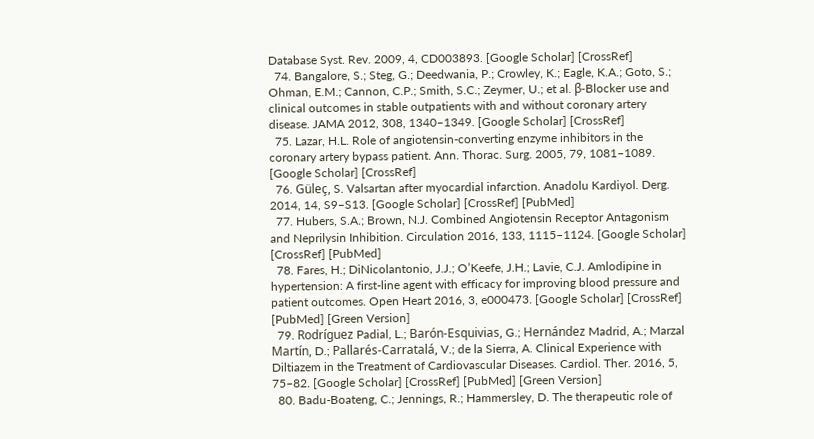Database Syst. Rev. 2009, 4, CD003893. [Google Scholar] [CrossRef]
  74. Bangalore, S.; Steg, G.; Deedwania, P.; Crowley, K.; Eagle, K.A.; Goto, S.; Ohman, E.M.; Cannon, C.P.; Smith, S.C.; Zeymer, U.; et al. β-Blocker use and clinical outcomes in stable outpatients with and without coronary artery disease. JAMA 2012, 308, 1340–1349. [Google Scholar] [CrossRef]
  75. Lazar, H.L. Role of angiotensin-converting enzyme inhibitors in the coronary artery bypass patient. Ann. Thorac. Surg. 2005, 79, 1081–1089. [Google Scholar] [CrossRef]
  76. Güleç, S. Valsartan after myocardial infarction. Anadolu Kardiyol. Derg. 2014, 14, S9–S13. [Google Scholar] [CrossRef] [PubMed]
  77. Hubers, S.A.; Brown, N.J. Combined Angiotensin Receptor Antagonism and Neprilysin Inhibition. Circulation 2016, 133, 1115–1124. [Google Scholar] [CrossRef] [PubMed]
  78. Fares, H.; DiNicolantonio, J.J.; O’Keefe, J.H.; Lavie, C.J. Amlodipine in hypertension: A first-line agent with efficacy for improving blood pressure and patient outcomes. Open Heart 2016, 3, e000473. [Google Scholar] [CrossRef] [PubMed] [Green Version]
  79. Rodríguez Padial, L.; Barón-Esquivias, G.; Hernández Madrid, A.; Marzal Martín, D.; Pallarés-Carratalá, V.; de la Sierra, A. Clinical Experience with Diltiazem in the Treatment of Cardiovascular Diseases. Cardiol. Ther. 2016, 5, 75–82. [Google Scholar] [CrossRef] [PubMed] [Green Version]
  80. Badu-Boateng, C.; Jennings, R.; Hammersley, D. The therapeutic role of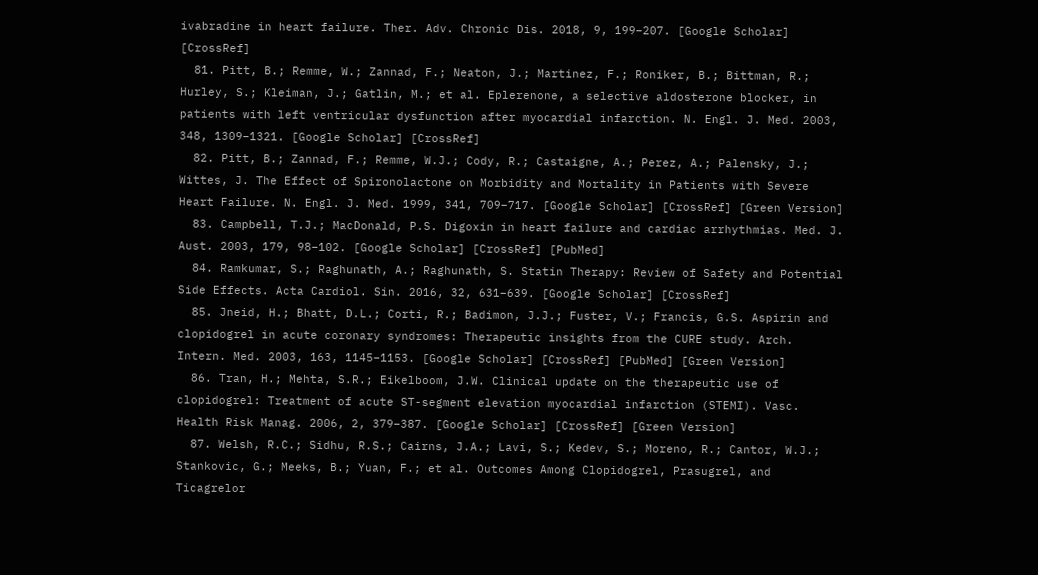ivabradine in heart failure. Ther. Adv. Chronic Dis. 2018, 9, 199–207. [Google Scholar] [CrossRef]
  81. Pitt, B.; Remme, W.; Zannad, F.; Neaton, J.; Martinez, F.; Roniker, B.; Bittman, R.; Hurley, S.; Kleiman, J.; Gatlin, M.; et al. Eplerenone, a selective aldosterone blocker, in patients with left ventricular dysfunction after myocardial infarction. N. Engl. J. Med. 2003, 348, 1309–1321. [Google Scholar] [CrossRef]
  82. Pitt, B.; Zannad, F.; Remme, W.J.; Cody, R.; Castaigne, A.; Perez, A.; Palensky, J.; Wittes, J. The Effect of Spironolactone on Morbidity and Mortality in Patients with Severe Heart Failure. N. Engl. J. Med. 1999, 341, 709–717. [Google Scholar] [CrossRef] [Green Version]
  83. Campbell, T.J.; MacDonald, P.S. Digoxin in heart failure and cardiac arrhythmias. Med. J. Aust. 2003, 179, 98–102. [Google Scholar] [CrossRef] [PubMed]
  84. Ramkumar, S.; Raghunath, A.; Raghunath, S. Statin Therapy: Review of Safety and Potential Side Effects. Acta Cardiol. Sin. 2016, 32, 631–639. [Google Scholar] [CrossRef]
  85. Jneid, H.; Bhatt, D.L.; Corti, R.; Badimon, J.J.; Fuster, V.; Francis, G.S. Aspirin and clopidogrel in acute coronary syndromes: Therapeutic insights from the CURE study. Arch. Intern. Med. 2003, 163, 1145–1153. [Google Scholar] [CrossRef] [PubMed] [Green Version]
  86. Tran, H.; Mehta, S.R.; Eikelboom, J.W. Clinical update on the therapeutic use of clopidogrel: Treatment of acute ST-segment elevation myocardial infarction (STEMI). Vasc. Health Risk Manag. 2006, 2, 379–387. [Google Scholar] [CrossRef] [Green Version]
  87. Welsh, R.C.; Sidhu, R.S.; Cairns, J.A.; Lavi, S.; Kedev, S.; Moreno, R.; Cantor, W.J.; Stankovic, G.; Meeks, B.; Yuan, F.; et al. Outcomes Among Clopidogrel, Prasugrel, and Ticagrelor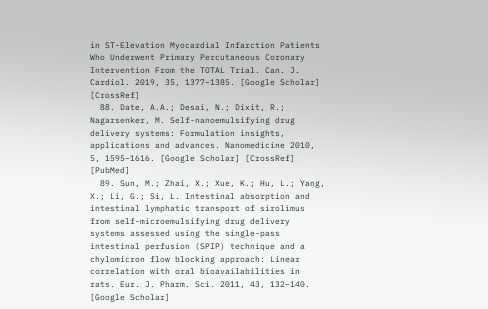in ST-Elevation Myocardial Infarction Patients Who Underwent Primary Percutaneous Coronary Intervention From the TOTAL Trial. Can. J. Cardiol. 2019, 35, 1377–1385. [Google Scholar] [CrossRef]
  88. Date, A.A.; Desai, N.; Dixit, R.; Nagarsenker, M. Self-nanoemulsifying drug delivery systems: Formulation insights, applications and advances. Nanomedicine 2010, 5, 1595–1616. [Google Scholar] [CrossRef] [PubMed]
  89. Sun, M.; Zhai, X.; Xue, K.; Hu, L.; Yang, X.; Li, G.; Si, L. Intestinal absorption and intestinal lymphatic transport of sirolimus from self-microemulsifying drug delivery systems assessed using the single-pass intestinal perfusion (SPIP) technique and a chylomicron flow blocking approach: Linear correlation with oral bioavailabilities in rats. Eur. J. Pharm. Sci. 2011, 43, 132–140. [Google Scholar]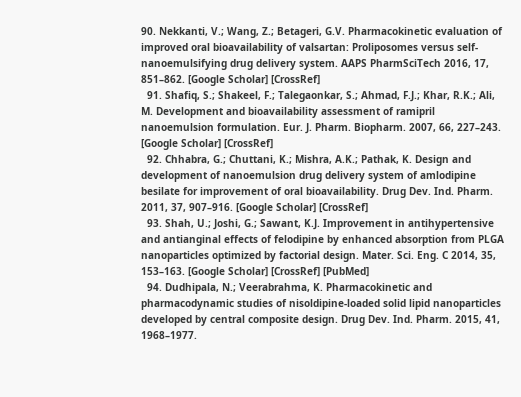90. Nekkanti, V.; Wang, Z.; Betageri, G.V. Pharmacokinetic evaluation of improved oral bioavailability of valsartan: Proliposomes versus self-nanoemulsifying drug delivery system. AAPS PharmSciTech 2016, 17, 851–862. [Google Scholar] [CrossRef]
  91. Shafiq, S.; Shakeel, F.; Talegaonkar, S.; Ahmad, F.J.; Khar, R.K.; Ali, M. Development and bioavailability assessment of ramipril nanoemulsion formulation. Eur. J. Pharm. Biopharm. 2007, 66, 227–243. [Google Scholar] [CrossRef]
  92. Chhabra, G.; Chuttani, K.; Mishra, A.K.; Pathak, K. Design and development of nanoemulsion drug delivery system of amlodipine besilate for improvement of oral bioavailability. Drug Dev. Ind. Pharm. 2011, 37, 907–916. [Google Scholar] [CrossRef]
  93. Shah, U.; Joshi, G.; Sawant, K.J. Improvement in antihypertensive and antianginal effects of felodipine by enhanced absorption from PLGA nanoparticles optimized by factorial design. Mater. Sci. Eng. C 2014, 35, 153–163. [Google Scholar] [CrossRef] [PubMed]
  94. Dudhipala, N.; Veerabrahma, K. Pharmacokinetic and pharmacodynamic studies of nisoldipine-loaded solid lipid nanoparticles developed by central composite design. Drug Dev. Ind. Pharm. 2015, 41, 1968–1977.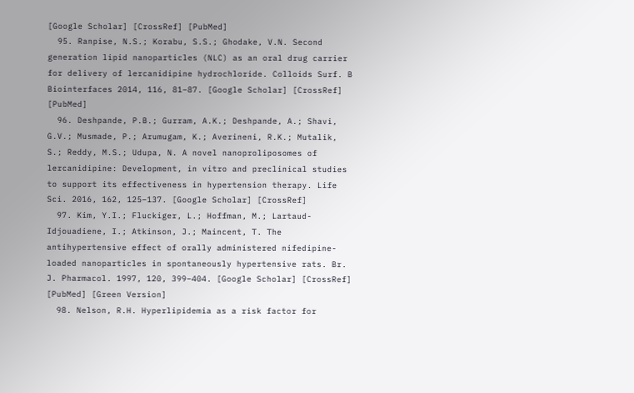[Google Scholar] [CrossRef] [PubMed]
  95. Ranpise, N.S.; Korabu, S.S.; Ghodake, V.N. Second generation lipid nanoparticles (NLC) as an oral drug carrier for delivery of lercanidipine hydrochloride. Colloids Surf. B Biointerfaces 2014, 116, 81–87. [Google Scholar] [CrossRef] [PubMed]
  96. Deshpande, P.B.; Gurram, A.K.; Deshpande, A.; Shavi, G.V.; Musmade, P.; Arumugam, K.; Averineni, R.K.; Mutalik, S.; Reddy, M.S.; Udupa, N. A novel nanoproliposomes of lercanidipine: Development, in vitro and preclinical studies to support its effectiveness in hypertension therapy. Life Sci. 2016, 162, 125–137. [Google Scholar] [CrossRef]
  97. Kim, Y.I.; Fluckiger, L.; Hoffman, M.; Lartaud-Idjouadiene, I.; Atkinson, J.; Maincent, T. The antihypertensive effect of orally administered nifedipine-loaded nanoparticles in spontaneously hypertensive rats. Br. J. Pharmacol. 1997, 120, 399–404. [Google Scholar] [CrossRef] [PubMed] [Green Version]
  98. Nelson, R.H. Hyperlipidemia as a risk factor for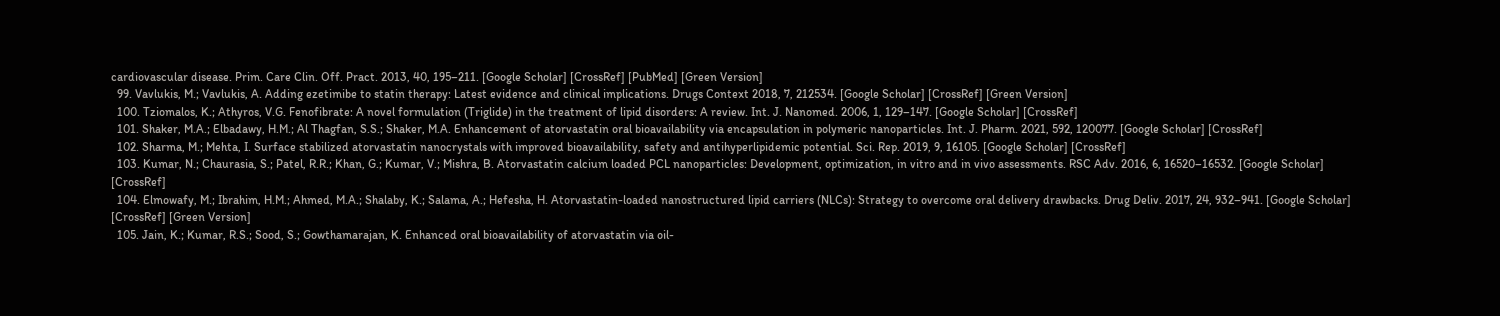cardiovascular disease. Prim. Care Clin. Off. Pract. 2013, 40, 195–211. [Google Scholar] [CrossRef] [PubMed] [Green Version]
  99. Vavlukis, M.; Vavlukis, A. Adding ezetimibe to statin therapy: Latest evidence and clinical implications. Drugs Context 2018, 7, 212534. [Google Scholar] [CrossRef] [Green Version]
  100. Tziomalos, K.; Athyros, V.G. Fenofibrate: A novel formulation (Triglide) in the treatment of lipid disorders: A review. Int. J. Nanomed. 2006, 1, 129–147. [Google Scholar] [CrossRef]
  101. Shaker, M.A.; Elbadawy, H.M.; Al Thagfan, S.S.; Shaker, M.A. Enhancement of atorvastatin oral bioavailability via encapsulation in polymeric nanoparticles. Int. J. Pharm. 2021, 592, 120077. [Google Scholar] [CrossRef]
  102. Sharma, M.; Mehta, I. Surface stabilized atorvastatin nanocrystals with improved bioavailability, safety and antihyperlipidemic potential. Sci. Rep. 2019, 9, 16105. [Google Scholar] [CrossRef]
  103. Kumar, N.; Chaurasia, S.; Patel, R.R.; Khan, G.; Kumar, V.; Mishra, B. Atorvastatin calcium loaded PCL nanoparticles: Development, optimization, in vitro and in vivo assessments. RSC Adv. 2016, 6, 16520–16532. [Google Scholar] [CrossRef]
  104. Elmowafy, M.; Ibrahim, H.M.; Ahmed, M.A.; Shalaby, K.; Salama, A.; Hefesha, H. Atorvastatin-loaded nanostructured lipid carriers (NLCs): Strategy to overcome oral delivery drawbacks. Drug Deliv. 2017, 24, 932–941. [Google Scholar] [CrossRef] [Green Version]
  105. Jain, K.; Kumar, R.S.; Sood, S.; Gowthamarajan, K. Enhanced oral bioavailability of atorvastatin via oil-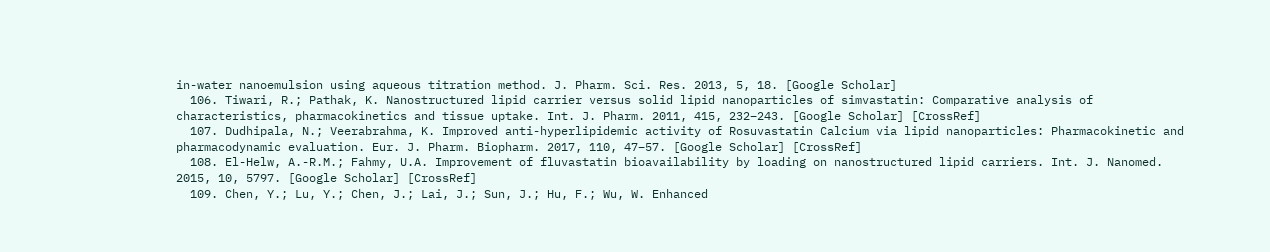in-water nanoemulsion using aqueous titration method. J. Pharm. Sci. Res. 2013, 5, 18. [Google Scholar]
  106. Tiwari, R.; Pathak, K. Nanostructured lipid carrier versus solid lipid nanoparticles of simvastatin: Comparative analysis of characteristics, pharmacokinetics and tissue uptake. Int. J. Pharm. 2011, 415, 232–243. [Google Scholar] [CrossRef]
  107. Dudhipala, N.; Veerabrahma, K. Improved anti-hyperlipidemic activity of Rosuvastatin Calcium via lipid nanoparticles: Pharmacokinetic and pharmacodynamic evaluation. Eur. J. Pharm. Biopharm. 2017, 110, 47–57. [Google Scholar] [CrossRef]
  108. El-Helw, A.-R.M.; Fahmy, U.A. Improvement of fluvastatin bioavailability by loading on nanostructured lipid carriers. Int. J. Nanomed. 2015, 10, 5797. [Google Scholar] [CrossRef]
  109. Chen, Y.; Lu, Y.; Chen, J.; Lai, J.; Sun, J.; Hu, F.; Wu, W. Enhanced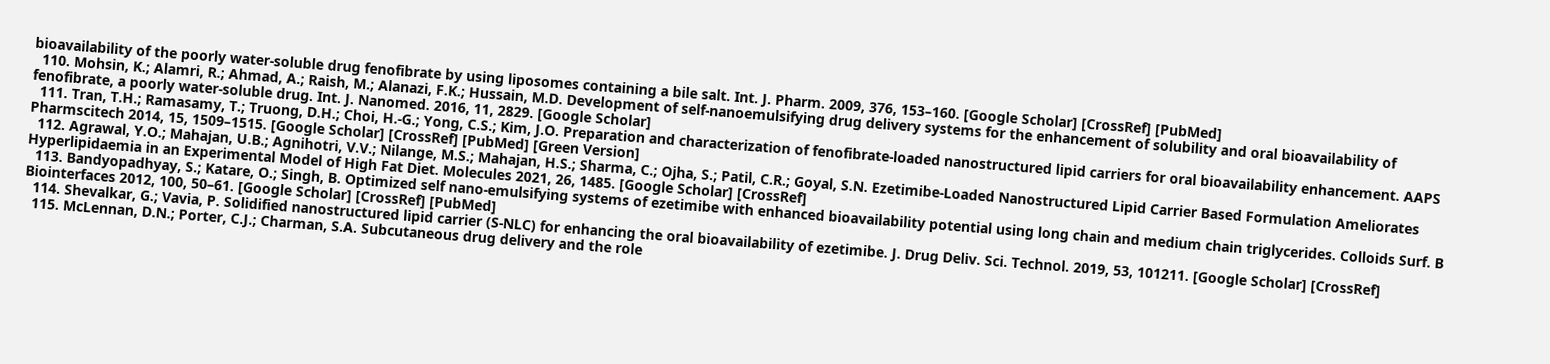bioavailability of the poorly water-soluble drug fenofibrate by using liposomes containing a bile salt. Int. J. Pharm. 2009, 376, 153–160. [Google Scholar] [CrossRef] [PubMed]
  110. Mohsin, K.; Alamri, R.; Ahmad, A.; Raish, M.; Alanazi, F.K.; Hussain, M.D. Development of self-nanoemulsifying drug delivery systems for the enhancement of solubility and oral bioavailability of fenofibrate, a poorly water-soluble drug. Int. J. Nanomed. 2016, 11, 2829. [Google Scholar]
  111. Tran, T.H.; Ramasamy, T.; Truong, D.H.; Choi, H.-G.; Yong, C.S.; Kim, J.O. Preparation and characterization of fenofibrate-loaded nanostructured lipid carriers for oral bioavailability enhancement. AAPS Pharmscitech 2014, 15, 1509–1515. [Google Scholar] [CrossRef] [PubMed] [Green Version]
  112. Agrawal, Y.O.; Mahajan, U.B.; Agnihotri, V.V.; Nilange, M.S.; Mahajan, H.S.; Sharma, C.; Ojha, S.; Patil, C.R.; Goyal, S.N. Ezetimibe-Loaded Nanostructured Lipid Carrier Based Formulation Ameliorates Hyperlipidaemia in an Experimental Model of High Fat Diet. Molecules 2021, 26, 1485. [Google Scholar] [CrossRef]
  113. Bandyopadhyay, S.; Katare, O.; Singh, B. Optimized self nano-emulsifying systems of ezetimibe with enhanced bioavailability potential using long chain and medium chain triglycerides. Colloids Surf. B Biointerfaces 2012, 100, 50–61. [Google Scholar] [CrossRef] [PubMed]
  114. Shevalkar, G.; Vavia, P. Solidified nanostructured lipid carrier (S-NLC) for enhancing the oral bioavailability of ezetimibe. J. Drug Deliv. Sci. Technol. 2019, 53, 101211. [Google Scholar] [CrossRef]
  115. McLennan, D.N.; Porter, C.J.; Charman, S.A. Subcutaneous drug delivery and the role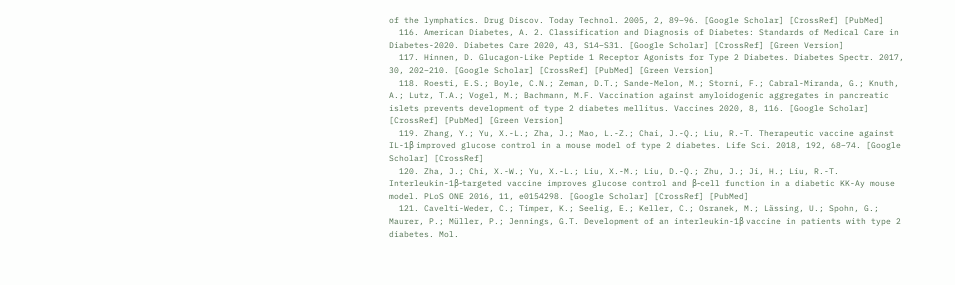of the lymphatics. Drug Discov. Today Technol. 2005, 2, 89–96. [Google Scholar] [CrossRef] [PubMed]
  116. American Diabetes, A. 2. Classification and Diagnosis of Diabetes: Standards of Medical Care in Diabetes-2020. Diabetes Care 2020, 43, S14–S31. [Google Scholar] [CrossRef] [Green Version]
  117. Hinnen, D. Glucagon-Like Peptide 1 Receptor Agonists for Type 2 Diabetes. Diabetes Spectr. 2017, 30, 202–210. [Google Scholar] [CrossRef] [PubMed] [Green Version]
  118. Roesti, E.S.; Boyle, C.N.; Zeman, D.T.; Sande-Melon, M.; Storni, F.; Cabral-Miranda, G.; Knuth, A.; Lutz, T.A.; Vogel, M.; Bachmann, M.F. Vaccination against amyloidogenic aggregates in pancreatic islets prevents development of type 2 diabetes mellitus. Vaccines 2020, 8, 116. [Google Scholar] [CrossRef] [PubMed] [Green Version]
  119. Zhang, Y.; Yu, X.-L.; Zha, J.; Mao, L.-Z.; Chai, J.-Q.; Liu, R.-T. Therapeutic vaccine against IL-1β improved glucose control in a mouse model of type 2 diabetes. Life Sci. 2018, 192, 68–74. [Google Scholar] [CrossRef]
  120. Zha, J.; Chi, X.-W.; Yu, X.-L.; Liu, X.-M.; Liu, D.-Q.; Zhu, J.; Ji, H.; Liu, R.-T. Interleukin-1β-targeted vaccine improves glucose control and β-cell function in a diabetic KK-Ay mouse model. PLoS ONE 2016, 11, e0154298. [Google Scholar] [CrossRef] [PubMed]
  121. Cavelti-Weder, C.; Timper, K.; Seelig, E.; Keller, C.; Osranek, M.; Lässing, U.; Spohn, G.; Maurer, P.; Müller, P.; Jennings, G.T. Development of an interleukin-1β vaccine in patients with type 2 diabetes. Mol.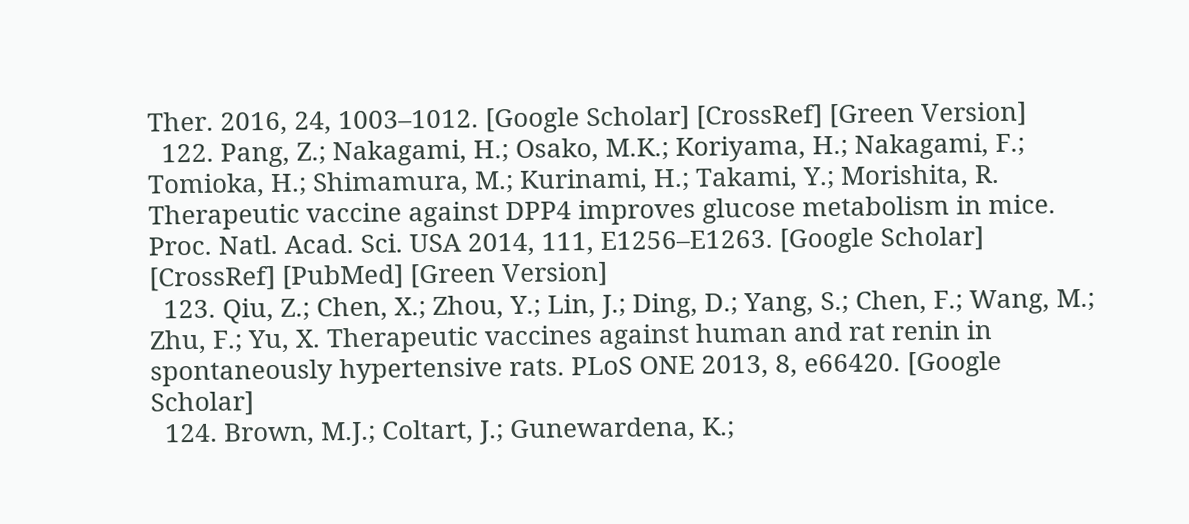Ther. 2016, 24, 1003–1012. [Google Scholar] [CrossRef] [Green Version]
  122. Pang, Z.; Nakagami, H.; Osako, M.K.; Koriyama, H.; Nakagami, F.; Tomioka, H.; Shimamura, M.; Kurinami, H.; Takami, Y.; Morishita, R. Therapeutic vaccine against DPP4 improves glucose metabolism in mice. Proc. Natl. Acad. Sci. USA 2014, 111, E1256–E1263. [Google Scholar] [CrossRef] [PubMed] [Green Version]
  123. Qiu, Z.; Chen, X.; Zhou, Y.; Lin, J.; Ding, D.; Yang, S.; Chen, F.; Wang, M.; Zhu, F.; Yu, X. Therapeutic vaccines against human and rat renin in spontaneously hypertensive rats. PLoS ONE 2013, 8, e66420. [Google Scholar]
  124. Brown, M.J.; Coltart, J.; Gunewardena, K.;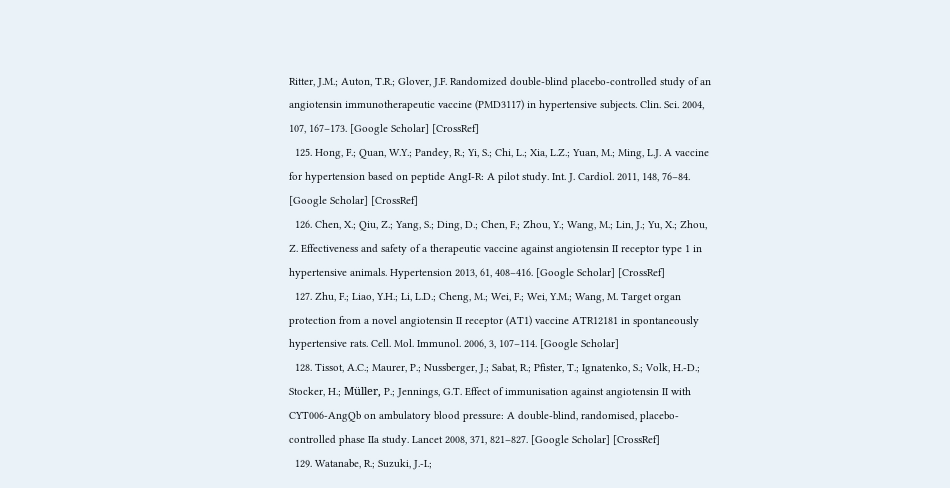Ritter, J.M.; Auton, T.R.; Glover, J.F. Randomized double-blind placebo-controlled study of an angiotensin immunotherapeutic vaccine (PMD3117) in hypertensive subjects. Clin. Sci. 2004, 107, 167–173. [Google Scholar] [CrossRef]
  125. Hong, F.; Quan, W.Y.; Pandey, R.; Yi, S.; Chi, L.; Xia, L.Z.; Yuan, M.; Ming, L.J. A vaccine for hypertension based on peptide AngI-R: A pilot study. Int. J. Cardiol. 2011, 148, 76–84. [Google Scholar] [CrossRef]
  126. Chen, X.; Qiu, Z.; Yang, S.; Ding, D.; Chen, F.; Zhou, Y.; Wang, M.; Lin, J.; Yu, X.; Zhou, Z. Effectiveness and safety of a therapeutic vaccine against angiotensin II receptor type 1 in hypertensive animals. Hypertension 2013, 61, 408–416. [Google Scholar] [CrossRef]
  127. Zhu, F.; Liao, Y.H.; Li, L.D.; Cheng, M.; Wei, F.; Wei, Y.M.; Wang, M. Target organ protection from a novel angiotensin II receptor (AT1) vaccine ATR12181 in spontaneously hypertensive rats. Cell. Mol. Immunol. 2006, 3, 107–114. [Google Scholar]
  128. Tissot, A.C.; Maurer, P.; Nussberger, J.; Sabat, R.; Pfister, T.; Ignatenko, S.; Volk, H.-D.; Stocker, H.; Müller, P.; Jennings, G.T. Effect of immunisation against angiotensin II with CYT006-AngQb on ambulatory blood pressure: A double-blind, randomised, placebo-controlled phase IIa study. Lancet 2008, 371, 821–827. [Google Scholar] [CrossRef]
  129. Watanabe, R.; Suzuki, J.-I.;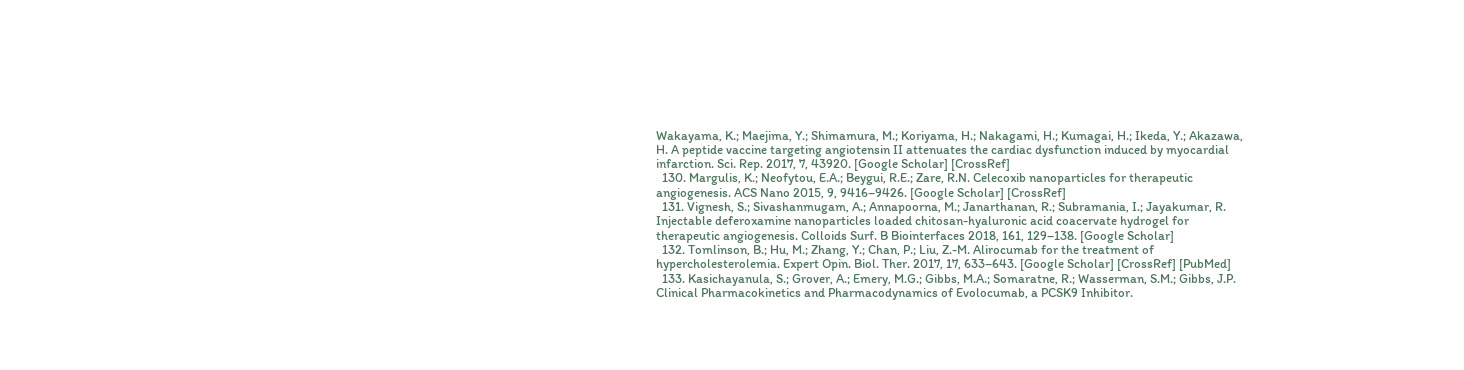Wakayama, K.; Maejima, Y.; Shimamura, M.; Koriyama, H.; Nakagami, H.; Kumagai, H.; Ikeda, Y.; Akazawa, H. A peptide vaccine targeting angiotensin II attenuates the cardiac dysfunction induced by myocardial infarction. Sci. Rep. 2017, 7, 43920. [Google Scholar] [CrossRef]
  130. Margulis, K.; Neofytou, E.A.; Beygui, R.E.; Zare, R.N. Celecoxib nanoparticles for therapeutic angiogenesis. ACS Nano 2015, 9, 9416–9426. [Google Scholar] [CrossRef]
  131. Vignesh, S.; Sivashanmugam, A.; Annapoorna, M.; Janarthanan, R.; Subramania, I.; Jayakumar, R. Injectable deferoxamine nanoparticles loaded chitosan-hyaluronic acid coacervate hydrogel for therapeutic angiogenesis. Colloids Surf. B Biointerfaces 2018, 161, 129–138. [Google Scholar]
  132. Tomlinson, B.; Hu, M.; Zhang, Y.; Chan, P.; Liu, Z.-M. Alirocumab for the treatment of hypercholesterolemia. Expert Opin. Biol. Ther. 2017, 17, 633–643. [Google Scholar] [CrossRef] [PubMed]
  133. Kasichayanula, S.; Grover, A.; Emery, M.G.; Gibbs, M.A.; Somaratne, R.; Wasserman, S.M.; Gibbs, J.P. Clinical Pharmacokinetics and Pharmacodynamics of Evolocumab, a PCSK9 Inhibitor.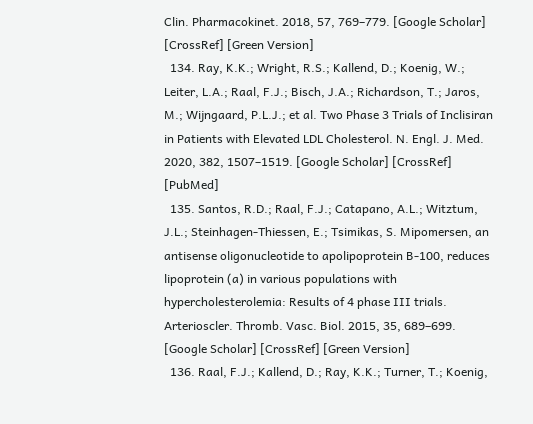Clin. Pharmacokinet. 2018, 57, 769–779. [Google Scholar] [CrossRef] [Green Version]
  134. Ray, K.K.; Wright, R.S.; Kallend, D.; Koenig, W.; Leiter, L.A.; Raal, F.J.; Bisch, J.A.; Richardson, T.; Jaros, M.; Wijngaard, P.L.J.; et al. Two Phase 3 Trials of Inclisiran in Patients with Elevated LDL Cholesterol. N. Engl. J. Med. 2020, 382, 1507–1519. [Google Scholar] [CrossRef] [PubMed]
  135. Santos, R.D.; Raal, F.J.; Catapano, A.L.; Witztum, J.L.; Steinhagen-Thiessen, E.; Tsimikas, S. Mipomersen, an antisense oligonucleotide to apolipoprotein B-100, reduces lipoprotein (a) in various populations with hypercholesterolemia: Results of 4 phase III trials. Arterioscler. Thromb. Vasc. Biol. 2015, 35, 689–699. [Google Scholar] [CrossRef] [Green Version]
  136. Raal, F.J.; Kallend, D.; Ray, K.K.; Turner, T.; Koenig,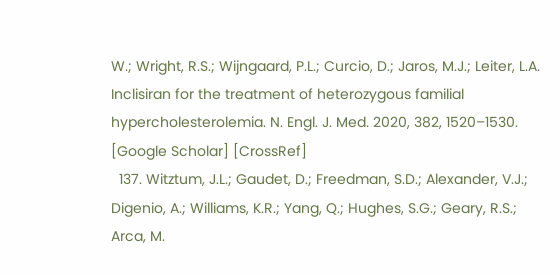W.; Wright, R.S.; Wijngaard, P.L.; Curcio, D.; Jaros, M.J.; Leiter, L.A. Inclisiran for the treatment of heterozygous familial hypercholesterolemia. N. Engl. J. Med. 2020, 382, 1520–1530. [Google Scholar] [CrossRef]
  137. Witztum, J.L.; Gaudet, D.; Freedman, S.D.; Alexander, V.J.; Digenio, A.; Williams, K.R.; Yang, Q.; Hughes, S.G.; Geary, R.S.; Arca, M.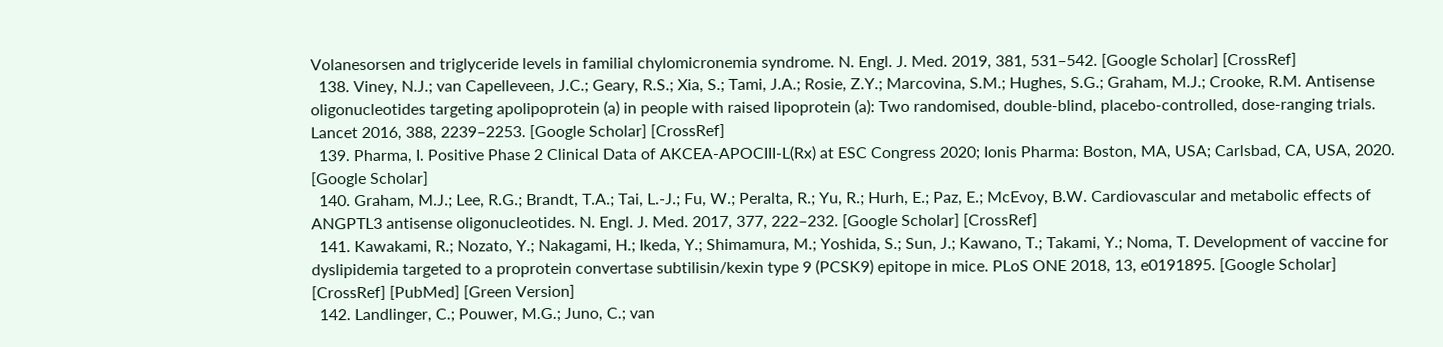Volanesorsen and triglyceride levels in familial chylomicronemia syndrome. N. Engl. J. Med. 2019, 381, 531–542. [Google Scholar] [CrossRef]
  138. Viney, N.J.; van Capelleveen, J.C.; Geary, R.S.; Xia, S.; Tami, J.A.; Rosie, Z.Y.; Marcovina, S.M.; Hughes, S.G.; Graham, M.J.; Crooke, R.M. Antisense oligonucleotides targeting apolipoprotein (a) in people with raised lipoprotein (a): Two randomised, double-blind, placebo-controlled, dose-ranging trials. Lancet 2016, 388, 2239–2253. [Google Scholar] [CrossRef]
  139. Pharma, I. Positive Phase 2 Clinical Data of AKCEA-APOCIII-L(Rx) at ESC Congress 2020; Ionis Pharma: Boston, MA, USA; Carlsbad, CA, USA, 2020. [Google Scholar]
  140. Graham, M.J.; Lee, R.G.; Brandt, T.A.; Tai, L.-J.; Fu, W.; Peralta, R.; Yu, R.; Hurh, E.; Paz, E.; McEvoy, B.W. Cardiovascular and metabolic effects of ANGPTL3 antisense oligonucleotides. N. Engl. J. Med. 2017, 377, 222–232. [Google Scholar] [CrossRef]
  141. Kawakami, R.; Nozato, Y.; Nakagami, H.; Ikeda, Y.; Shimamura, M.; Yoshida, S.; Sun, J.; Kawano, T.; Takami, Y.; Noma, T. Development of vaccine for dyslipidemia targeted to a proprotein convertase subtilisin/kexin type 9 (PCSK9) epitope in mice. PLoS ONE 2018, 13, e0191895. [Google Scholar] [CrossRef] [PubMed] [Green Version]
  142. Landlinger, C.; Pouwer, M.G.; Juno, C.; van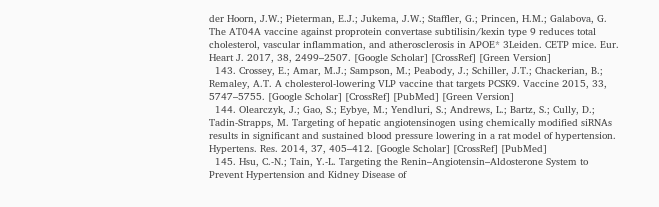der Hoorn, J.W.; Pieterman, E.J.; Jukema, J.W.; Staffler, G.; Princen, H.M.; Galabova, G. The AT04A vaccine against proprotein convertase subtilisin/kexin type 9 reduces total cholesterol, vascular inflammation, and atherosclerosis in APOE* 3Leiden. CETP mice. Eur. Heart J. 2017, 38, 2499–2507. [Google Scholar] [CrossRef] [Green Version]
  143. Crossey, E.; Amar, M.J.; Sampson, M.; Peabody, J.; Schiller, J.T.; Chackerian, B.; Remaley, A.T. A cholesterol-lowering VLP vaccine that targets PCSK9. Vaccine 2015, 33, 5747–5755. [Google Scholar] [CrossRef] [PubMed] [Green Version]
  144. Olearczyk, J.; Gao, S.; Eybye, M.; Yendluri, S.; Andrews, L.; Bartz, S.; Cully, D.; Tadin-Strapps, M. Targeting of hepatic angiotensinogen using chemically modified siRNAs results in significant and sustained blood pressure lowering in a rat model of hypertension. Hypertens. Res. 2014, 37, 405–412. [Google Scholar] [CrossRef] [PubMed]
  145. Hsu, C.-N.; Tain, Y.-L. Targeting the Renin–Angiotensin–Aldosterone System to Prevent Hypertension and Kidney Disease of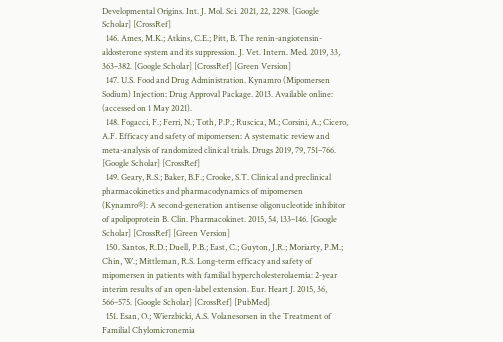Developmental Origins. Int. J. Mol. Sci. 2021, 22, 2298. [Google Scholar] [CrossRef]
  146. Ames, M.K.; Atkins, C.E.; Pitt, B. The renin-angiotensin-aldosterone system and its suppression. J. Vet. Intern. Med. 2019, 33, 363–382. [Google Scholar] [CrossRef] [Green Version]
  147. U.S. Food and Drug Administration. Kynamro (Mipomersen Sodium) Injection: Drug Approval Package. 2013. Available online: (accessed on 1 May 2021).
  148. Fogacci, F.; Ferri, N.; Toth, P.P.; Ruscica, M.; Corsini, A.; Cicero, A.F. Efficacy and safety of mipomersen: A systematic review and meta-analysis of randomized clinical trials. Drugs 2019, 79, 751–766. [Google Scholar] [CrossRef]
  149. Geary, R.S.; Baker, B.F.; Crooke, S.T. Clinical and preclinical pharmacokinetics and pharmacodynamics of mipomersen (Kynamro®): A second-generation antisense oligonucleotide inhibitor of apolipoprotein B. Clin. Pharmacokinet. 2015, 54, 133–146. [Google Scholar] [CrossRef] [Green Version]
  150. Santos, R.D.; Duell, P.B.; East, C.; Guyton, J.R.; Moriarty, P.M.; Chin, W.; Mittleman, R.S. Long-term efficacy and safety of mipomersen in patients with familial hypercholesterolaemia: 2-year interim results of an open-label extension. Eur. Heart J. 2015, 36, 566–575. [Google Scholar] [CrossRef] [PubMed]
  151. Esan, O.; Wierzbicki, A.S. Volanesorsen in the Treatment of Familial Chylomicronemia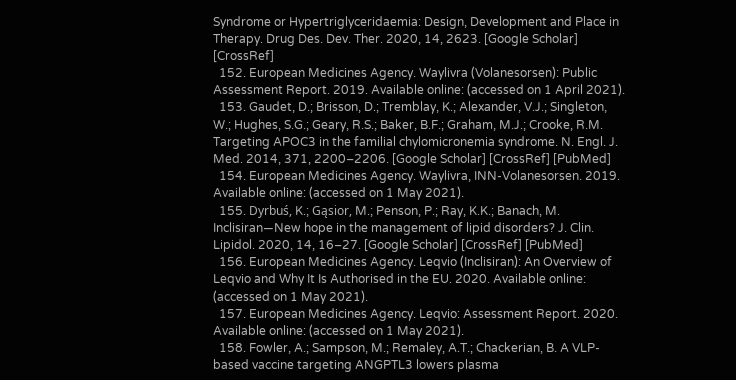Syndrome or Hypertriglyceridaemia: Design, Development and Place in Therapy. Drug Des. Dev. Ther. 2020, 14, 2623. [Google Scholar] [CrossRef]
  152. European Medicines Agency. Waylivra (Volanesorsen): Public Assessment Report. 2019. Available online: (accessed on 1 April 2021).
  153. Gaudet, D.; Brisson, D.; Tremblay, K.; Alexander, V.J.; Singleton, W.; Hughes, S.G.; Geary, R.S.; Baker, B.F.; Graham, M.J.; Crooke, R.M. Targeting APOC3 in the familial chylomicronemia syndrome. N. Engl. J. Med. 2014, 371, 2200–2206. [Google Scholar] [CrossRef] [PubMed]
  154. European Medicines Agency. Waylivra, INN-Volanesorsen. 2019. Available online: (accessed on 1 May 2021).
  155. Dyrbuś, K.; Gąsior, M.; Penson, P.; Ray, K.K.; Banach, M. Inclisiran—New hope in the management of lipid disorders? J. Clin. Lipidol. 2020, 14, 16–27. [Google Scholar] [CrossRef] [PubMed]
  156. European Medicines Agency. Leqvio (Inclisiran): An Overview of Leqvio and Why It Is Authorised in the EU. 2020. Available online: (accessed on 1 May 2021).
  157. European Medicines Agency. Leqvio: Assessment Report. 2020. Available online: (accessed on 1 May 2021).
  158. Fowler, A.; Sampson, M.; Remaley, A.T.; Chackerian, B. A VLP-based vaccine targeting ANGPTL3 lowers plasma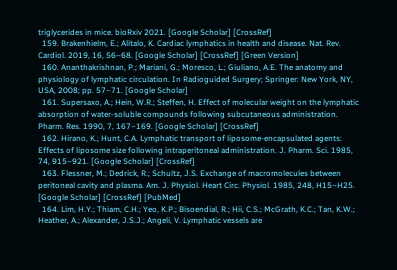triglycerides in mice. bioRxiv 2021. [Google Scholar] [CrossRef]
  159. Brakenhielm, E.; Alitalo, K. Cardiac lymphatics in health and disease. Nat. Rev. Cardiol. 2019, 16, 56–68. [Google Scholar] [CrossRef] [Green Version]
  160. Ananthakrishnan, P.; Mariani, G.; Moresco, L.; Giuliano, A.E. The anatomy and physiology of lymphatic circulation. In Radioguided Surgery; Springer: New York, NY, USA, 2008; pp. 57–71. [Google Scholar]
  161. Supersaxo, A.; Hein, W.R.; Steffen, H. Effect of molecular weight on the lymphatic absorption of water-soluble compounds following subcutaneous administration. Pharm. Res. 1990, 7, 167–169. [Google Scholar] [CrossRef]
  162. Hirano, K.; Hunt, C.A. Lymphatic transport of liposome-encapsulated agents: Effects of liposome size following intraperitoneal administration. J. Pharm. Sci. 1985, 74, 915–921. [Google Scholar] [CrossRef]
  163. Flessner, M.; Dedrick, R.; Schultz, J.S. Exchange of macromolecules between peritoneal cavity and plasma. Am. J. Physiol. Heart Circ. Physiol. 1985, 248, H15–H25. [Google Scholar] [CrossRef] [PubMed]
  164. Lim, H.Y.; Thiam, C.H.; Yeo, K.P.; Bisoendial, R.; Hii, C.S.; McGrath, K.C.; Tan, K.W.; Heather, A.; Alexander, J.S.J.; Angeli, V. Lymphatic vessels are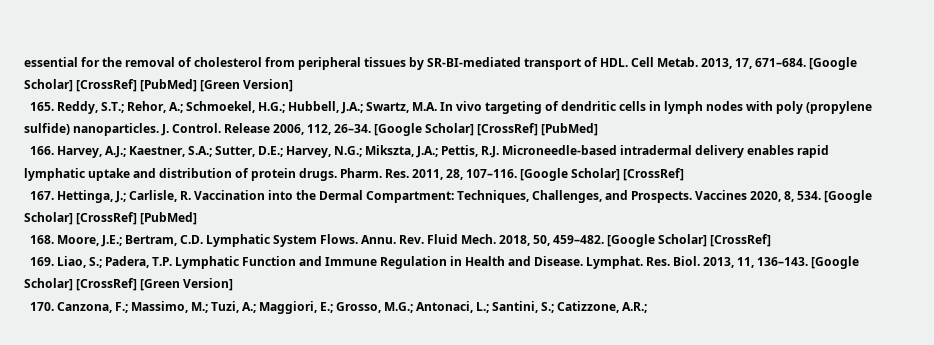essential for the removal of cholesterol from peripheral tissues by SR-BI-mediated transport of HDL. Cell Metab. 2013, 17, 671–684. [Google Scholar] [CrossRef] [PubMed] [Green Version]
  165. Reddy, S.T.; Rehor, A.; Schmoekel, H.G.; Hubbell, J.A.; Swartz, M.A. In vivo targeting of dendritic cells in lymph nodes with poly (propylene sulfide) nanoparticles. J. Control. Release 2006, 112, 26–34. [Google Scholar] [CrossRef] [PubMed]
  166. Harvey, A.J.; Kaestner, S.A.; Sutter, D.E.; Harvey, N.G.; Mikszta, J.A.; Pettis, R.J. Microneedle-based intradermal delivery enables rapid lymphatic uptake and distribution of protein drugs. Pharm. Res. 2011, 28, 107–116. [Google Scholar] [CrossRef]
  167. Hettinga, J.; Carlisle, R. Vaccination into the Dermal Compartment: Techniques, Challenges, and Prospects. Vaccines 2020, 8, 534. [Google Scholar] [CrossRef] [PubMed]
  168. Moore, J.E.; Bertram, C.D. Lymphatic System Flows. Annu. Rev. Fluid Mech. 2018, 50, 459–482. [Google Scholar] [CrossRef]
  169. Liao, S.; Padera, T.P. Lymphatic Function and Immune Regulation in Health and Disease. Lymphat. Res. Biol. 2013, 11, 136–143. [Google Scholar] [CrossRef] [Green Version]
  170. Canzona, F.; Massimo, M.; Tuzi, A.; Maggiori, E.; Grosso, M.G.; Antonaci, L.; Santini, S.; Catizzone, A.R.;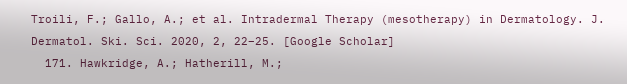Troili, F.; Gallo, A.; et al. Intradermal Therapy (mesotherapy) in Dermatology. J. Dermatol. Ski. Sci. 2020, 2, 22–25. [Google Scholar]
  171. Hawkridge, A.; Hatherill, M.;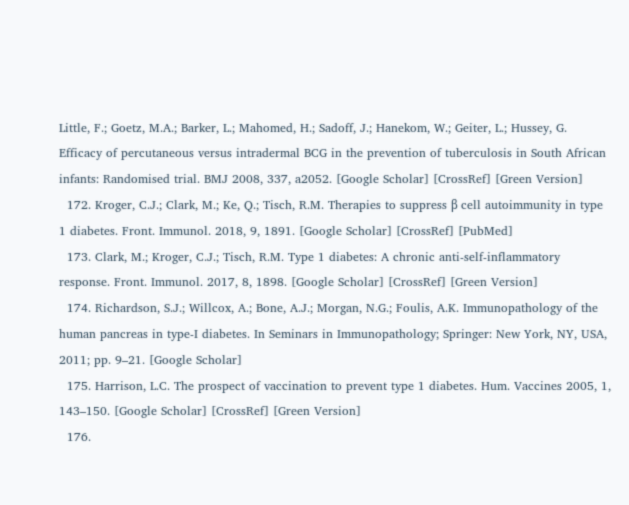Little, F.; Goetz, M.A.; Barker, L.; Mahomed, H.; Sadoff, J.; Hanekom, W.; Geiter, L.; Hussey, G. Efficacy of percutaneous versus intradermal BCG in the prevention of tuberculosis in South African infants: Randomised trial. BMJ 2008, 337, a2052. [Google Scholar] [CrossRef] [Green Version]
  172. Kroger, C.J.; Clark, M.; Ke, Q.; Tisch, R.M. Therapies to suppress β cell autoimmunity in type 1 diabetes. Front. Immunol. 2018, 9, 1891. [Google Scholar] [CrossRef] [PubMed]
  173. Clark, M.; Kroger, C.J.; Tisch, R.M. Type 1 diabetes: A chronic anti-self-inflammatory response. Front. Immunol. 2017, 8, 1898. [Google Scholar] [CrossRef] [Green Version]
  174. Richardson, S.J.; Willcox, A.; Bone, A.J.; Morgan, N.G.; Foulis, A.K. Immunopathology of the human pancreas in type-I diabetes. In Seminars in Immunopathology; Springer: New York, NY, USA, 2011; pp. 9–21. [Google Scholar]
  175. Harrison, L.C. The prospect of vaccination to prevent type 1 diabetes. Hum. Vaccines 2005, 1, 143–150. [Google Scholar] [CrossRef] [Green Version]
  176.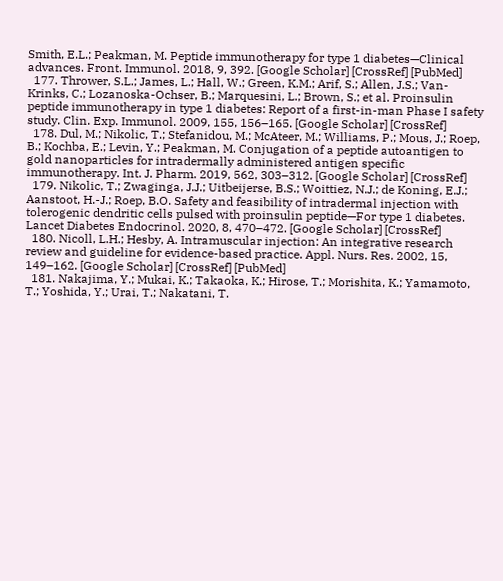Smith, E.L.; Peakman, M. Peptide immunotherapy for type 1 diabetes—Clinical advances. Front. Immunol. 2018, 9, 392. [Google Scholar] [CrossRef] [PubMed]
  177. Thrower, S.L.; James, L.; Hall, W.; Green, K.M.; Arif, S.; Allen, J.S.; Van-Krinks, C.; Lozanoska-Ochser, B.; Marquesini, L.; Brown, S.; et al. Proinsulin peptide immunotherapy in type 1 diabetes: Report of a first-in-man Phase I safety study. Clin. Exp. Immunol. 2009, 155, 156–165. [Google Scholar] [CrossRef]
  178. Dul, M.; Nikolic, T.; Stefanidou, M.; McAteer, M.; Williams, P.; Mous, J.; Roep, B.; Kochba, E.; Levin, Y.; Peakman, M. Conjugation of a peptide autoantigen to gold nanoparticles for intradermally administered antigen specific immunotherapy. Int. J. Pharm. 2019, 562, 303–312. [Google Scholar] [CrossRef]
  179. Nikolic, T.; Zwaginga, J.J.; Uitbeijerse, B.S.; Woittiez, N.J.; de Koning, E.J.; Aanstoot, H.-J.; Roep, B.O. Safety and feasibility of intradermal injection with tolerogenic dendritic cells pulsed with proinsulin peptide—For type 1 diabetes. Lancet Diabetes Endocrinol. 2020, 8, 470–472. [Google Scholar] [CrossRef]
  180. Nicoll, L.H.; Hesby, A. Intramuscular injection: An integrative research review and guideline for evidence-based practice. Appl. Nurs. Res. 2002, 15, 149–162. [Google Scholar] [CrossRef] [PubMed]
  181. Nakajima, Y.; Mukai, K.; Takaoka, K.; Hirose, T.; Morishita, K.; Yamamoto, T.; Yoshida, Y.; Urai, T.; Nakatani, T.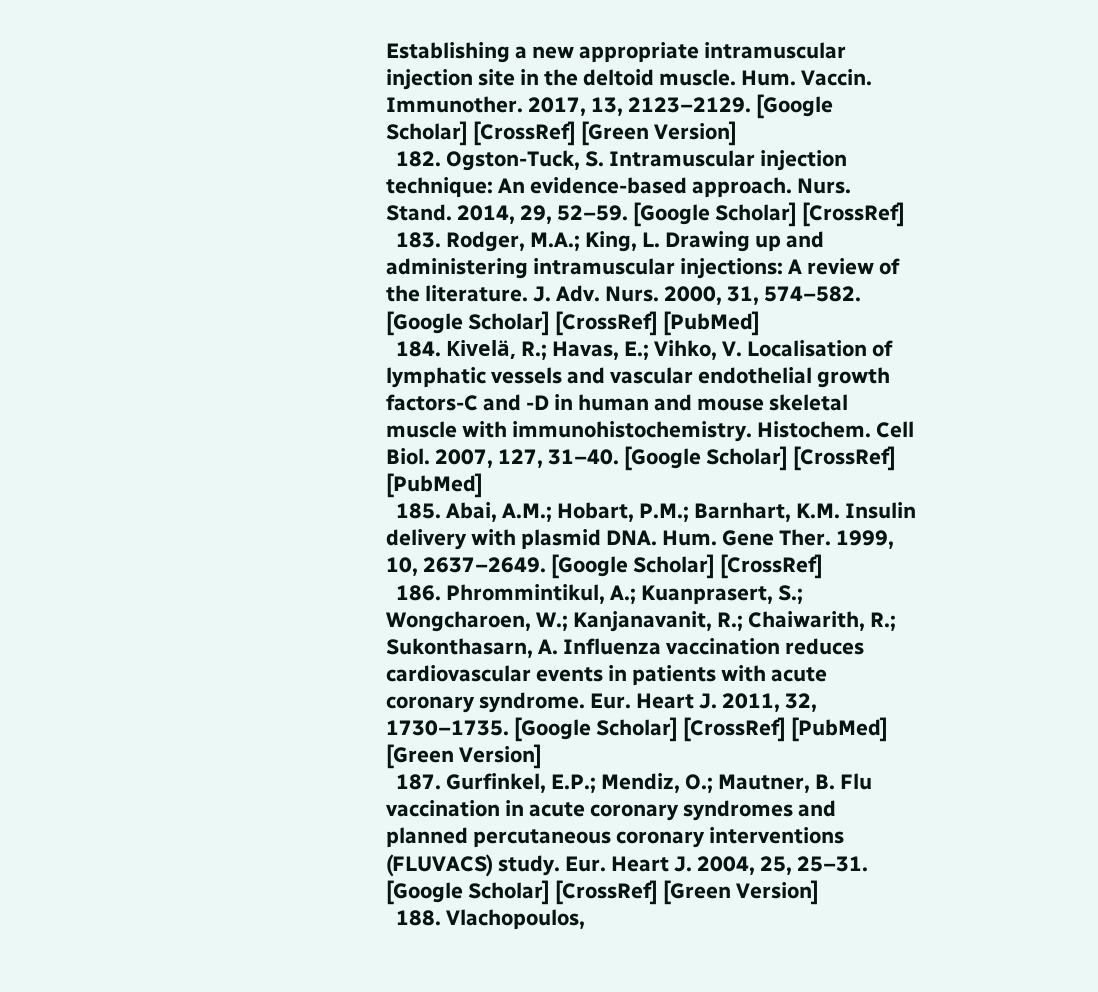Establishing a new appropriate intramuscular injection site in the deltoid muscle. Hum. Vaccin. Immunother. 2017, 13, 2123–2129. [Google Scholar] [CrossRef] [Green Version]
  182. Ogston-Tuck, S. Intramuscular injection technique: An evidence-based approach. Nurs. Stand. 2014, 29, 52–59. [Google Scholar] [CrossRef]
  183. Rodger, M.A.; King, L. Drawing up and administering intramuscular injections: A review of the literature. J. Adv. Nurs. 2000, 31, 574–582. [Google Scholar] [CrossRef] [PubMed]
  184. Kivelä, R.; Havas, E.; Vihko, V. Localisation of lymphatic vessels and vascular endothelial growth factors-C and -D in human and mouse skeletal muscle with immunohistochemistry. Histochem. Cell Biol. 2007, 127, 31–40. [Google Scholar] [CrossRef] [PubMed]
  185. Abai, A.M.; Hobart, P.M.; Barnhart, K.M. Insulin delivery with plasmid DNA. Hum. Gene Ther. 1999, 10, 2637–2649. [Google Scholar] [CrossRef]
  186. Phrommintikul, A.; Kuanprasert, S.; Wongcharoen, W.; Kanjanavanit, R.; Chaiwarith, R.; Sukonthasarn, A. Influenza vaccination reduces cardiovascular events in patients with acute coronary syndrome. Eur. Heart J. 2011, 32, 1730–1735. [Google Scholar] [CrossRef] [PubMed] [Green Version]
  187. Gurfinkel, E.P.; Mendiz, O.; Mautner, B. Flu vaccination in acute coronary syndromes and planned percutaneous coronary interventions (FLUVACS) study. Eur. Heart J. 2004, 25, 25–31. [Google Scholar] [CrossRef] [Green Version]
  188. Vlachopoulos,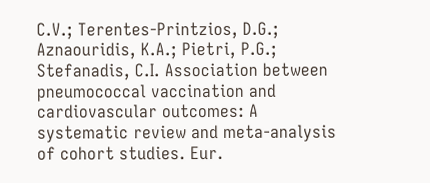C.V.; Terentes-Printzios, D.G.; Aznaouridis, K.A.; Pietri, P.G.; Stefanadis, C.I. Association between pneumococcal vaccination and cardiovascular outcomes: A systematic review and meta-analysis of cohort studies. Eur.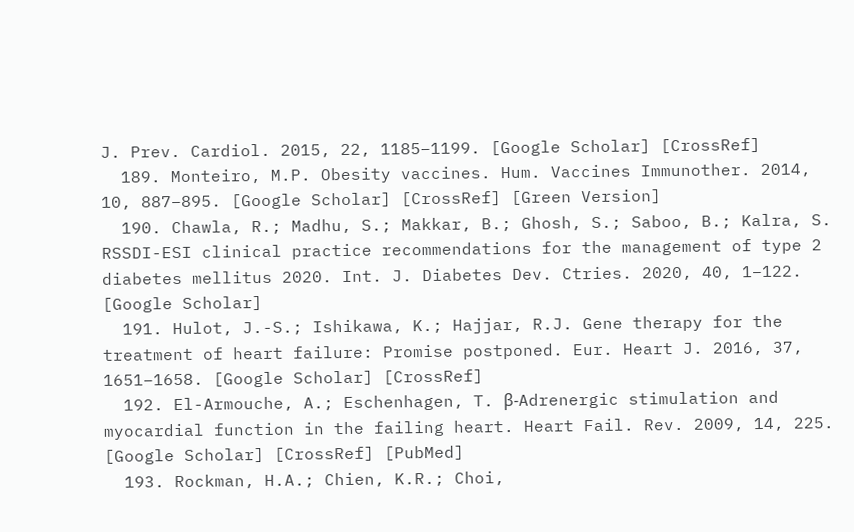J. Prev. Cardiol. 2015, 22, 1185–1199. [Google Scholar] [CrossRef]
  189. Monteiro, M.P. Obesity vaccines. Hum. Vaccines Immunother. 2014, 10, 887–895. [Google Scholar] [CrossRef] [Green Version]
  190. Chawla, R.; Madhu, S.; Makkar, B.; Ghosh, S.; Saboo, B.; Kalra, S. RSSDI-ESI clinical practice recommendations for the management of type 2 diabetes mellitus 2020. Int. J. Diabetes Dev. Ctries. 2020, 40, 1–122. [Google Scholar]
  191. Hulot, J.-S.; Ishikawa, K.; Hajjar, R.J. Gene therapy for the treatment of heart failure: Promise postponed. Eur. Heart J. 2016, 37, 1651–1658. [Google Scholar] [CrossRef]
  192. El-Armouche, A.; Eschenhagen, T. β-Adrenergic stimulation and myocardial function in the failing heart. Heart Fail. Rev. 2009, 14, 225. [Google Scholar] [CrossRef] [PubMed]
  193. Rockman, H.A.; Chien, K.R.; Choi,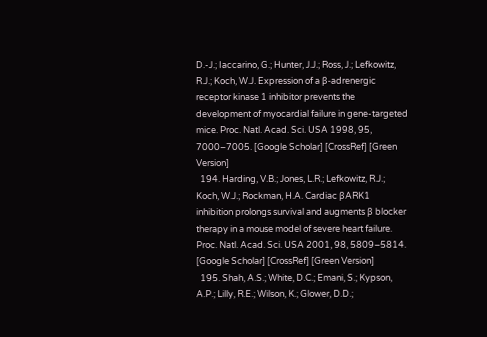D.-J.; Iaccarino, G.; Hunter, J.J.; Ross, J.; Lefkowitz, R.J.; Koch, W.J. Expression of a β-adrenergic receptor kinase 1 inhibitor prevents the development of myocardial failure in gene-targeted mice. Proc. Natl. Acad. Sci. USA 1998, 95, 7000–7005. [Google Scholar] [CrossRef] [Green Version]
  194. Harding, V.B.; Jones, L.R.; Lefkowitz, R.J.; Koch, W.J.; Rockman, H.A. Cardiac βARK1 inhibition prolongs survival and augments β blocker therapy in a mouse model of severe heart failure. Proc. Natl. Acad. Sci. USA 2001, 98, 5809–5814. [Google Scholar] [CrossRef] [Green Version]
  195. Shah, A.S.; White, D.C.; Emani, S.; Kypson, A.P.; Lilly, R.E.; Wilson, K.; Glower, D.D.;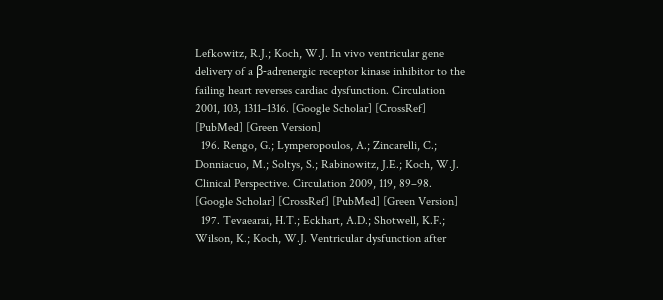Lefkowitz, R.J.; Koch, W.J. In vivo ventricular gene delivery of a β-adrenergic receptor kinase inhibitor to the failing heart reverses cardiac dysfunction. Circulation 2001, 103, 1311–1316. [Google Scholar] [CrossRef] [PubMed] [Green Version]
  196. Rengo, G.; Lymperopoulos, A.; Zincarelli, C.; Donniacuo, M.; Soltys, S.; Rabinowitz, J.E.; Koch, W.J. Clinical Perspective. Circulation 2009, 119, 89–98. [Google Scholar] [CrossRef] [PubMed] [Green Version]
  197. Tevaearai, H.T.; Eckhart, A.D.; Shotwell, K.F.; Wilson, K.; Koch, W.J. Ventricular dysfunction after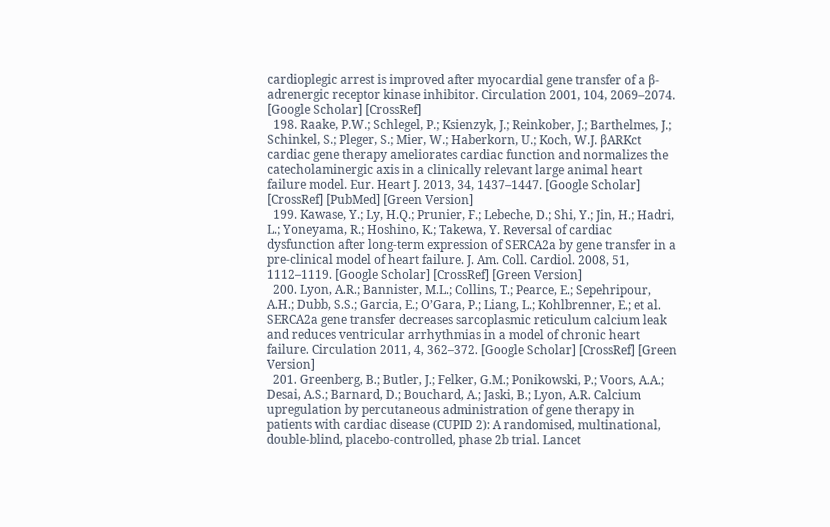cardioplegic arrest is improved after myocardial gene transfer of a β-adrenergic receptor kinase inhibitor. Circulation 2001, 104, 2069–2074. [Google Scholar] [CrossRef]
  198. Raake, P.W.; Schlegel, P.; Ksienzyk, J.; Reinkober, J.; Barthelmes, J.; Schinkel, S.; Pleger, S.; Mier, W.; Haberkorn, U.; Koch, W.J. βARKct cardiac gene therapy ameliorates cardiac function and normalizes the catecholaminergic axis in a clinically relevant large animal heart failure model. Eur. Heart J. 2013, 34, 1437–1447. [Google Scholar] [CrossRef] [PubMed] [Green Version]
  199. Kawase, Y.; Ly, H.Q.; Prunier, F.; Lebeche, D.; Shi, Y.; Jin, H.; Hadri, L.; Yoneyama, R.; Hoshino, K.; Takewa, Y. Reversal of cardiac dysfunction after long-term expression of SERCA2a by gene transfer in a pre-clinical model of heart failure. J. Am. Coll. Cardiol. 2008, 51, 1112–1119. [Google Scholar] [CrossRef] [Green Version]
  200. Lyon, A.R.; Bannister, M.L.; Collins, T.; Pearce, E.; Sepehripour, A.H.; Dubb, S.S.; Garcia, E.; O’Gara, P.; Liang, L.; Kohlbrenner, E.; et al. SERCA2a gene transfer decreases sarcoplasmic reticulum calcium leak and reduces ventricular arrhythmias in a model of chronic heart failure. Circulation 2011, 4, 362–372. [Google Scholar] [CrossRef] [Green Version]
  201. Greenberg, B.; Butler, J.; Felker, G.M.; Ponikowski, P.; Voors, A.A.; Desai, A.S.; Barnard, D.; Bouchard, A.; Jaski, B.; Lyon, A.R. Calcium upregulation by percutaneous administration of gene therapy in patients with cardiac disease (CUPID 2): A randomised, multinational, double-blind, placebo-controlled, phase 2b trial. Lancet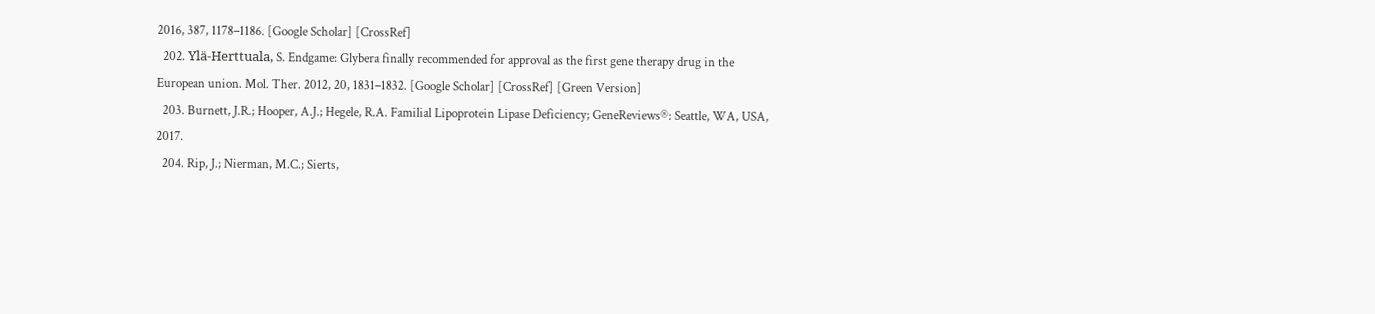2016, 387, 1178–1186. [Google Scholar] [CrossRef]
  202. Ylä-Herttuala, S. Endgame: Glybera finally recommended for approval as the first gene therapy drug in the European union. Mol. Ther. 2012, 20, 1831–1832. [Google Scholar] [CrossRef] [Green Version]
  203. Burnett, J.R.; Hooper, A.J.; Hegele, R.A. Familial Lipoprotein Lipase Deficiency; GeneReviews®: Seattle, WA, USA, 2017.
  204. Rip, J.; Nierman, M.C.; Sierts,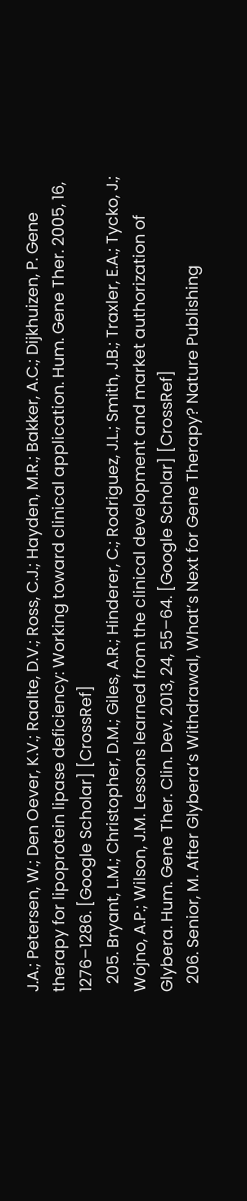J.A.; Petersen, W.; Den Oever, K.V.; Raalte, D.V.; Ross, C.J.; Hayden, M.R.; Bakker, A.C.; Dijkhuizen, P. Gene therapy for lipoprotein lipase deficiency: Working toward clinical application. Hum. Gene Ther. 2005, 16, 1276–1286. [Google Scholar] [CrossRef]
  205. Bryant, L.M.; Christopher, D.M.; Giles, A.R.; Hinderer, C.; Rodriguez, J.L.; Smith, J.B.; Traxler, E.A.; Tycko, J.; Wojno, A.P.; Wilson, J.M. Lessons learned from the clinical development and market authorization of Glybera. Hum. Gene Ther. Clin. Dev. 2013, 24, 55–64. [Google Scholar] [CrossRef]
  206. Senior, M. After Glybera’s Withdrawal, What’s Next for Gene Therapy? Nature Publishing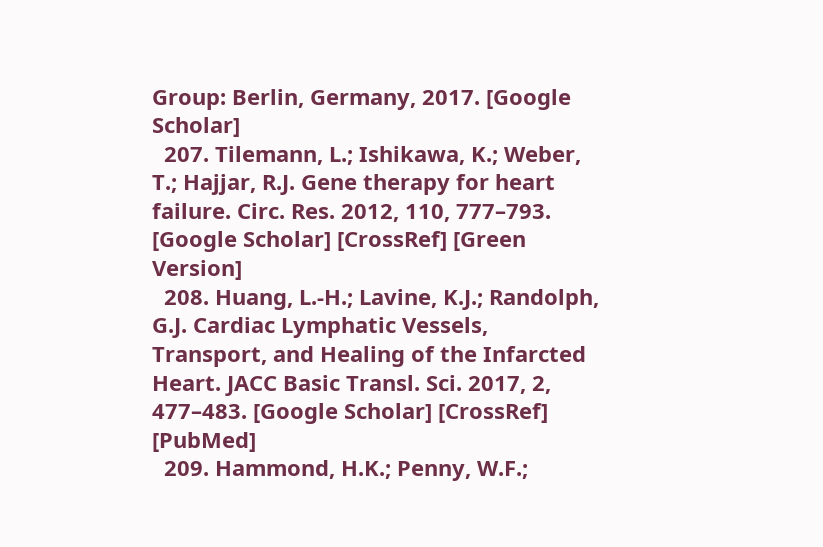Group: Berlin, Germany, 2017. [Google Scholar]
  207. Tilemann, L.; Ishikawa, K.; Weber, T.; Hajjar, R.J. Gene therapy for heart failure. Circ. Res. 2012, 110, 777–793. [Google Scholar] [CrossRef] [Green Version]
  208. Huang, L.-H.; Lavine, K.J.; Randolph, G.J. Cardiac Lymphatic Vessels, Transport, and Healing of the Infarcted Heart. JACC Basic Transl. Sci. 2017, 2, 477–483. [Google Scholar] [CrossRef] [PubMed]
  209. Hammond, H.K.; Penny, W.F.;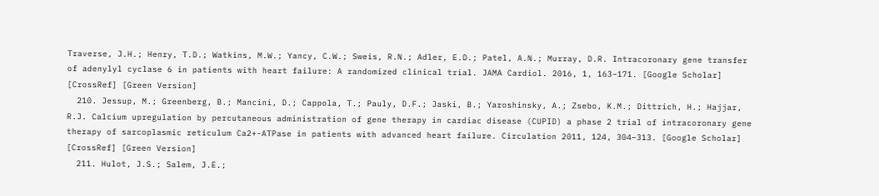Traverse, J.H.; Henry, T.D.; Watkins, M.W.; Yancy, C.W.; Sweis, R.N.; Adler, E.D.; Patel, A.N.; Murray, D.R. Intracoronary gene transfer of adenylyl cyclase 6 in patients with heart failure: A randomized clinical trial. JAMA Cardiol. 2016, 1, 163–171. [Google Scholar] [CrossRef] [Green Version]
  210. Jessup, M.; Greenberg, B.; Mancini, D.; Cappola, T.; Pauly, D.F.; Jaski, B.; Yaroshinsky, A.; Zsebo, K.M.; Dittrich, H.; Hajjar, R.J. Calcium upregulation by percutaneous administration of gene therapy in cardiac disease (CUPID) a phase 2 trial of intracoronary gene therapy of sarcoplasmic reticulum Ca2+-ATPase in patients with advanced heart failure. Circulation 2011, 124, 304–313. [Google Scholar] [CrossRef] [Green Version]
  211. Hulot, J.S.; Salem, J.E.;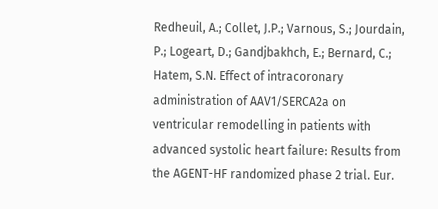Redheuil, A.; Collet, J.P.; Varnous, S.; Jourdain, P.; Logeart, D.; Gandjbakhch, E.; Bernard, C.; Hatem, S.N. Effect of intracoronary administration of AAV1/SERCA2a on ventricular remodelling in patients with advanced systolic heart failure: Results from the AGENT-HF randomized phase 2 trial. Eur.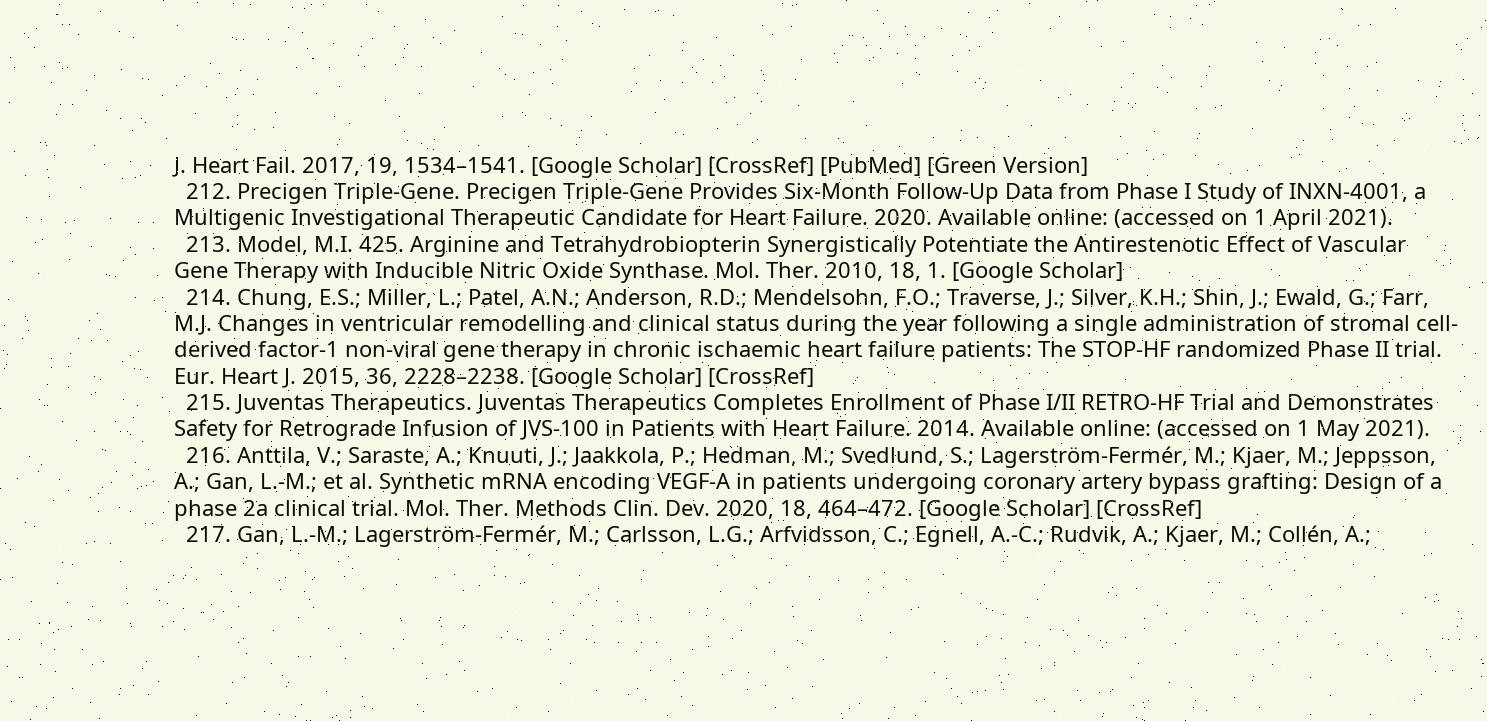J. Heart Fail. 2017, 19, 1534–1541. [Google Scholar] [CrossRef] [PubMed] [Green Version]
  212. Precigen Triple-Gene. Precigen Triple-Gene Provides Six-Month Follow-Up Data from Phase I Study of INXN-4001, a Multigenic Investigational Therapeutic Candidate for Heart Failure. 2020. Available online: (accessed on 1 April 2021).
  213. Model, M.I. 425. Arginine and Tetrahydrobiopterin Synergistically Potentiate the Antirestenotic Effect of Vascular Gene Therapy with Inducible Nitric Oxide Synthase. Mol. Ther. 2010, 18, 1. [Google Scholar]
  214. Chung, E.S.; Miller, L.; Patel, A.N.; Anderson, R.D.; Mendelsohn, F.O.; Traverse, J.; Silver, K.H.; Shin, J.; Ewald, G.; Farr, M.J. Changes in ventricular remodelling and clinical status during the year following a single administration of stromal cell-derived factor-1 non-viral gene therapy in chronic ischaemic heart failure patients: The STOP-HF randomized Phase II trial. Eur. Heart J. 2015, 36, 2228–2238. [Google Scholar] [CrossRef]
  215. Juventas Therapeutics. Juventas Therapeutics Completes Enrollment of Phase I/II RETRO-HF Trial and Demonstrates Safety for Retrograde Infusion of JVS-100 in Patients with Heart Failure. 2014. Available online: (accessed on 1 May 2021).
  216. Anttila, V.; Saraste, A.; Knuuti, J.; Jaakkola, P.; Hedman, M.; Svedlund, S.; Lagerström-Fermér, M.; Kjaer, M.; Jeppsson, A.; Gan, L.-M.; et al. Synthetic mRNA encoding VEGF-A in patients undergoing coronary artery bypass grafting: Design of a phase 2a clinical trial. Mol. Ther. Methods Clin. Dev. 2020, 18, 464–472. [Google Scholar] [CrossRef]
  217. Gan, L.-M.; Lagerström-Fermér, M.; Carlsson, L.G.; Arfvidsson, C.; Egnell, A.-C.; Rudvik, A.; Kjaer, M.; Collén, A.;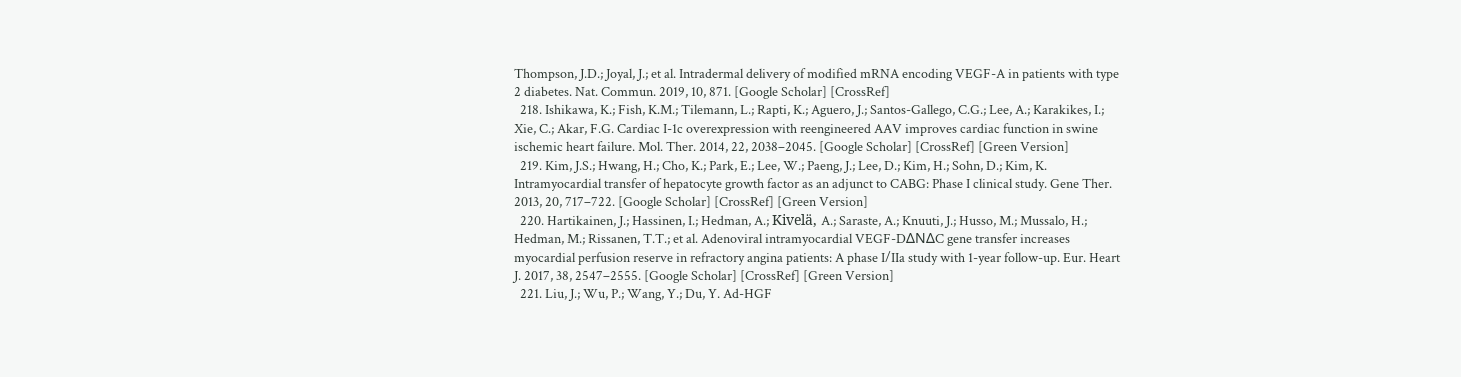Thompson, J.D.; Joyal, J.; et al. Intradermal delivery of modified mRNA encoding VEGF-A in patients with type 2 diabetes. Nat. Commun. 2019, 10, 871. [Google Scholar] [CrossRef]
  218. Ishikawa, K.; Fish, K.M.; Tilemann, L.; Rapti, K.; Aguero, J.; Santos-Gallego, C.G.; Lee, A.; Karakikes, I.; Xie, C.; Akar, F.G. Cardiac I-1c overexpression with reengineered AAV improves cardiac function in swine ischemic heart failure. Mol. Ther. 2014, 22, 2038–2045. [Google Scholar] [CrossRef] [Green Version]
  219. Kim, J.S.; Hwang, H.; Cho, K.; Park, E.; Lee, W.; Paeng, J.; Lee, D.; Kim, H.; Sohn, D.; Kim, K. Intramyocardial transfer of hepatocyte growth factor as an adjunct to CABG: Phase I clinical study. Gene Ther. 2013, 20, 717–722. [Google Scholar] [CrossRef] [Green Version]
  220. Hartikainen, J.; Hassinen, I.; Hedman, A.; Kivelä, A.; Saraste, A.; Knuuti, J.; Husso, M.; Mussalo, H.; Hedman, M.; Rissanen, T.T.; et al. Adenoviral intramyocardial VEGF-DΔNΔC gene transfer increases myocardial perfusion reserve in refractory angina patients: A phase I/IIa study with 1-year follow-up. Eur. Heart J. 2017, 38, 2547–2555. [Google Scholar] [CrossRef] [Green Version]
  221. Liu, J.; Wu, P.; Wang, Y.; Du, Y. Ad-HGF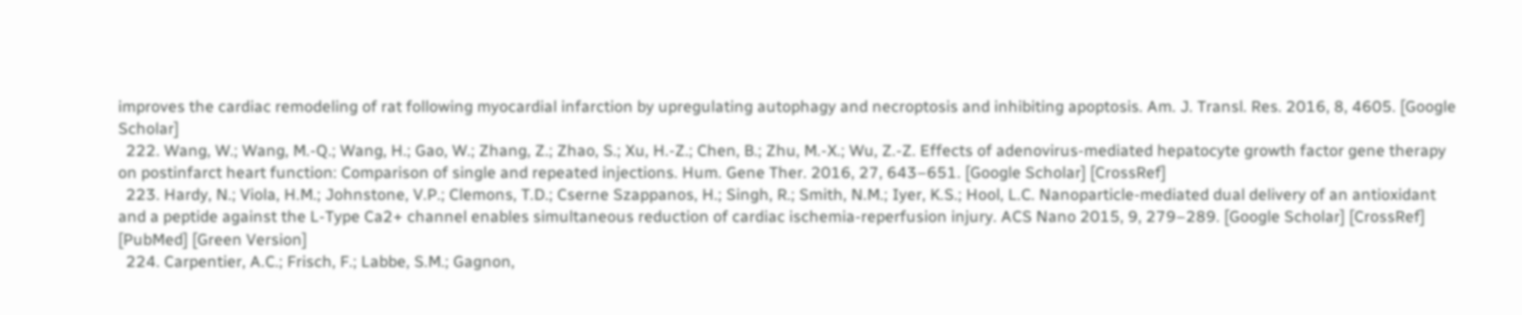improves the cardiac remodeling of rat following myocardial infarction by upregulating autophagy and necroptosis and inhibiting apoptosis. Am. J. Transl. Res. 2016, 8, 4605. [Google Scholar]
  222. Wang, W.; Wang, M.-Q.; Wang, H.; Gao, W.; Zhang, Z.; Zhao, S.; Xu, H.-Z.; Chen, B.; Zhu, M.-X.; Wu, Z.-Z. Effects of adenovirus-mediated hepatocyte growth factor gene therapy on postinfarct heart function: Comparison of single and repeated injections. Hum. Gene Ther. 2016, 27, 643–651. [Google Scholar] [CrossRef]
  223. Hardy, N.; Viola, H.M.; Johnstone, V.P.; Clemons, T.D.; Cserne Szappanos, H.; Singh, R.; Smith, N.M.; Iyer, K.S.; Hool, L.C. Nanoparticle-mediated dual delivery of an antioxidant and a peptide against the L-Type Ca2+ channel enables simultaneous reduction of cardiac ischemia-reperfusion injury. ACS Nano 2015, 9, 279–289. [Google Scholar] [CrossRef] [PubMed] [Green Version]
  224. Carpentier, A.C.; Frisch, F.; Labbe, S.M.; Gagnon,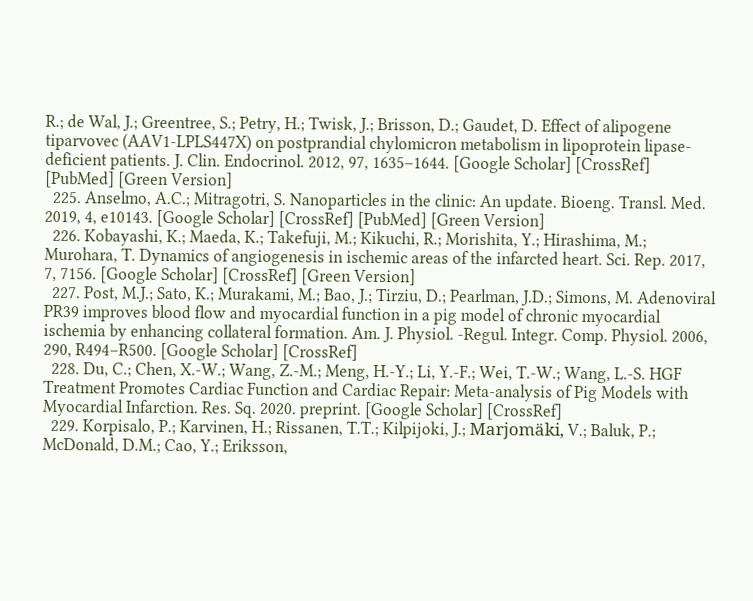R.; de Wal, J.; Greentree, S.; Petry, H.; Twisk, J.; Brisson, D.; Gaudet, D. Effect of alipogene tiparvovec (AAV1-LPLS447X) on postprandial chylomicron metabolism in lipoprotein lipase-deficient patients. J. Clin. Endocrinol. 2012, 97, 1635–1644. [Google Scholar] [CrossRef] [PubMed] [Green Version]
  225. Anselmo, A.C.; Mitragotri, S. Nanoparticles in the clinic: An update. Bioeng. Transl. Med. 2019, 4, e10143. [Google Scholar] [CrossRef] [PubMed] [Green Version]
  226. Kobayashi, K.; Maeda, K.; Takefuji, M.; Kikuchi, R.; Morishita, Y.; Hirashima, M.; Murohara, T. Dynamics of angiogenesis in ischemic areas of the infarcted heart. Sci. Rep. 2017, 7, 7156. [Google Scholar] [CrossRef] [Green Version]
  227. Post, M.J.; Sato, K.; Murakami, M.; Bao, J.; Tirziu, D.; Pearlman, J.D.; Simons, M. Adenoviral PR39 improves blood flow and myocardial function in a pig model of chronic myocardial ischemia by enhancing collateral formation. Am. J. Physiol. -Regul. Integr. Comp. Physiol. 2006, 290, R494–R500. [Google Scholar] [CrossRef]
  228. Du, C.; Chen, X.-W.; Wang, Z.-M.; Meng, H.-Y.; Li, Y.-F.; Wei, T.-W.; Wang, L.-S. HGF Treatment Promotes Cardiac Function and Cardiac Repair: Meta-analysis of Pig Models with Myocardial Infarction. Res. Sq. 2020. preprint. [Google Scholar] [CrossRef]
  229. Korpisalo, P.; Karvinen, H.; Rissanen, T.T.; Kilpijoki, J.; Marjomäki, V.; Baluk, P.; McDonald, D.M.; Cao, Y.; Eriksson,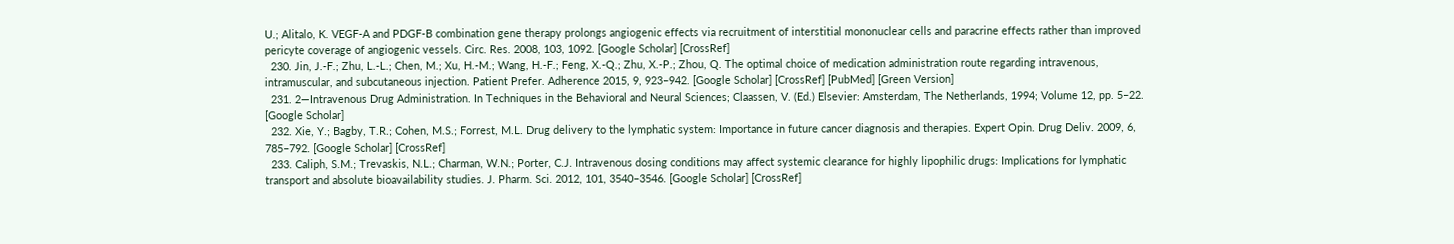U.; Alitalo, K. VEGF-A and PDGF-B combination gene therapy prolongs angiogenic effects via recruitment of interstitial mononuclear cells and paracrine effects rather than improved pericyte coverage of angiogenic vessels. Circ. Res. 2008, 103, 1092. [Google Scholar] [CrossRef]
  230. Jin, J.-F.; Zhu, L.-L.; Chen, M.; Xu, H.-M.; Wang, H.-F.; Feng, X.-Q.; Zhu, X.-P.; Zhou, Q. The optimal choice of medication administration route regarding intravenous, intramuscular, and subcutaneous injection. Patient Prefer. Adherence 2015, 9, 923–942. [Google Scholar] [CrossRef] [PubMed] [Green Version]
  231. 2—Intravenous Drug Administration. In Techniques in the Behavioral and Neural Sciences; Claassen, V. (Ed.) Elsevier: Amsterdam, The Netherlands, 1994; Volume 12, pp. 5–22. [Google Scholar]
  232. Xie, Y.; Bagby, T.R.; Cohen, M.S.; Forrest, M.L. Drug delivery to the lymphatic system: Importance in future cancer diagnosis and therapies. Expert Opin. Drug Deliv. 2009, 6, 785–792. [Google Scholar] [CrossRef]
  233. Caliph, S.M.; Trevaskis, N.L.; Charman, W.N.; Porter, C.J. Intravenous dosing conditions may affect systemic clearance for highly lipophilic drugs: Implications for lymphatic transport and absolute bioavailability studies. J. Pharm. Sci. 2012, 101, 3540–3546. [Google Scholar] [CrossRef]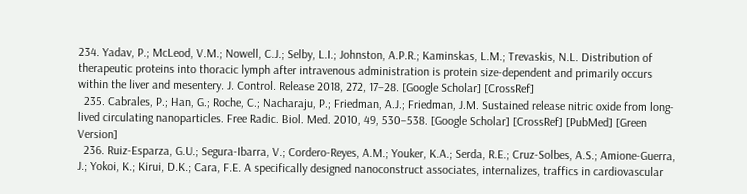234. Yadav, P.; McLeod, V.M.; Nowell, C.J.; Selby, L.I.; Johnston, A.P.R.; Kaminskas, L.M.; Trevaskis, N.L. Distribution of therapeutic proteins into thoracic lymph after intravenous administration is protein size-dependent and primarily occurs within the liver and mesentery. J. Control. Release 2018, 272, 17–28. [Google Scholar] [CrossRef]
  235. Cabrales, P.; Han, G.; Roche, C.; Nacharaju, P.; Friedman, A.J.; Friedman, J.M. Sustained release nitric oxide from long-lived circulating nanoparticles. Free Radic. Biol. Med. 2010, 49, 530–538. [Google Scholar] [CrossRef] [PubMed] [Green Version]
  236. Ruiz-Esparza, G.U.; Segura-Ibarra, V.; Cordero-Reyes, A.M.; Youker, K.A.; Serda, R.E.; Cruz-Solbes, A.S.; Amione-Guerra, J.; Yokoi, K.; Kirui, D.K.; Cara, F.E. A specifically designed nanoconstruct associates, internalizes, traffics in cardiovascular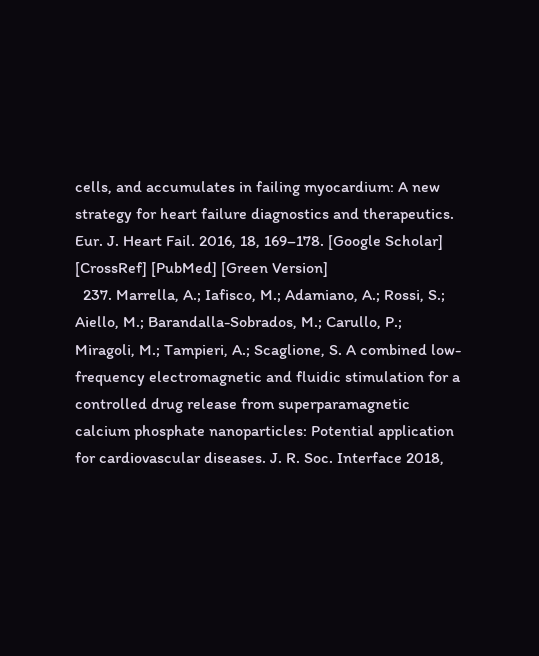cells, and accumulates in failing myocardium: A new strategy for heart failure diagnostics and therapeutics. Eur. J. Heart Fail. 2016, 18, 169–178. [Google Scholar] [CrossRef] [PubMed] [Green Version]
  237. Marrella, A.; Iafisco, M.; Adamiano, A.; Rossi, S.; Aiello, M.; Barandalla-Sobrados, M.; Carullo, P.; Miragoli, M.; Tampieri, A.; Scaglione, S. A combined low-frequency electromagnetic and fluidic stimulation for a controlled drug release from superparamagnetic calcium phosphate nanoparticles: Potential application for cardiovascular diseases. J. R. Soc. Interface 2018,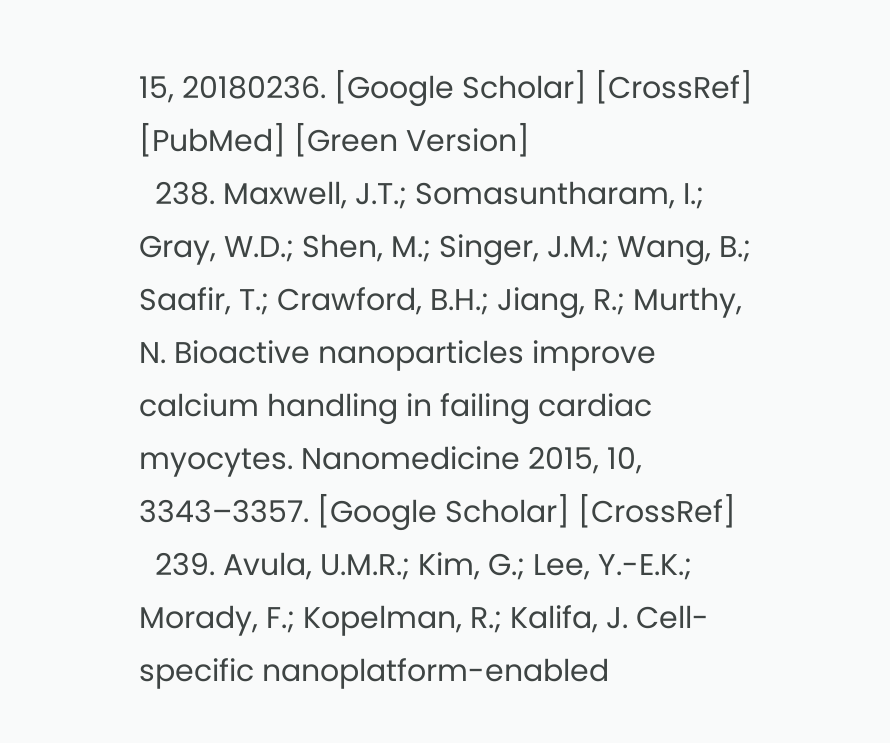15, 20180236. [Google Scholar] [CrossRef] [PubMed] [Green Version]
  238. Maxwell, J.T.; Somasuntharam, I.; Gray, W.D.; Shen, M.; Singer, J.M.; Wang, B.; Saafir, T.; Crawford, B.H.; Jiang, R.; Murthy, N. Bioactive nanoparticles improve calcium handling in failing cardiac myocytes. Nanomedicine 2015, 10, 3343–3357. [Google Scholar] [CrossRef]
  239. Avula, U.M.R.; Kim, G.; Lee, Y.-E.K.; Morady, F.; Kopelman, R.; Kalifa, J. Cell-specific nanoplatform-enabled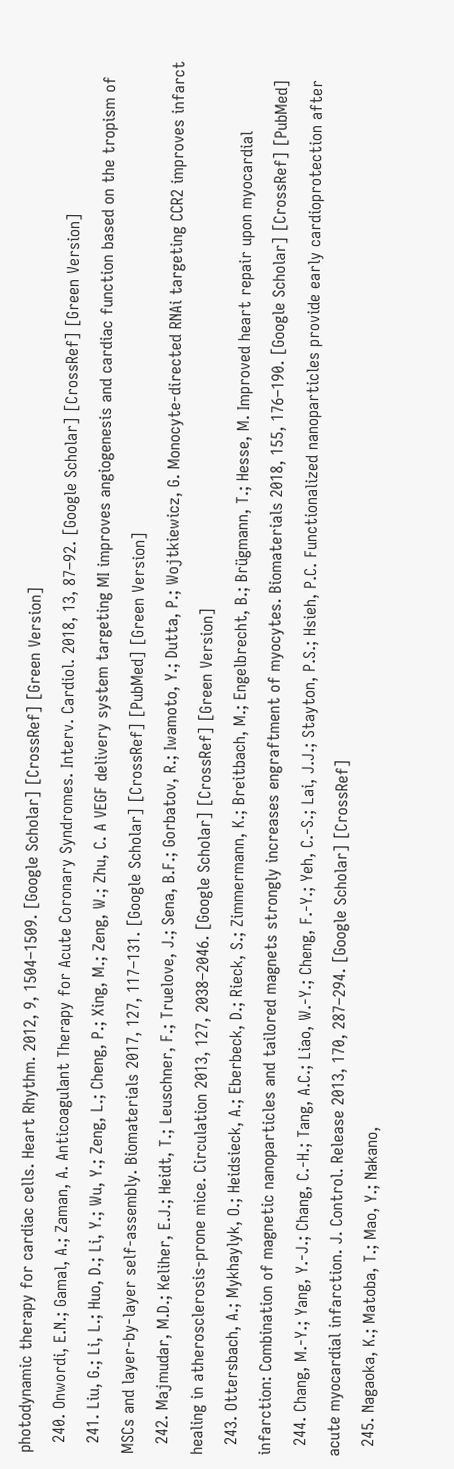photodynamic therapy for cardiac cells. Heart Rhythm. 2012, 9, 1504–1509. [Google Scholar] [CrossRef] [Green Version]
  240. Onwordi, E.N.; Gamal, A.; Zaman, A. Anticoagulant Therapy for Acute Coronary Syndromes. Interv. Cardiol. 2018, 13, 87–92. [Google Scholar] [CrossRef] [Green Version]
  241. Liu, G.; Li, L.; Huo, D.; Li, Y.; Wu, Y.; Zeng, L.; Cheng, P.; Xing, M.; Zeng, W.; Zhu, C. A VEGF delivery system targeting MI improves angiogenesis and cardiac function based on the tropism of MSCs and layer-by-layer self-assembly. Biomaterials 2017, 127, 117–131. [Google Scholar] [CrossRef] [PubMed] [Green Version]
  242. Majmudar, M.D.; Keliher, E.J.; Heidt, T.; Leuschner, F.; Truelove, J.; Sena, B.F.; Gorbatov, R.; Iwamoto, Y.; Dutta, P.; Wojtkiewicz, G. Monocyte-directed RNAi targeting CCR2 improves infarct healing in atherosclerosis-prone mice. Circulation 2013, 127, 2038–2046. [Google Scholar] [CrossRef] [Green Version]
  243. Ottersbach, A.; Mykhaylyk, O.; Heidsieck, A.; Eberbeck, D.; Rieck, S.; Zimmermann, K.; Breitbach, M.; Engelbrecht, B.; Brügmann, T.; Hesse, M. Improved heart repair upon myocardial infarction: Combination of magnetic nanoparticles and tailored magnets strongly increases engraftment of myocytes. Biomaterials 2018, 155, 176–190. [Google Scholar] [CrossRef] [PubMed]
  244. Chang, M.-Y.; Yang, Y.-J.; Chang, C.-H.; Tang, A.C.; Liao, W.-Y.; Cheng, F.-Y.; Yeh, C.-S.; Lai, J.J.; Stayton, P.S.; Hsieh, P.C. Functionalized nanoparticles provide early cardioprotection after acute myocardial infarction. J. Control. Release 2013, 170, 287–294. [Google Scholar] [CrossRef]
  245. Nagaoka, K.; Matoba, T.; Mao, Y.; Nakano,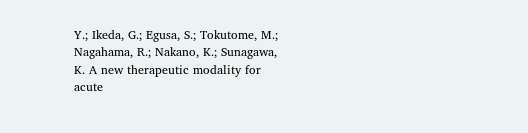Y.; Ikeda, G.; Egusa, S.; Tokutome, M.; Nagahama, R.; Nakano, K.; Sunagawa, K. A new therapeutic modality for acute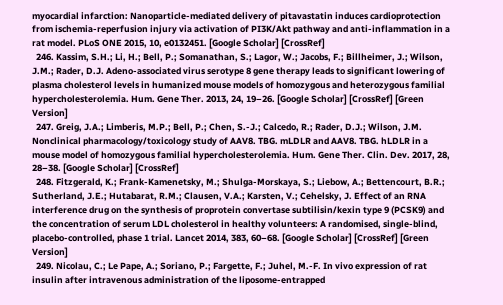myocardial infarction: Nanoparticle-mediated delivery of pitavastatin induces cardioprotection from ischemia-reperfusion injury via activation of PI3K/Akt pathway and anti-inflammation in a rat model. PLoS ONE 2015, 10, e0132451. [Google Scholar] [CrossRef]
  246. Kassim, S.H.; Li, H.; Bell, P.; Somanathan, S.; Lagor, W.; Jacobs, F.; Billheimer, J.; Wilson, J.M.; Rader, D.J. Adeno-associated virus serotype 8 gene therapy leads to significant lowering of plasma cholesterol levels in humanized mouse models of homozygous and heterozygous familial hypercholesterolemia. Hum. Gene Ther. 2013, 24, 19–26. [Google Scholar] [CrossRef] [Green Version]
  247. Greig, J.A.; Limberis, M.P.; Bell, P.; Chen, S.-J.; Calcedo, R.; Rader, D.J.; Wilson, J.M. Nonclinical pharmacology/toxicology study of AAV8. TBG. mLDLR and AAV8. TBG. hLDLR in a mouse model of homozygous familial hypercholesterolemia. Hum. Gene Ther. Clin. Dev. 2017, 28, 28–38. [Google Scholar] [CrossRef]
  248. Fitzgerald, K.; Frank-Kamenetsky, M.; Shulga-Morskaya, S.; Liebow, A.; Bettencourt, B.R.; Sutherland, J.E.; Hutabarat, R.M.; Clausen, V.A.; Karsten, V.; Cehelsky, J. Effect of an RNA interference drug on the synthesis of proprotein convertase subtilisin/kexin type 9 (PCSK9) and the concentration of serum LDL cholesterol in healthy volunteers: A randomised, single-blind, placebo-controlled, phase 1 trial. Lancet 2014, 383, 60–68. [Google Scholar] [CrossRef] [Green Version]
  249. Nicolau, C.; Le Pape, A.; Soriano, P.; Fargette, F.; Juhel, M.-F. In vivo expression of rat insulin after intravenous administration of the liposome-entrapped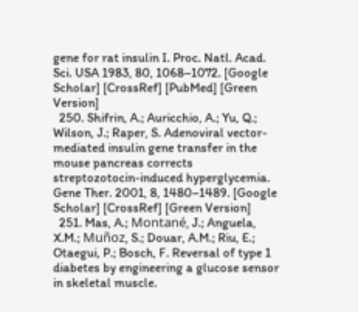gene for rat insulin I. Proc. Natl. Acad. Sci. USA 1983, 80, 1068–1072. [Google Scholar] [CrossRef] [PubMed] [Green Version]
  250. Shifrin, A.; Auricchio, A.; Yu, Q.; Wilson, J.; Raper, S. Adenoviral vector-mediated insulin gene transfer in the mouse pancreas corrects streptozotocin-induced hyperglycemia. Gene Ther. 2001, 8, 1480–1489. [Google Scholar] [CrossRef] [Green Version]
  251. Mas, A.; Montané, J.; Anguela, X.M.; Muñoz, S.; Douar, A.M.; Riu, E.; Otaegui, P.; Bosch, F. Reversal of type 1 diabetes by engineering a glucose sensor in skeletal muscle.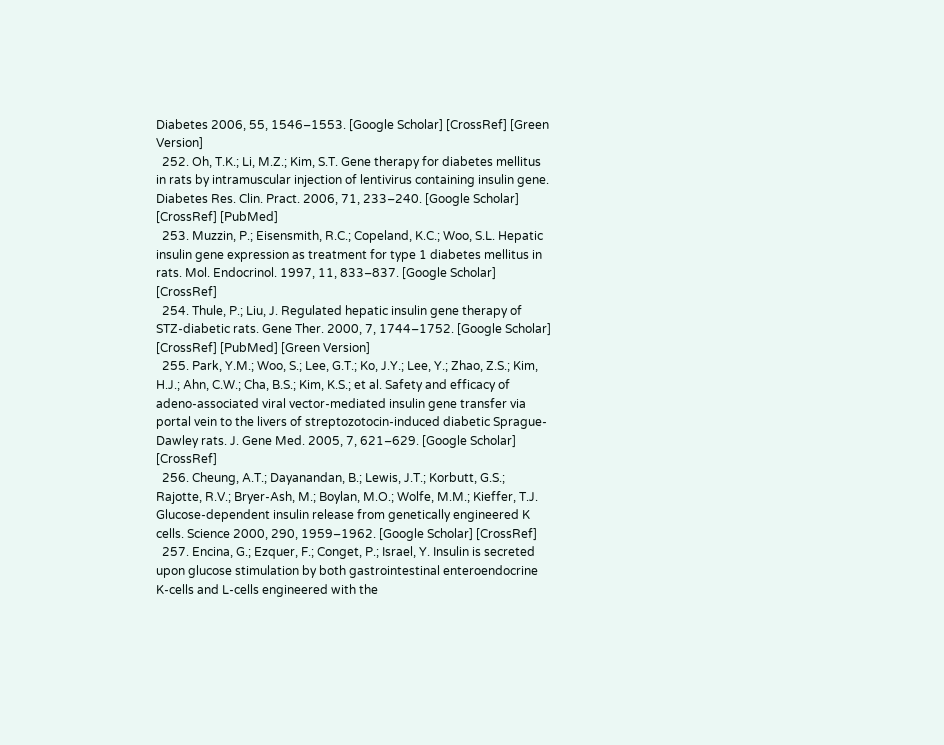Diabetes 2006, 55, 1546–1553. [Google Scholar] [CrossRef] [Green Version]
  252. Oh, T.K.; Li, M.Z.; Kim, S.T. Gene therapy for diabetes mellitus in rats by intramuscular injection of lentivirus containing insulin gene. Diabetes Res. Clin. Pract. 2006, 71, 233–240. [Google Scholar] [CrossRef] [PubMed]
  253. Muzzin, P.; Eisensmith, R.C.; Copeland, K.C.; Woo, S.L. Hepatic insulin gene expression as treatment for type 1 diabetes mellitus in rats. Mol. Endocrinol. 1997, 11, 833–837. [Google Scholar] [CrossRef]
  254. Thule, P.; Liu, J. Regulated hepatic insulin gene therapy of STZ-diabetic rats. Gene Ther. 2000, 7, 1744–1752. [Google Scholar] [CrossRef] [PubMed] [Green Version]
  255. Park, Y.M.; Woo, S.; Lee, G.T.; Ko, J.Y.; Lee, Y.; Zhao, Z.S.; Kim, H.J.; Ahn, C.W.; Cha, B.S.; Kim, K.S.; et al. Safety and efficacy of adeno-associated viral vector-mediated insulin gene transfer via portal vein to the livers of streptozotocin-induced diabetic Sprague-Dawley rats. J. Gene Med. 2005, 7, 621–629. [Google Scholar] [CrossRef]
  256. Cheung, A.T.; Dayanandan, B.; Lewis, J.T.; Korbutt, G.S.; Rajotte, R.V.; Bryer-Ash, M.; Boylan, M.O.; Wolfe, M.M.; Kieffer, T.J. Glucose-dependent insulin release from genetically engineered K cells. Science 2000, 290, 1959–1962. [Google Scholar] [CrossRef]
  257. Encina, G.; Ezquer, F.; Conget, P.; Israel, Y. Insulin is secreted upon glucose stimulation by both gastrointestinal enteroendocrine K-cells and L-cells engineered with the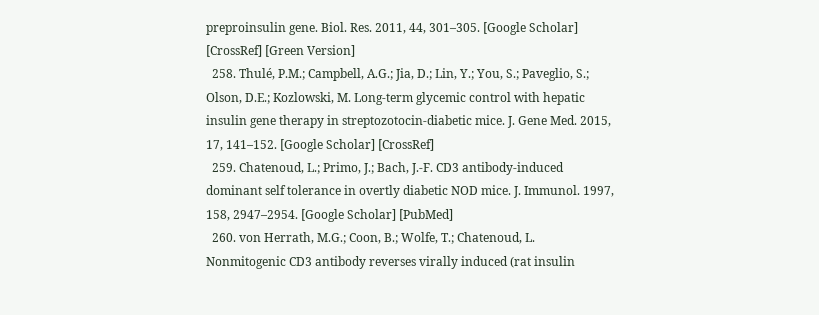preproinsulin gene. Biol. Res. 2011, 44, 301–305. [Google Scholar] [CrossRef] [Green Version]
  258. Thulé, P.M.; Campbell, A.G.; Jia, D.; Lin, Y.; You, S.; Paveglio, S.; Olson, D.E.; Kozlowski, M. Long-term glycemic control with hepatic insulin gene therapy in streptozotocin-diabetic mice. J. Gene Med. 2015, 17, 141–152. [Google Scholar] [CrossRef]
  259. Chatenoud, L.; Primo, J.; Bach, J.-F. CD3 antibody-induced dominant self tolerance in overtly diabetic NOD mice. J. Immunol. 1997, 158, 2947–2954. [Google Scholar] [PubMed]
  260. von Herrath, M.G.; Coon, B.; Wolfe, T.; Chatenoud, L. Nonmitogenic CD3 antibody reverses virally induced (rat insulin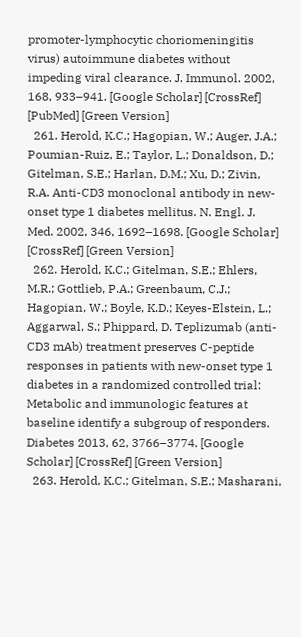promoter-lymphocytic choriomeningitis virus) autoimmune diabetes without impeding viral clearance. J. Immunol. 2002, 168, 933–941. [Google Scholar] [CrossRef] [PubMed] [Green Version]
  261. Herold, K.C.; Hagopian, W.; Auger, J.A.; Poumian-Ruiz, E.; Taylor, L.; Donaldson, D.; Gitelman, S.E.; Harlan, D.M.; Xu, D.; Zivin, R.A. Anti-CD3 monoclonal antibody in new-onset type 1 diabetes mellitus. N. Engl. J. Med. 2002, 346, 1692–1698. [Google Scholar] [CrossRef] [Green Version]
  262. Herold, K.C.; Gitelman, S.E.; Ehlers, M.R.; Gottlieb, P.A.; Greenbaum, C.J.; Hagopian, W.; Boyle, K.D.; Keyes-Elstein, L.; Aggarwal, S.; Phippard, D. Teplizumab (anti-CD3 mAb) treatment preserves C-peptide responses in patients with new-onset type 1 diabetes in a randomized controlled trial: Metabolic and immunologic features at baseline identify a subgroup of responders. Diabetes 2013, 62, 3766–3774. [Google Scholar] [CrossRef] [Green Version]
  263. Herold, K.C.; Gitelman, S.E.; Masharani,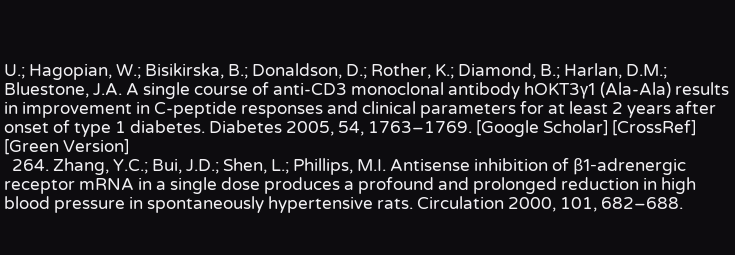U.; Hagopian, W.; Bisikirska, B.; Donaldson, D.; Rother, K.; Diamond, B.; Harlan, D.M.; Bluestone, J.A. A single course of anti-CD3 monoclonal antibody hOKT3γ1 (Ala-Ala) results in improvement in C-peptide responses and clinical parameters for at least 2 years after onset of type 1 diabetes. Diabetes 2005, 54, 1763–1769. [Google Scholar] [CrossRef] [Green Version]
  264. Zhang, Y.C.; Bui, J.D.; Shen, L.; Phillips, M.I. Antisense inhibition of β1-adrenergic receptor mRNA in a single dose produces a profound and prolonged reduction in high blood pressure in spontaneously hypertensive rats. Circulation 2000, 101, 682–688.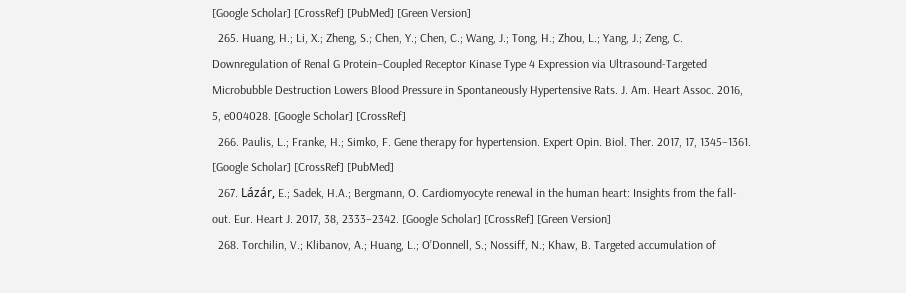[Google Scholar] [CrossRef] [PubMed] [Green Version]
  265. Huang, H.; Li, X.; Zheng, S.; Chen, Y.; Chen, C.; Wang, J.; Tong, H.; Zhou, L.; Yang, J.; Zeng, C. Downregulation of Renal G Protein–Coupled Receptor Kinase Type 4 Expression via Ultrasound-Targeted Microbubble Destruction Lowers Blood Pressure in Spontaneously Hypertensive Rats. J. Am. Heart Assoc. 2016, 5, e004028. [Google Scholar] [CrossRef]
  266. Paulis, L.; Franke, H.; Simko, F. Gene therapy for hypertension. Expert Opin. Biol. Ther. 2017, 17, 1345–1361. [Google Scholar] [CrossRef] [PubMed]
  267. Lázár, E.; Sadek, H.A.; Bergmann, O. Cardiomyocyte renewal in the human heart: Insights from the fall-out. Eur. Heart J. 2017, 38, 2333–2342. [Google Scholar] [CrossRef] [Green Version]
  268. Torchilin, V.; Klibanov, A.; Huang, L.; O’Donnell, S.; Nossiff, N.; Khaw, B. Targeted accumulation of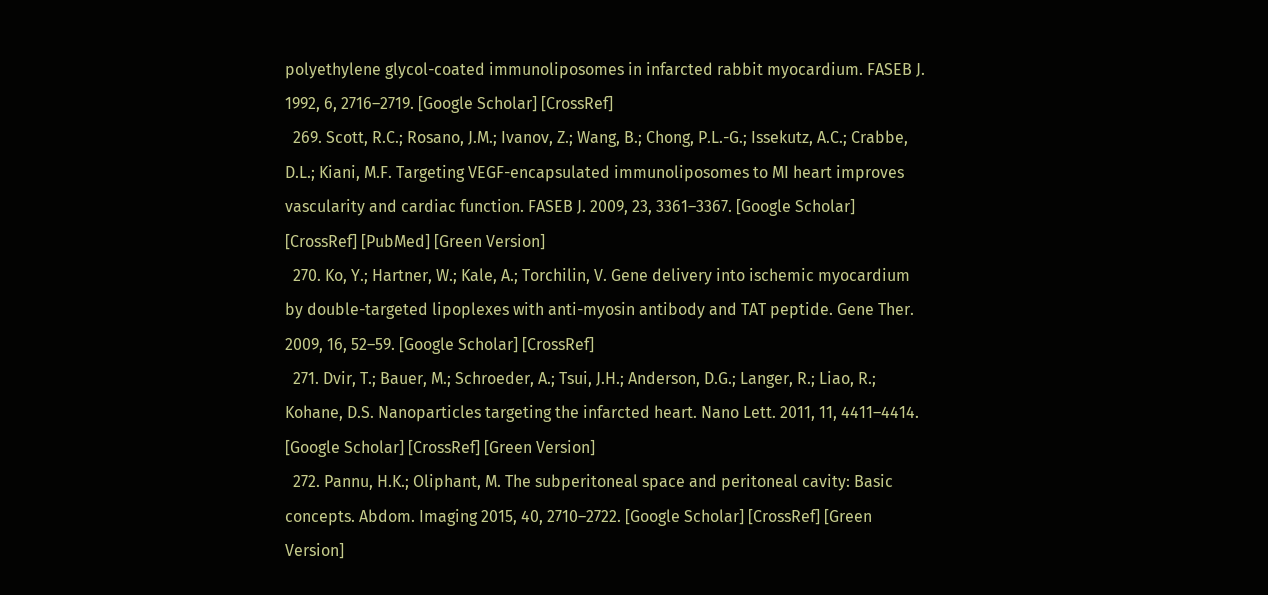polyethylene glycol-coated immunoliposomes in infarcted rabbit myocardium. FASEB J. 1992, 6, 2716–2719. [Google Scholar] [CrossRef]
  269. Scott, R.C.; Rosano, J.M.; Ivanov, Z.; Wang, B.; Chong, P.L.-G.; Issekutz, A.C.; Crabbe, D.L.; Kiani, M.F. Targeting VEGF-encapsulated immunoliposomes to MI heart improves vascularity and cardiac function. FASEB J. 2009, 23, 3361–3367. [Google Scholar] [CrossRef] [PubMed] [Green Version]
  270. Ko, Y.; Hartner, W.; Kale, A.; Torchilin, V. Gene delivery into ischemic myocardium by double-targeted lipoplexes with anti-myosin antibody and TAT peptide. Gene Ther. 2009, 16, 52–59. [Google Scholar] [CrossRef]
  271. Dvir, T.; Bauer, M.; Schroeder, A.; Tsui, J.H.; Anderson, D.G.; Langer, R.; Liao, R.; Kohane, D.S. Nanoparticles targeting the infarcted heart. Nano Lett. 2011, 11, 4411–4414. [Google Scholar] [CrossRef] [Green Version]
  272. Pannu, H.K.; Oliphant, M. The subperitoneal space and peritoneal cavity: Basic concepts. Abdom. Imaging 2015, 40, 2710–2722. [Google Scholar] [CrossRef] [Green Version]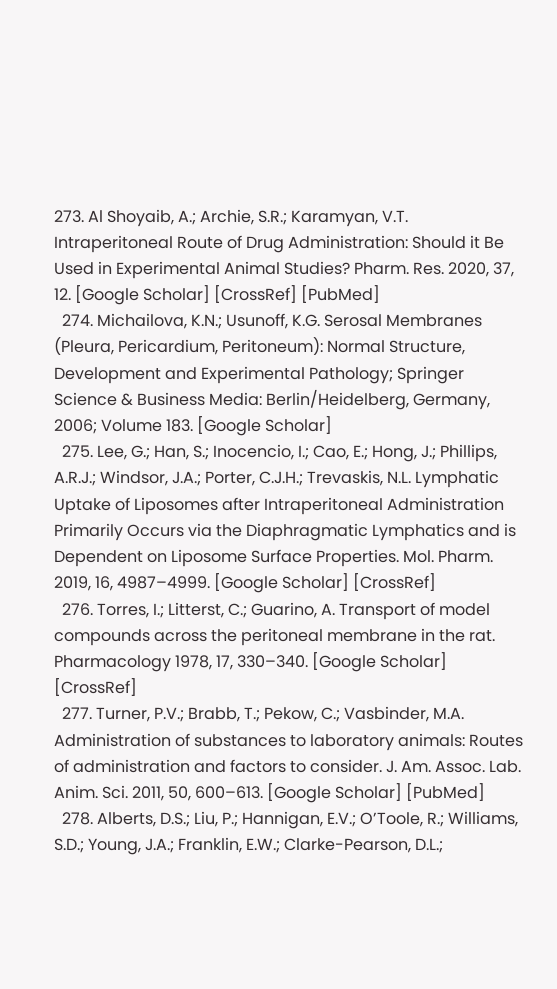273. Al Shoyaib, A.; Archie, S.R.; Karamyan, V.T. Intraperitoneal Route of Drug Administration: Should it Be Used in Experimental Animal Studies? Pharm. Res. 2020, 37, 12. [Google Scholar] [CrossRef] [PubMed]
  274. Michailova, K.N.; Usunoff, K.G. Serosal Membranes (Pleura, Pericardium, Peritoneum): Normal Structure, Development and Experimental Pathology; Springer Science & Business Media: Berlin/Heidelberg, Germany, 2006; Volume 183. [Google Scholar]
  275. Lee, G.; Han, S.; Inocencio, I.; Cao, E.; Hong, J.; Phillips, A.R.J.; Windsor, J.A.; Porter, C.J.H.; Trevaskis, N.L. Lymphatic Uptake of Liposomes after Intraperitoneal Administration Primarily Occurs via the Diaphragmatic Lymphatics and is Dependent on Liposome Surface Properties. Mol. Pharm. 2019, 16, 4987–4999. [Google Scholar] [CrossRef]
  276. Torres, I.; Litterst, C.; Guarino, A. Transport of model compounds across the peritoneal membrane in the rat. Pharmacology 1978, 17, 330–340. [Google Scholar] [CrossRef]
  277. Turner, P.V.; Brabb, T.; Pekow, C.; Vasbinder, M.A. Administration of substances to laboratory animals: Routes of administration and factors to consider. J. Am. Assoc. Lab. Anim. Sci. 2011, 50, 600–613. [Google Scholar] [PubMed]
  278. Alberts, D.S.; Liu, P.; Hannigan, E.V.; O’Toole, R.; Williams, S.D.; Young, J.A.; Franklin, E.W.; Clarke-Pearson, D.L.;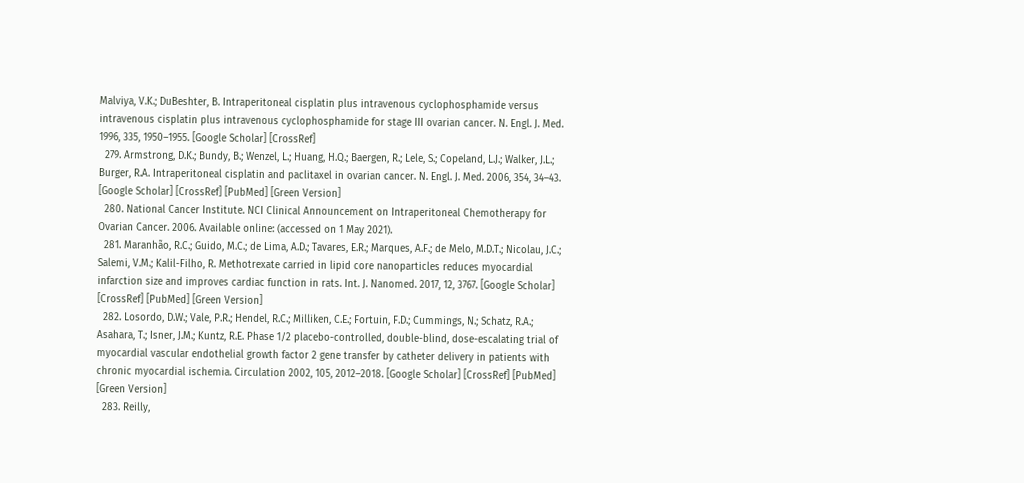Malviya, V.K.; DuBeshter, B. Intraperitoneal cisplatin plus intravenous cyclophosphamide versus intravenous cisplatin plus intravenous cyclophosphamide for stage III ovarian cancer. N. Engl. J. Med. 1996, 335, 1950–1955. [Google Scholar] [CrossRef]
  279. Armstrong, D.K.; Bundy, B.; Wenzel, L.; Huang, H.Q.; Baergen, R.; Lele, S.; Copeland, L.J.; Walker, J.L.; Burger, R.A. Intraperitoneal cisplatin and paclitaxel in ovarian cancer. N. Engl. J. Med. 2006, 354, 34–43. [Google Scholar] [CrossRef] [PubMed] [Green Version]
  280. National Cancer Institute. NCI Clinical Announcement on Intraperitoneal Chemotherapy for Ovarian Cancer. 2006. Available online: (accessed on 1 May 2021).
  281. Maranhão, R.C.; Guido, M.C.; de Lima, A.D.; Tavares, E.R.; Marques, A.F.; de Melo, M.D.T.; Nicolau, J.C.; Salemi, V.M.; Kalil-Filho, R. Methotrexate carried in lipid core nanoparticles reduces myocardial infarction size and improves cardiac function in rats. Int. J. Nanomed. 2017, 12, 3767. [Google Scholar] [CrossRef] [PubMed] [Green Version]
  282. Losordo, D.W.; Vale, P.R.; Hendel, R.C.; Milliken, C.E.; Fortuin, F.D.; Cummings, N.; Schatz, R.A.; Asahara, T.; Isner, J.M.; Kuntz, R.E. Phase 1/2 placebo-controlled, double-blind, dose-escalating trial of myocardial vascular endothelial growth factor 2 gene transfer by catheter delivery in patients with chronic myocardial ischemia. Circulation 2002, 105, 2012–2018. [Google Scholar] [CrossRef] [PubMed] [Green Version]
  283. Reilly,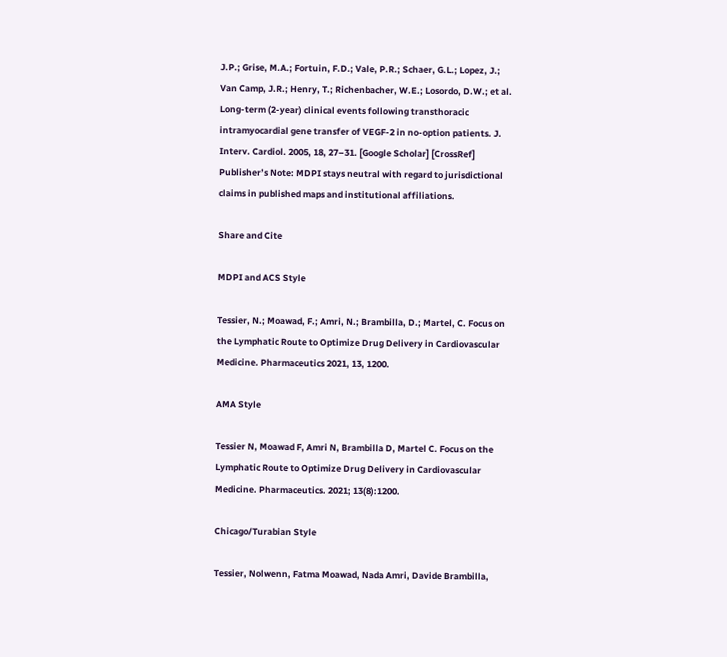J.P.; Grise, M.A.; Fortuin, F.D.; Vale, P.R.; Schaer, G.L.; Lopez, J.; Van Camp, J.R.; Henry, T.; Richenbacher, W.E.; Losordo, D.W.; et al. Long-term (2-year) clinical events following transthoracic intramyocardial gene transfer of VEGF-2 in no-option patients. J. Interv. Cardiol. 2005, 18, 27–31. [Google Scholar] [CrossRef]
Publisher’s Note: MDPI stays neutral with regard to jurisdictional claims in published maps and institutional affiliations.

Share and Cite

MDPI and ACS Style

Tessier, N.; Moawad, F.; Amri, N.; Brambilla, D.; Martel, C. Focus on the Lymphatic Route to Optimize Drug Delivery in Cardiovascular Medicine. Pharmaceutics 2021, 13, 1200.

AMA Style

Tessier N, Moawad F, Amri N, Brambilla D, Martel C. Focus on the Lymphatic Route to Optimize Drug Delivery in Cardiovascular Medicine. Pharmaceutics. 2021; 13(8):1200.

Chicago/Turabian Style

Tessier, Nolwenn, Fatma Moawad, Nada Amri, Davide Brambilla,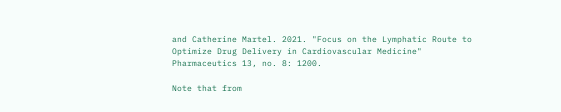and Catherine Martel. 2021. "Focus on the Lymphatic Route to Optimize Drug Delivery in Cardiovascular Medicine" Pharmaceutics 13, no. 8: 1200.

Note that from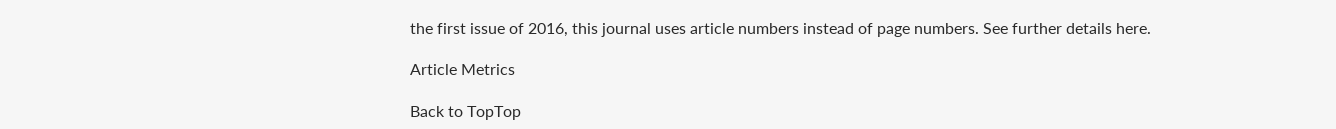the first issue of 2016, this journal uses article numbers instead of page numbers. See further details here.

Article Metrics

Back to TopTop